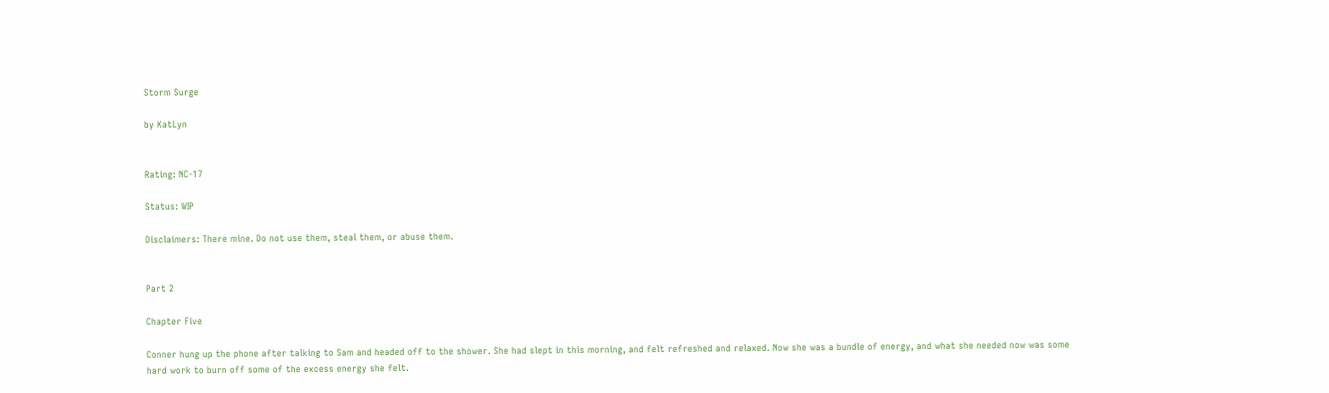Storm Surge

by KatLyn


Rating: NC-17

Status: WIP

Disclaimers: There mine. Do not use them, steal them, or abuse them.


Part 2

Chapter Five

Conner hung up the phone after talking to Sam and headed off to the shower. She had slept in this morning, and felt refreshed and relaxed. Now she was a bundle of energy, and what she needed now was some hard work to burn off some of the excess energy she felt.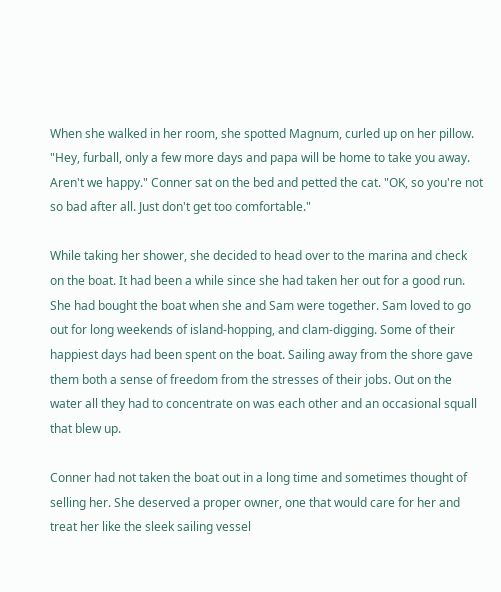When she walked in her room, she spotted Magnum, curled up on her pillow. "Hey, furball, only a few more days and papa will be home to take you away. Aren't we happy." Conner sat on the bed and petted the cat. "OK, so you're not so bad after all. Just don't get too comfortable."

While taking her shower, she decided to head over to the marina and check on the boat. It had been a while since she had taken her out for a good run. She had bought the boat when she and Sam were together. Sam loved to go out for long weekends of island-hopping, and clam-digging. Some of their happiest days had been spent on the boat. Sailing away from the shore gave them both a sense of freedom from the stresses of their jobs. Out on the water all they had to concentrate on was each other and an occasional squall that blew up.

Conner had not taken the boat out in a long time and sometimes thought of selling her. She deserved a proper owner, one that would care for her and treat her like the sleek sailing vessel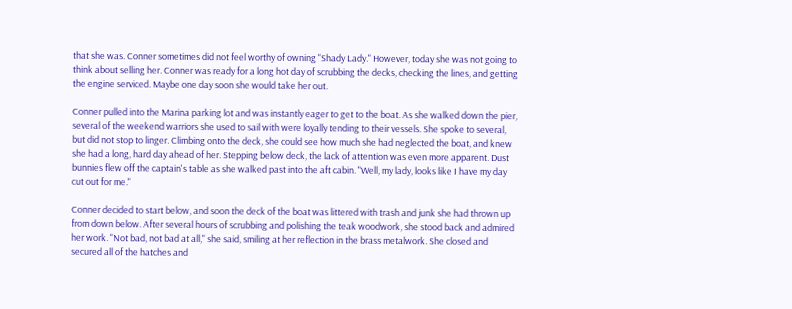that she was. Conner sometimes did not feel worthy of owning "Shady Lady." However, today she was not going to think about selling her. Conner was ready for a long hot day of scrubbing the decks, checking the lines, and getting the engine serviced. Maybe one day soon she would take her out.

Conner pulled into the Marina parking lot and was instantly eager to get to the boat. As she walked down the pier, several of the weekend warriors she used to sail with were loyally tending to their vessels. She spoke to several, but did not stop to linger. Climbing onto the deck, she could see how much she had neglected the boat, and knew she had a long, hard day ahead of her. Stepping below deck, the lack of attention was even more apparent. Dust bunnies flew off the captain's table as she walked past into the aft cabin. "Well, my lady, looks like I have my day cut out for me."

Conner decided to start below, and soon the deck of the boat was littered with trash and junk she had thrown up from down below. After several hours of scrubbing and polishing the teak woodwork, she stood back and admired her work. "Not bad, not bad at all," she said, smiling at her reflection in the brass metalwork. She closed and secured all of the hatches and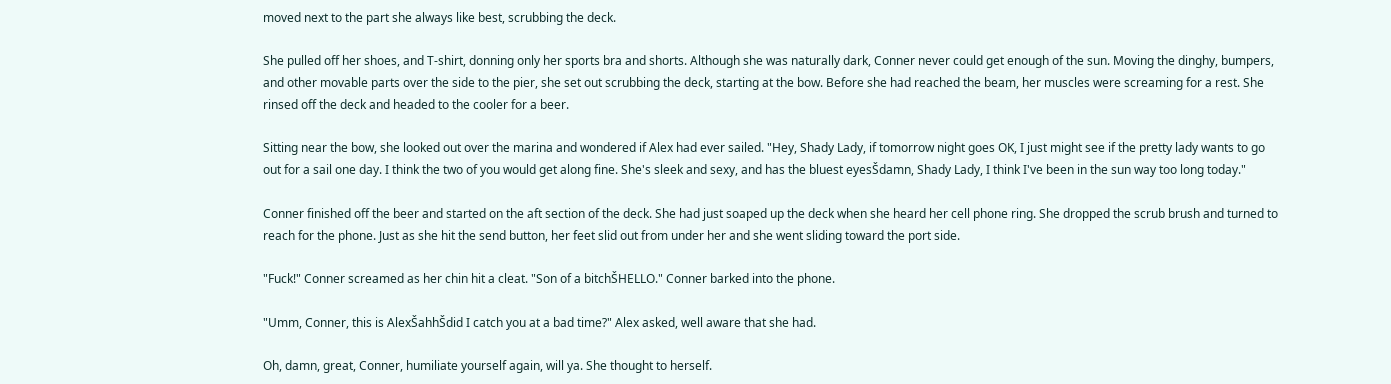moved next to the part she always like best, scrubbing the deck.

She pulled off her shoes, and T-shirt, donning only her sports bra and shorts. Although she was naturally dark, Conner never could get enough of the sun. Moving the dinghy, bumpers, and other movable parts over the side to the pier, she set out scrubbing the deck, starting at the bow. Before she had reached the beam, her muscles were screaming for a rest. She rinsed off the deck and headed to the cooler for a beer.

Sitting near the bow, she looked out over the marina and wondered if Alex had ever sailed. "Hey, Shady Lady, if tomorrow night goes OK, I just might see if the pretty lady wants to go out for a sail one day. I think the two of you would get along fine. She's sleek and sexy, and has the bluest eyesŠdamn, Shady Lady, I think I've been in the sun way too long today."

Conner finished off the beer and started on the aft section of the deck. She had just soaped up the deck when she heard her cell phone ring. She dropped the scrub brush and turned to reach for the phone. Just as she hit the send button, her feet slid out from under her and she went sliding toward the port side.

"Fuck!" Conner screamed as her chin hit a cleat. "Son of a bitchŠHELLO." Conner barked into the phone.

"Umm, Conner, this is AlexŠahhŠdid I catch you at a bad time?" Alex asked, well aware that she had.

Oh, damn, great, Conner, humiliate yourself again, will ya. She thought to herself.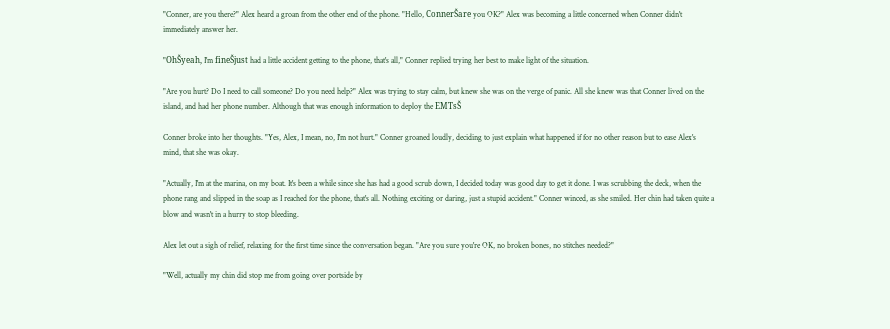"Conner, are you there?" Alex heard a groan from the other end of the phone. "Hello, ConnerŠare you OK?" Alex was becoming a little concerned when Conner didn't immediately answer her.

"OhŠyeah, I'm fineŠjust had a little accident getting to the phone, that's all," Conner replied trying her best to make light of the situation.

"Are you hurt? Do I need to call someone? Do you need help?" Alex was trying to stay calm, but knew she was on the verge of panic. All she knew was that Conner lived on the island, and had her phone number. Although that was enough information to deploy the EMTsŠ

Conner broke into her thoughts. "Yes, Alex, I mean, no, I'm not hurt." Conner groaned loudly, deciding to just explain what happened if for no other reason but to ease Alex's mind, that she was okay.

"Actually, I'm at the marina, on my boat. It's been a while since she has had a good scrub down, I decided today was good day to get it done. I was scrubbing the deck, when the phone rang and slipped in the soap as I reached for the phone, that's all. Nothing exciting or daring, just a stupid accident." Conner winced, as she smiled. Her chin had taken quite a blow and wasn't in a hurry to stop bleeding.

Alex let out a sigh of relief, relaxing for the first time since the conversation began. "Are you sure you're OK, no broken bones, no stitches needed?"

"Well, actually my chin did stop me from going over portside by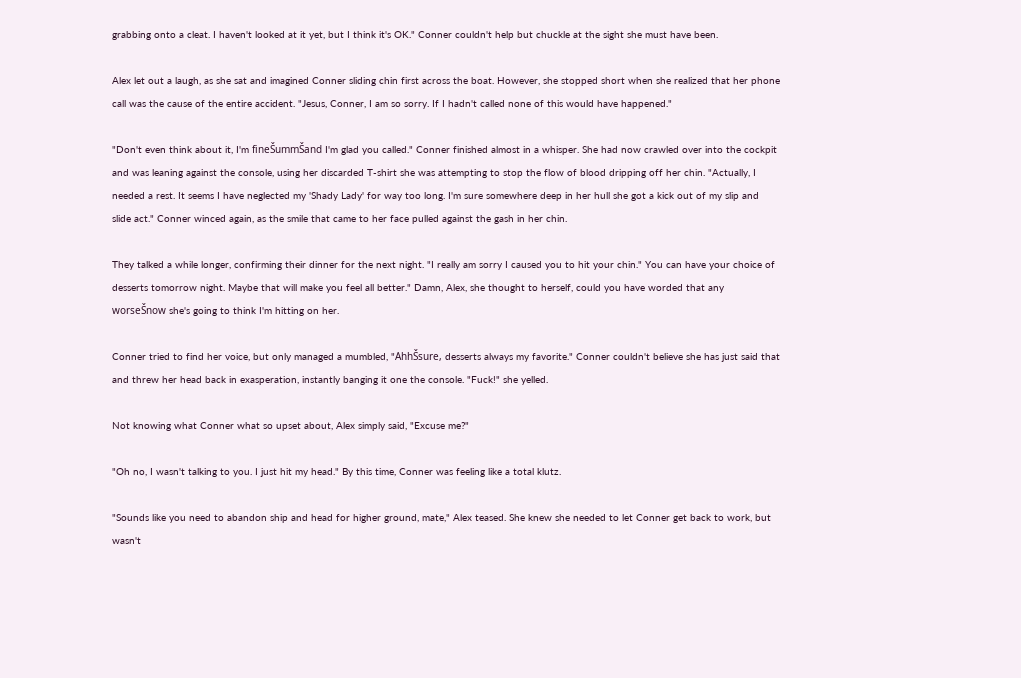grabbing onto a cleat. I haven't looked at it yet, but I think it's OK." Conner couldn't help but chuckle at the sight she must have been.

Alex let out a laugh, as she sat and imagined Conner sliding chin first across the boat. However, she stopped short when she realized that her phone call was the cause of the entire accident. "Jesus, Conner, I am so sorry. If I hadn't called none of this would have happened."

"Don't even think about it, I'm fineŠummŠand I'm glad you called." Conner finished almost in a whisper. She had now crawled over into the cockpit and was leaning against the console, using her discarded T-shirt she was attempting to stop the flow of blood dripping off her chin. "Actually, I needed a rest. It seems I have neglected my 'Shady Lady' for way too long. I'm sure somewhere deep in her hull she got a kick out of my slip and slide act." Conner winced again, as the smile that came to her face pulled against the gash in her chin.

They talked a while longer, confirming their dinner for the next night. "I really am sorry I caused you to hit your chin." You can have your choice of desserts tomorrow night. Maybe that will make you feel all better." Damn, Alex, she thought to herself, could you have worded that any worseŠnow she's going to think I'm hitting on her.

Conner tried to find her voice, but only managed a mumbled, "AhhŠsure, desserts always my favorite." Conner couldn't believe she has just said that and threw her head back in exasperation, instantly banging it one the console. "Fuck!" she yelled.

Not knowing what Conner what so upset about, Alex simply said, "Excuse me?"

"Oh no, I wasn't talking to you. I just hit my head." By this time, Conner was feeling like a total klutz.

"Sounds like you need to abandon ship and head for higher ground, mate," Alex teased. She knew she needed to let Conner get back to work, but wasn't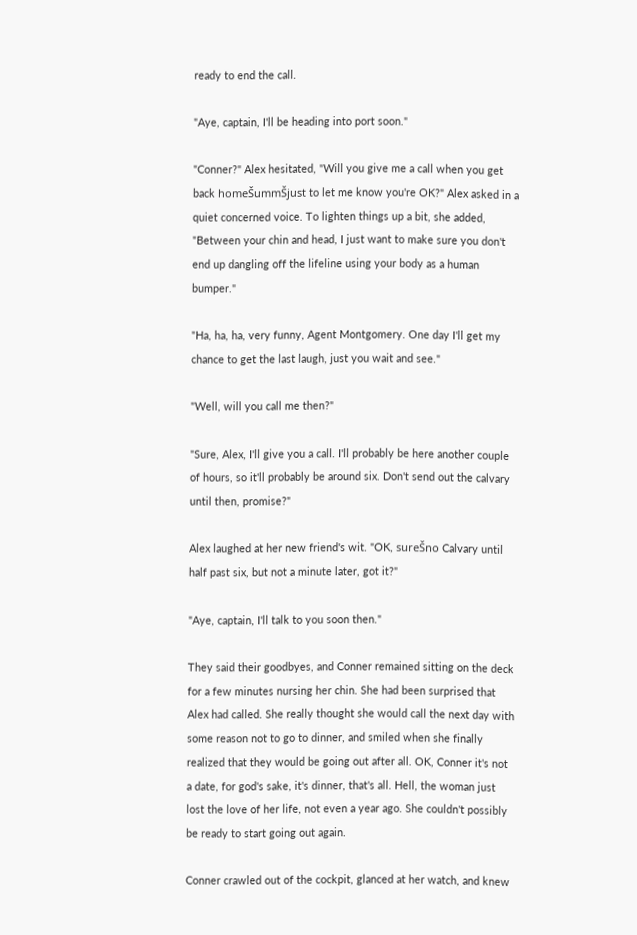ready to end the call.

"Aye, captain, I'll be heading into port soon."

"Conner?" Alex hesitated, "Will you give me a call when you get back homeŠummŠjust to let me know you're OK?" Alex asked in a quiet concerned voice. To lighten things up a bit, she added, "Between your chin and head, I just want to make sure you don't end up dangling off the lifeline using your body as a human bumper."

"Ha, ha, ha, very funny, Agent Montgomery. One day I'll get my chance to get the last laugh, just you wait and see."

"Well, will you call me then?"

"Sure, Alex, I'll give you a call. I'll probably be here another couple of hours, so it'll probably be around six. Don't send out the calvary until then, promise?"

Alex laughed at her new friend's wit. "OK, sureŠno Calvary until half past six, but not a minute later, got it?"

"Aye, captain, I'll talk to you soon then."

They said their goodbyes, and Conner remained sitting on the deck for a few minutes nursing her chin. She had been surprised that Alex had called. She really thought she would call the next day with some reason not to go to dinner, and smiled when she finally realized that they would be going out after all. OK, Conner it's not a date, for god's sake, it's dinner, that's all. Hell, the woman just lost the love of her life, not even a year ago. She couldn't possibly be ready to start going out again.

Conner crawled out of the cockpit, glanced at her watch, and knew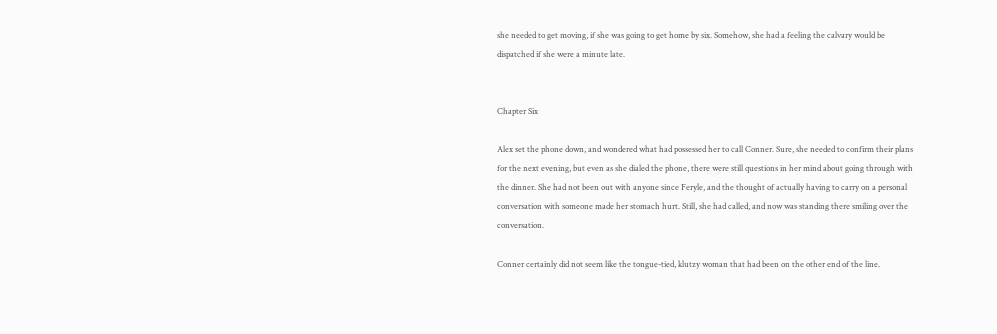she needed to get moving, if she was going to get home by six. Somehow, she had a feeling the calvary would be dispatched if she were a minute late.


Chapter Six

Alex set the phone down, and wondered what had possessed her to call Conner. Sure, she needed to confirm their plans for the next evening, but even as she dialed the phone, there were still questions in her mind about going through with the dinner. She had not been out with anyone since Feryle, and the thought of actually having to carry on a personal conversation with someone made her stomach hurt. Still, she had called, and now was standing there smiling over the conversation.

Conner certainly did not seem like the tongue-tied, klutzy woman that had been on the other end of the line.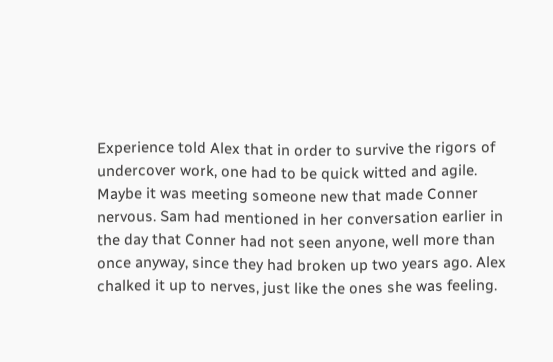Experience told Alex that in order to survive the rigors of undercover work, one had to be quick witted and agile. Maybe it was meeting someone new that made Conner nervous. Sam had mentioned in her conversation earlier in the day that Conner had not seen anyone, well more than once anyway, since they had broken up two years ago. Alex chalked it up to nerves, just like the ones she was feeling.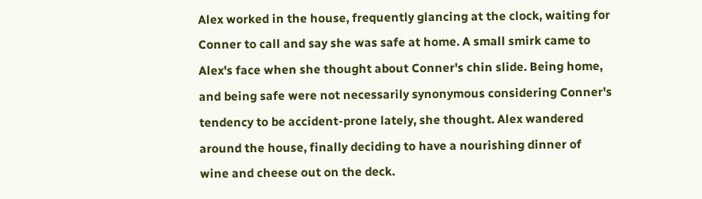Alex worked in the house, frequently glancing at the clock, waiting for Conner to call and say she was safe at home. A small smirk came to Alex's face when she thought about Conner's chin slide. Being home, and being safe were not necessarily synonymous considering Conner's tendency to be accident-prone lately, she thought. Alex wandered around the house, finally deciding to have a nourishing dinner of wine and cheese out on the deck.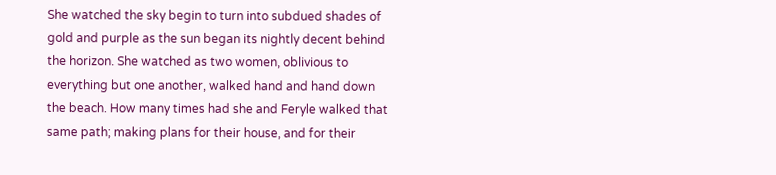She watched the sky begin to turn into subdued shades of gold and purple as the sun began its nightly decent behind the horizon. She watched as two women, oblivious to everything but one another, walked hand and hand down the beach. How many times had she and Feryle walked that same path; making plans for their house, and for their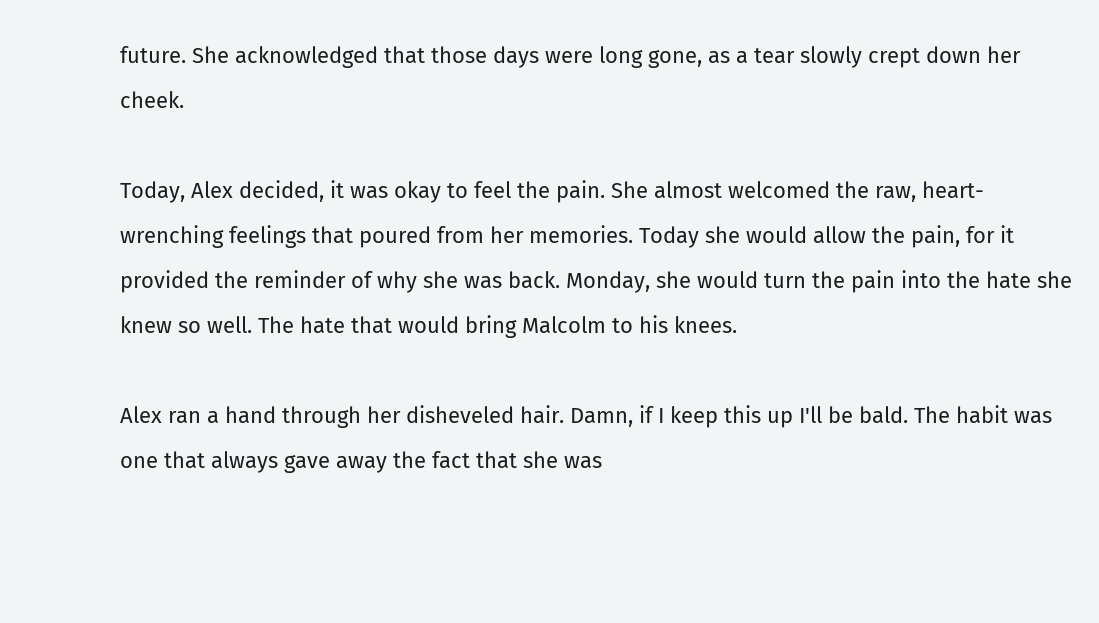future. She acknowledged that those days were long gone, as a tear slowly crept down her cheek.

Today, Alex decided, it was okay to feel the pain. She almost welcomed the raw, heart-wrenching feelings that poured from her memories. Today she would allow the pain, for it provided the reminder of why she was back. Monday, she would turn the pain into the hate she knew so well. The hate that would bring Malcolm to his knees.

Alex ran a hand through her disheveled hair. Damn, if I keep this up I'll be bald. The habit was one that always gave away the fact that she was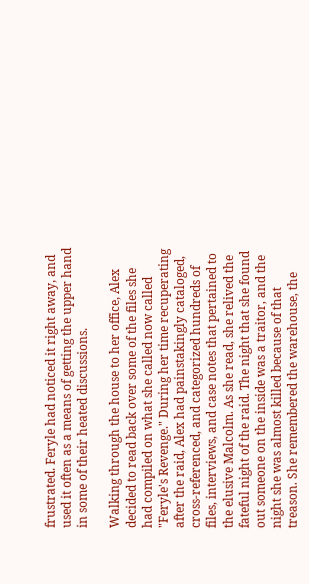frustrated. Feryle had noticed it right away, and used it often as a means of getting the upper hand in some of their heated discussions.

Walking through the house to her office, Alex decided to read back over some of the files she had compiled on what she called now called "Feryle's Revenge." During her time recuperating after the raid, Alex had painstakingly cataloged, cross-referenced, and categorized hundreds of files, interviews, and case notes that pertained to the elusive Malcolm. As she read, she relived the fateful night of the raid. The night that she found out someone on the inside was a traitor, and the night she was almost killed because of that treason. She remembered the warehouse, the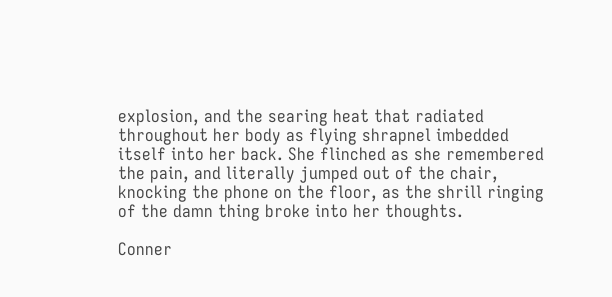explosion, and the searing heat that radiated throughout her body as flying shrapnel imbedded itself into her back. She flinched as she remembered the pain, and literally jumped out of the chair, knocking the phone on the floor, as the shrill ringing of the damn thing broke into her thoughts.

Conner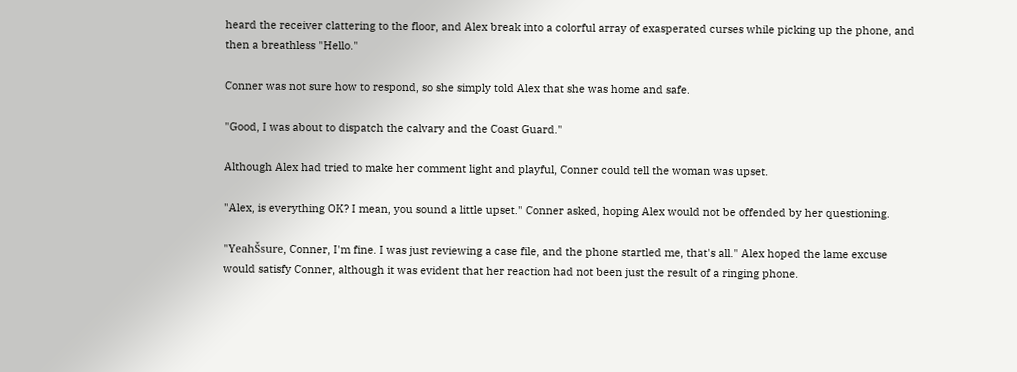heard the receiver clattering to the floor, and Alex break into a colorful array of exasperated curses while picking up the phone, and then a breathless "Hello."

Conner was not sure how to respond, so she simply told Alex that she was home and safe.

"Good, I was about to dispatch the calvary and the Coast Guard."

Although Alex had tried to make her comment light and playful, Conner could tell the woman was upset.

"Alex, is everything OK? I mean, you sound a little upset." Conner asked, hoping Alex would not be offended by her questioning.

"YeahŠsure, Conner, I'm fine. I was just reviewing a case file, and the phone startled me, that's all." Alex hoped the lame excuse would satisfy Conner, although it was evident that her reaction had not been just the result of a ringing phone.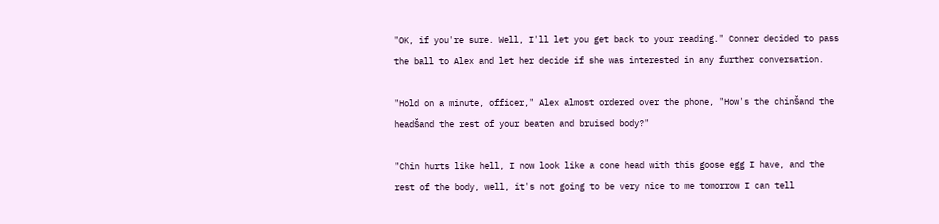"OK, if you're sure. Well, I'll let you get back to your reading." Conner decided to pass the ball to Alex and let her decide if she was interested in any further conversation.

"Hold on a minute, officer," Alex almost ordered over the phone, "How's the chinŠand the headŠand the rest of your beaten and bruised body?"

"Chin hurts like hell, I now look like a cone head with this goose egg I have, and the rest of the body, well, it's not going to be very nice to me tomorrow I can tell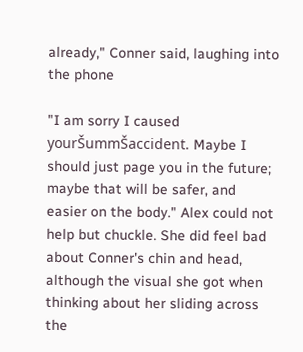already," Conner said, laughing into the phone

"I am sorry I caused yourŠummŠaccident. Maybe I should just page you in the future; maybe that will be safer, and easier on the body." Alex could not help but chuckle. She did feel bad about Conner's chin and head, although the visual she got when thinking about her sliding across the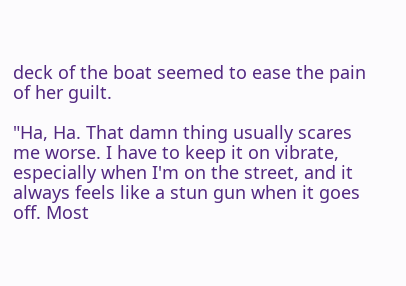deck of the boat seemed to ease the pain of her guilt.

"Ha, Ha. That damn thing usually scares me worse. I have to keep it on vibrate, especially when I'm on the street, and it always feels like a stun gun when it goes off. Most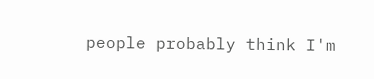people probably think I'm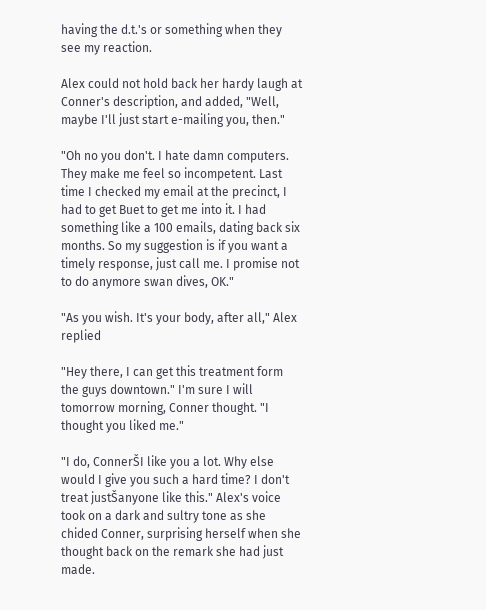having the d.t.'s or something when they see my reaction.

Alex could not hold back her hardy laugh at Conner's description, and added, "Well, maybe I'll just start e-mailing you, then."

"Oh no you don't. I hate damn computers. They make me feel so incompetent. Last time I checked my email at the precinct, I had to get Buet to get me into it. I had something like a 100 emails, dating back six months. So my suggestion is if you want a timely response, just call me. I promise not to do anymore swan dives, OK."

"As you wish. It's your body, after all," Alex replied

"Hey there, I can get this treatment form the guys downtown." I'm sure I will tomorrow morning, Conner thought. "I thought you liked me."

"I do, ConnerŠI like you a lot. Why else would I give you such a hard time? I don't treat justŠanyone like this." Alex's voice took on a dark and sultry tone as she chided Conner, surprising herself when she thought back on the remark she had just made.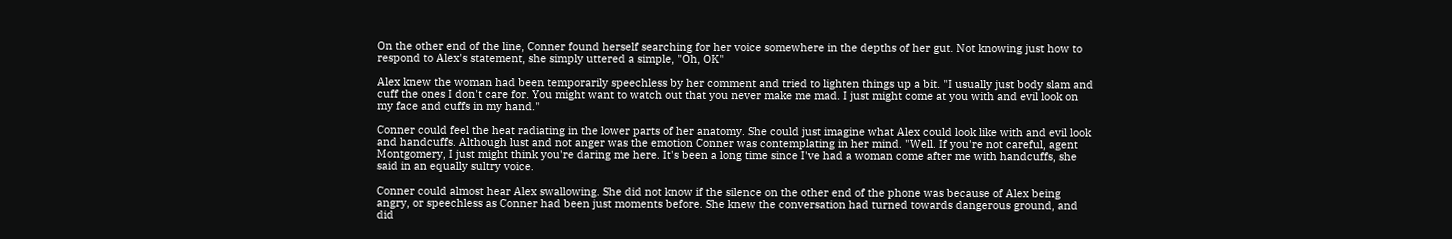On the other end of the line, Conner found herself searching for her voice somewhere in the depths of her gut. Not knowing just how to respond to Alex's statement, she simply uttered a simple, "Oh, OK"

Alex knew the woman had been temporarily speechless by her comment and tried to lighten things up a bit. "I usually just body slam and cuff the ones I don't care for. You might want to watch out that you never make me mad. I just might come at you with and evil look on my face and cuffs in my hand."

Conner could feel the heat radiating in the lower parts of her anatomy. She could just imagine what Alex could look like with and evil look and handcuffs. Although lust and not anger was the emotion Conner was contemplating in her mind. "Well. If you're not careful, agent Montgomery, I just might think you're daring me here. It's been a long time since I've had a woman come after me with handcuffs, she said in an equally sultry voice.

Conner could almost hear Alex swallowing. She did not know if the silence on the other end of the phone was because of Alex being angry, or speechless as Conner had been just moments before. She knew the conversation had turned towards dangerous ground, and did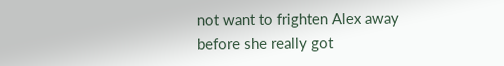not want to frighten Alex away before she really got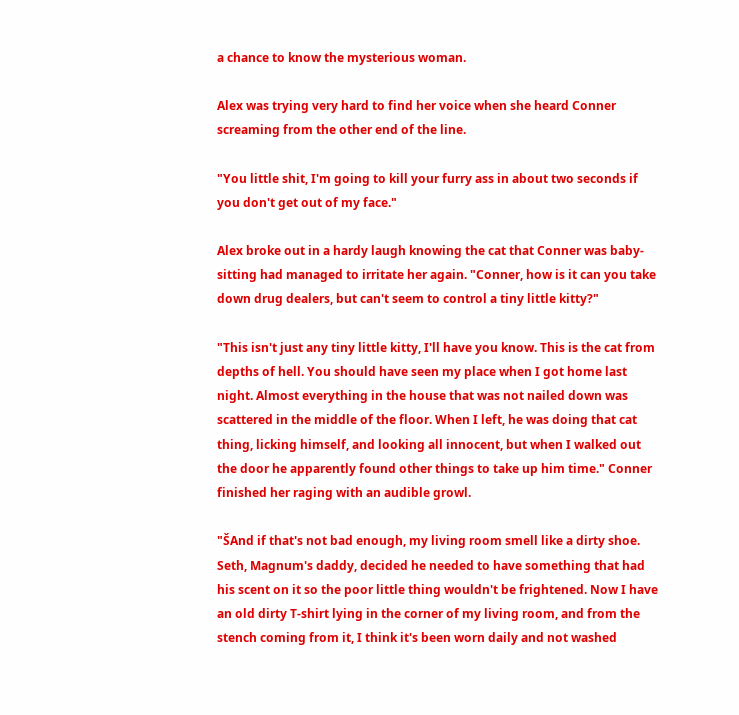a chance to know the mysterious woman.

Alex was trying very hard to find her voice when she heard Conner screaming from the other end of the line.

"You little shit, I'm going to kill your furry ass in about two seconds if you don't get out of my face."

Alex broke out in a hardy laugh knowing the cat that Conner was baby-sitting had managed to irritate her again. "Conner, how is it can you take down drug dealers, but can't seem to control a tiny little kitty?"

"This isn't just any tiny little kitty, I'll have you know. This is the cat from depths of hell. You should have seen my place when I got home last night. Almost everything in the house that was not nailed down was scattered in the middle of the floor. When I left, he was doing that cat thing, licking himself, and looking all innocent, but when I walked out the door he apparently found other things to take up him time." Conner finished her raging with an audible growl.

"ŠAnd if that's not bad enough, my living room smell like a dirty shoe. Seth, Magnum's daddy, decided he needed to have something that had his scent on it so the poor little thing wouldn't be frightened. Now I have an old dirty T-shirt lying in the corner of my living room, and from the stench coming from it, I think it's been worn daily and not washed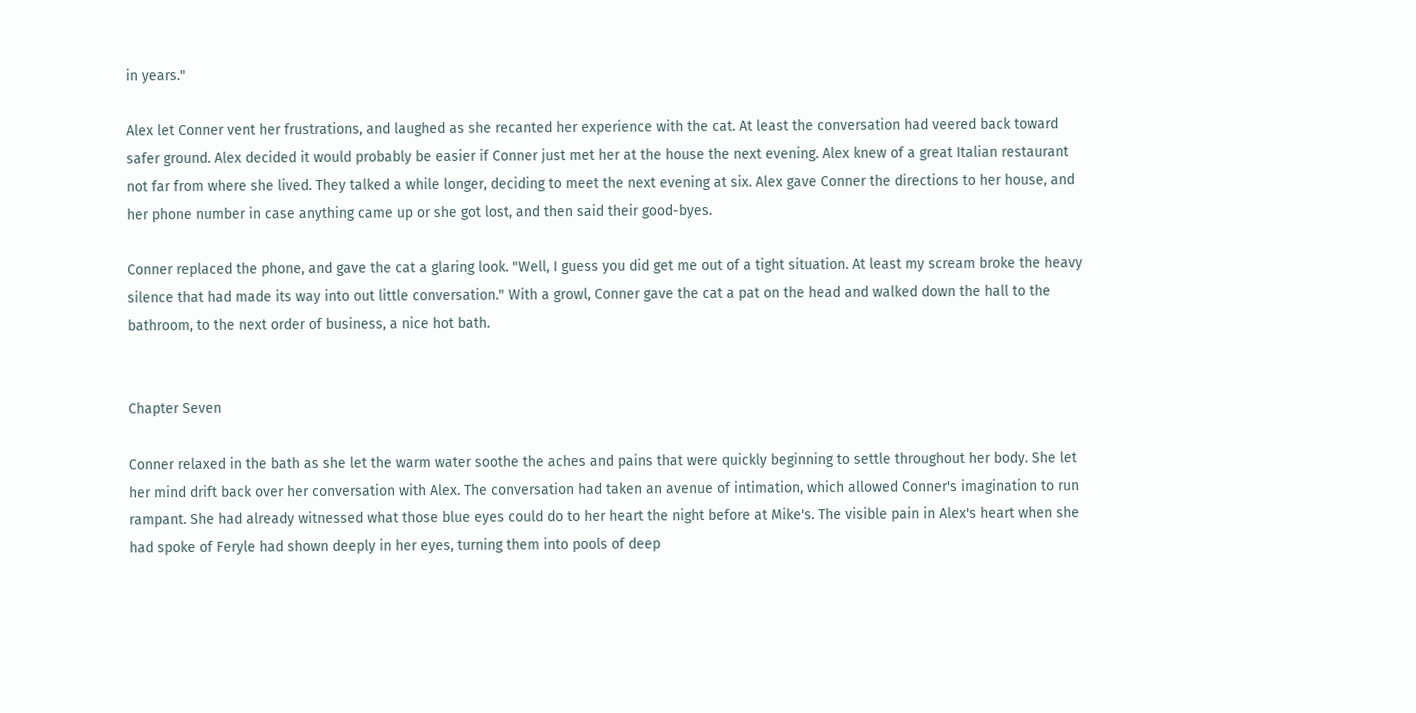in years."

Alex let Conner vent her frustrations, and laughed as she recanted her experience with the cat. At least the conversation had veered back toward safer ground. Alex decided it would probably be easier if Conner just met her at the house the next evening. Alex knew of a great Italian restaurant not far from where she lived. They talked a while longer, deciding to meet the next evening at six. Alex gave Conner the directions to her house, and her phone number in case anything came up or she got lost, and then said their good-byes.

Conner replaced the phone, and gave the cat a glaring look. "Well, I guess you did get me out of a tight situation. At least my scream broke the heavy silence that had made its way into out little conversation." With a growl, Conner gave the cat a pat on the head and walked down the hall to the bathroom, to the next order of business, a nice hot bath.


Chapter Seven

Conner relaxed in the bath as she let the warm water soothe the aches and pains that were quickly beginning to settle throughout her body. She let her mind drift back over her conversation with Alex. The conversation had taken an avenue of intimation, which allowed Conner's imagination to run rampant. She had already witnessed what those blue eyes could do to her heart the night before at Mike's. The visible pain in Alex's heart when she had spoke of Feryle had shown deeply in her eyes, turning them into pools of deep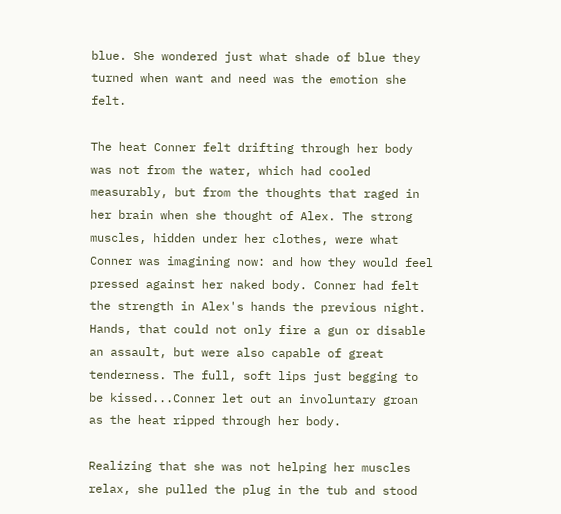blue. She wondered just what shade of blue they turned when want and need was the emotion she felt.

The heat Conner felt drifting through her body was not from the water, which had cooled measurably, but from the thoughts that raged in her brain when she thought of Alex. The strong muscles, hidden under her clothes, were what Conner was imagining now: and how they would feel pressed against her naked body. Conner had felt the strength in Alex's hands the previous night. Hands, that could not only fire a gun or disable an assault, but were also capable of great tenderness. The full, soft lips just begging to be kissed...Conner let out an involuntary groan as the heat ripped through her body.

Realizing that she was not helping her muscles relax, she pulled the plug in the tub and stood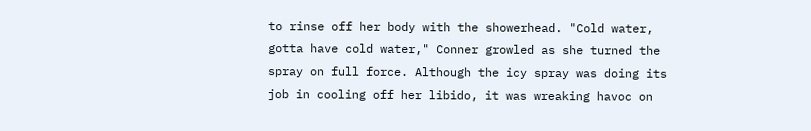to rinse off her body with the showerhead. "Cold water, gotta have cold water," Conner growled as she turned the spray on full force. Although the icy spray was doing its job in cooling off her libido, it was wreaking havoc on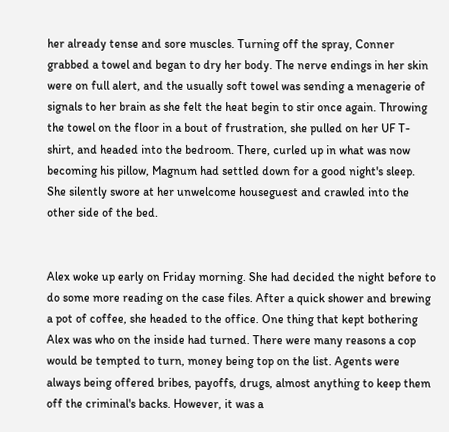her already tense and sore muscles. Turning off the spray, Conner grabbed a towel and began to dry her body. The nerve endings in her skin were on full alert, and the usually soft towel was sending a menagerie of signals to her brain as she felt the heat begin to stir once again. Throwing the towel on the floor in a bout of frustration, she pulled on her UF T-shirt, and headed into the bedroom. There, curled up in what was now becoming his pillow, Magnum had settled down for a good night's sleep. She silently swore at her unwelcome houseguest and crawled into the other side of the bed.


Alex woke up early on Friday morning. She had decided the night before to do some more reading on the case files. After a quick shower and brewing a pot of coffee, she headed to the office. One thing that kept bothering Alex was who on the inside had turned. There were many reasons a cop would be tempted to turn, money being top on the list. Agents were always being offered bribes, payoffs, drugs, almost anything to keep them off the criminal's backs. However, it was a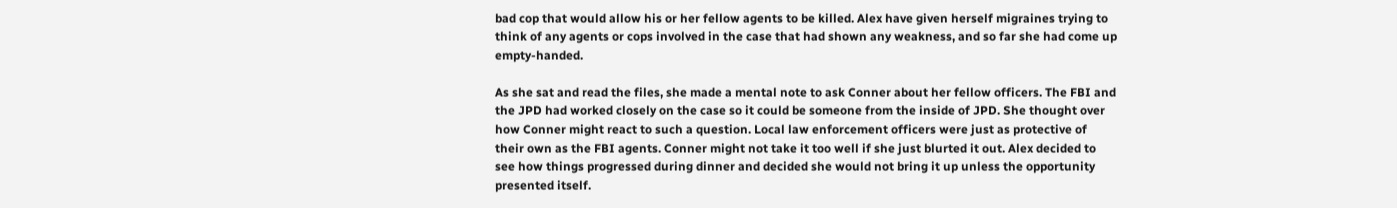bad cop that would allow his or her fellow agents to be killed. Alex have given herself migraines trying to think of any agents or cops involved in the case that had shown any weakness, and so far she had come up empty-handed.

As she sat and read the files, she made a mental note to ask Conner about her fellow officers. The FBI and the JPD had worked closely on the case so it could be someone from the inside of JPD. She thought over how Conner might react to such a question. Local law enforcement officers were just as protective of their own as the FBI agents. Conner might not take it too well if she just blurted it out. Alex decided to see how things progressed during dinner and decided she would not bring it up unless the opportunity presented itself.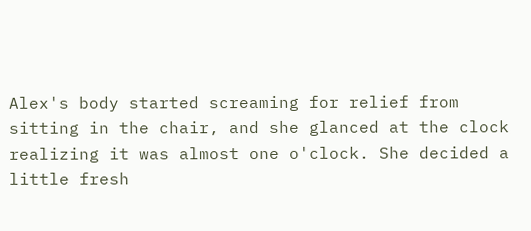Alex's body started screaming for relief from sitting in the chair, and she glanced at the clock realizing it was almost one o'clock. She decided a little fresh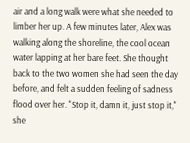air and a long walk were what she needed to limber her up. A few minutes later, Alex was walking along the shoreline, the cool ocean water lapping at her bare feet. She thought back to the two women she had seen the day before, and felt a sudden feeling of sadness flood over her. "Stop it, damn it, just stop it," she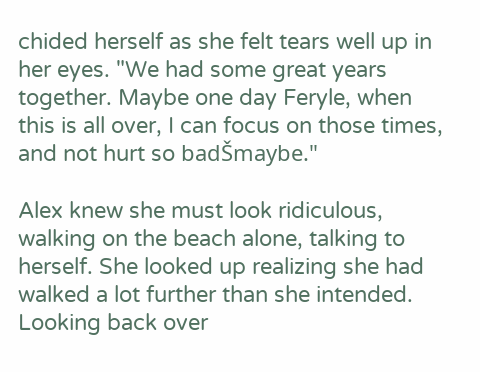chided herself as she felt tears well up in her eyes. "We had some great years together. Maybe one day Feryle, when this is all over, I can focus on those times, and not hurt so badŠmaybe."

Alex knew she must look ridiculous, walking on the beach alone, talking to herself. She looked up realizing she had walked a lot further than she intended. Looking back over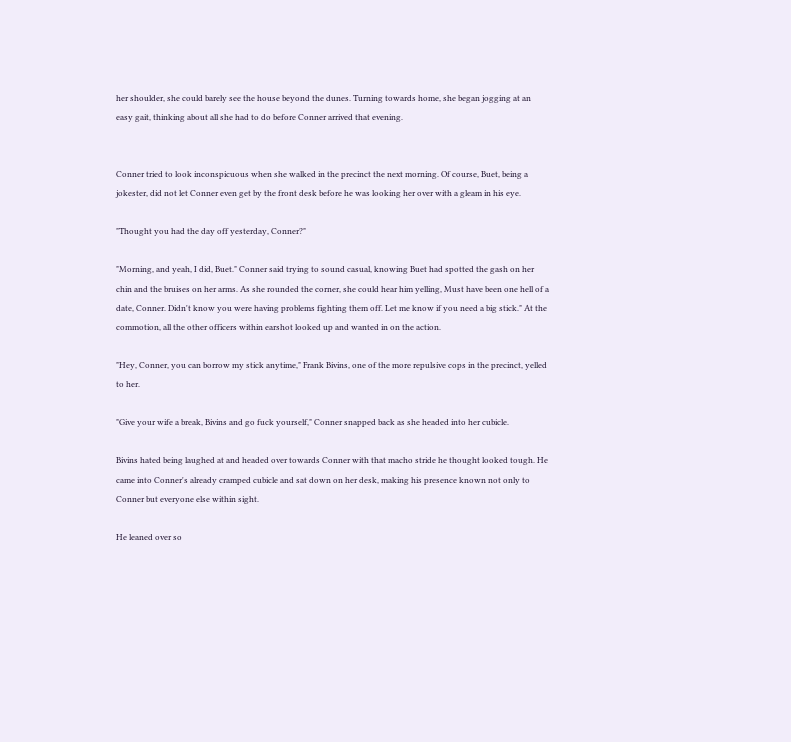her shoulder, she could barely see the house beyond the dunes. Turning towards home, she began jogging at an easy gait, thinking about all she had to do before Conner arrived that evening.


Conner tried to look inconspicuous when she walked in the precinct the next morning. Of course, Buet, being a jokester, did not let Conner even get by the front desk before he was looking her over with a gleam in his eye.

"Thought you had the day off yesterday, Conner?"

"Morning, and yeah, I did, Buet." Conner said trying to sound casual, knowing Buet had spotted the gash on her chin and the bruises on her arms. As she rounded the corner, she could hear him yelling, Must have been one hell of a date, Conner. Didn't know you were having problems fighting them off. Let me know if you need a big stick." At the commotion, all the other officers within earshot looked up and wanted in on the action.

"Hey, Conner, you can borrow my stick anytime," Frank Bivins, one of the more repulsive cops in the precinct, yelled to her.

"Give your wife a break, Bivins and go fuck yourself," Conner snapped back as she headed into her cubicle.

Bivins hated being laughed at and headed over towards Conner with that macho stride he thought looked tough. He came into Conner's already cramped cubicle and sat down on her desk, making his presence known not only to Conner but everyone else within sight.

He leaned over so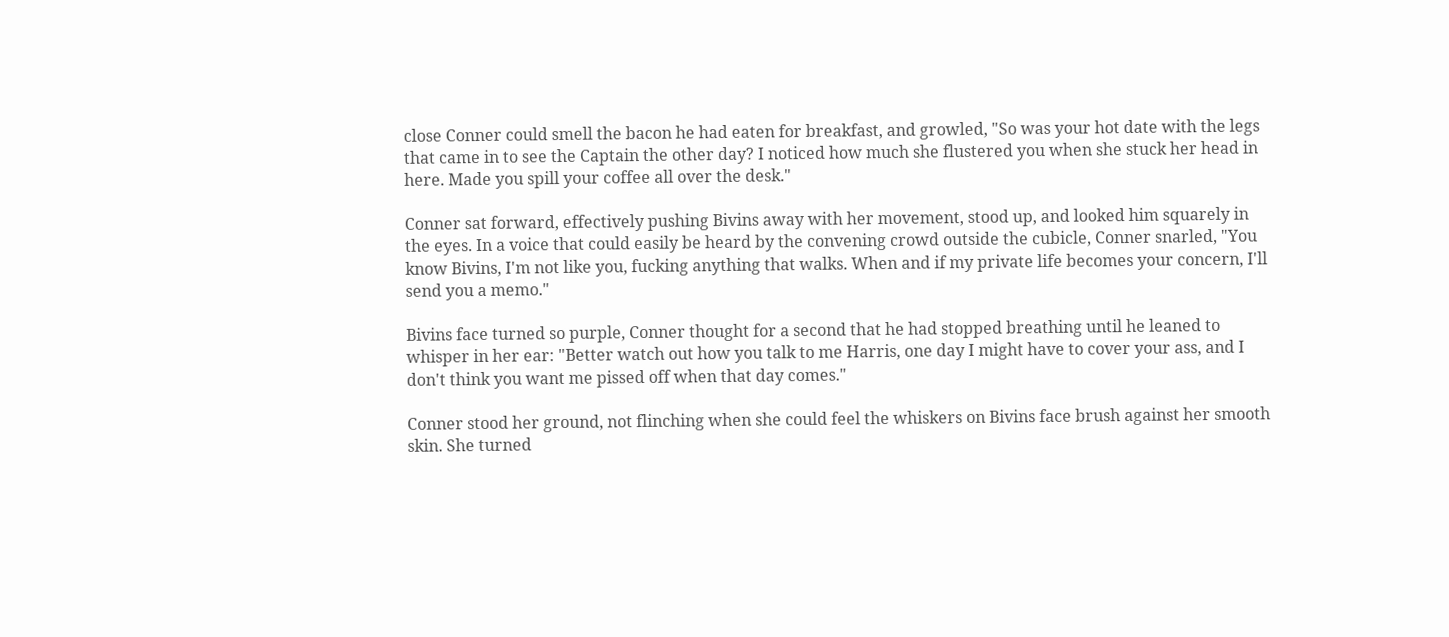close Conner could smell the bacon he had eaten for breakfast, and growled, "So was your hot date with the legs that came in to see the Captain the other day? I noticed how much she flustered you when she stuck her head in here. Made you spill your coffee all over the desk."

Conner sat forward, effectively pushing Bivins away with her movement, stood up, and looked him squarely in the eyes. In a voice that could easily be heard by the convening crowd outside the cubicle, Conner snarled, "You know Bivins, I'm not like you, fucking anything that walks. When and if my private life becomes your concern, I'll send you a memo."

Bivins face turned so purple, Conner thought for a second that he had stopped breathing until he leaned to whisper in her ear: "Better watch out how you talk to me Harris, one day I might have to cover your ass, and I don't think you want me pissed off when that day comes."

Conner stood her ground, not flinching when she could feel the whiskers on Bivins face brush against her smooth skin. She turned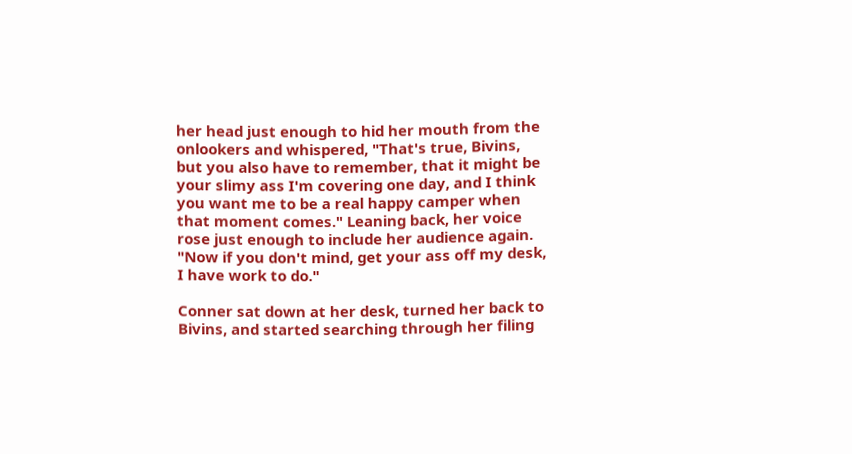her head just enough to hid her mouth from the onlookers and whispered, "That's true, Bivins, but you also have to remember, that it might be your slimy ass I'm covering one day, and I think you want me to be a real happy camper when that moment comes." Leaning back, her voice rose just enough to include her audience again. "Now if you don't mind, get your ass off my desk, I have work to do."

Conner sat down at her desk, turned her back to Bivins, and started searching through her filing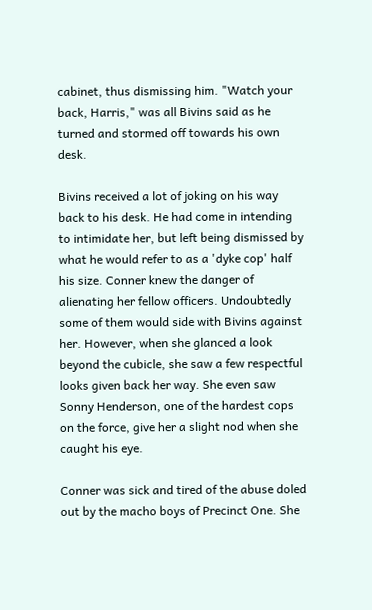cabinet, thus dismissing him. "Watch your back, Harris," was all Bivins said as he turned and stormed off towards his own desk.

Bivins received a lot of joking on his way back to his desk. He had come in intending to intimidate her, but left being dismissed by what he would refer to as a 'dyke cop' half his size. Conner knew the danger of alienating her fellow officers. Undoubtedly some of them would side with Bivins against her. However, when she glanced a look beyond the cubicle, she saw a few respectful looks given back her way. She even saw Sonny Henderson, one of the hardest cops on the force, give her a slight nod when she caught his eye.

Conner was sick and tired of the abuse doled out by the macho boys of Precinct One. She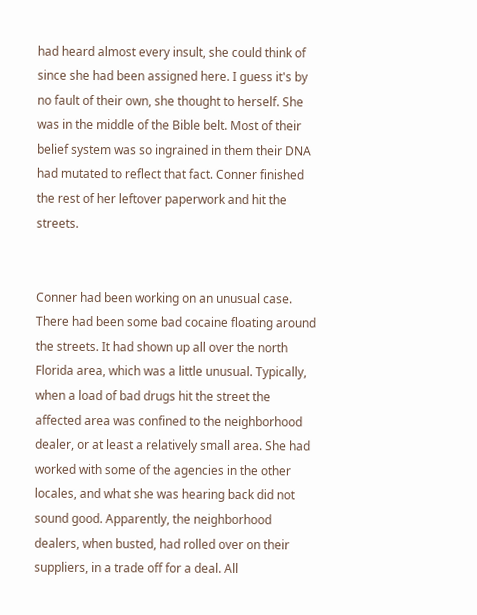had heard almost every insult, she could think of since she had been assigned here. I guess it's by no fault of their own, she thought to herself. She was in the middle of the Bible belt. Most of their belief system was so ingrained in them their DNA had mutated to reflect that fact. Conner finished the rest of her leftover paperwork and hit the streets.


Conner had been working on an unusual case. There had been some bad cocaine floating around the streets. It had shown up all over the north Florida area, which was a little unusual. Typically, when a load of bad drugs hit the street the affected area was confined to the neighborhood dealer, or at least a relatively small area. She had worked with some of the agencies in the other locales, and what she was hearing back did not sound good. Apparently, the neighborhood dealers, when busted, had rolled over on their suppliers, in a trade off for a deal. All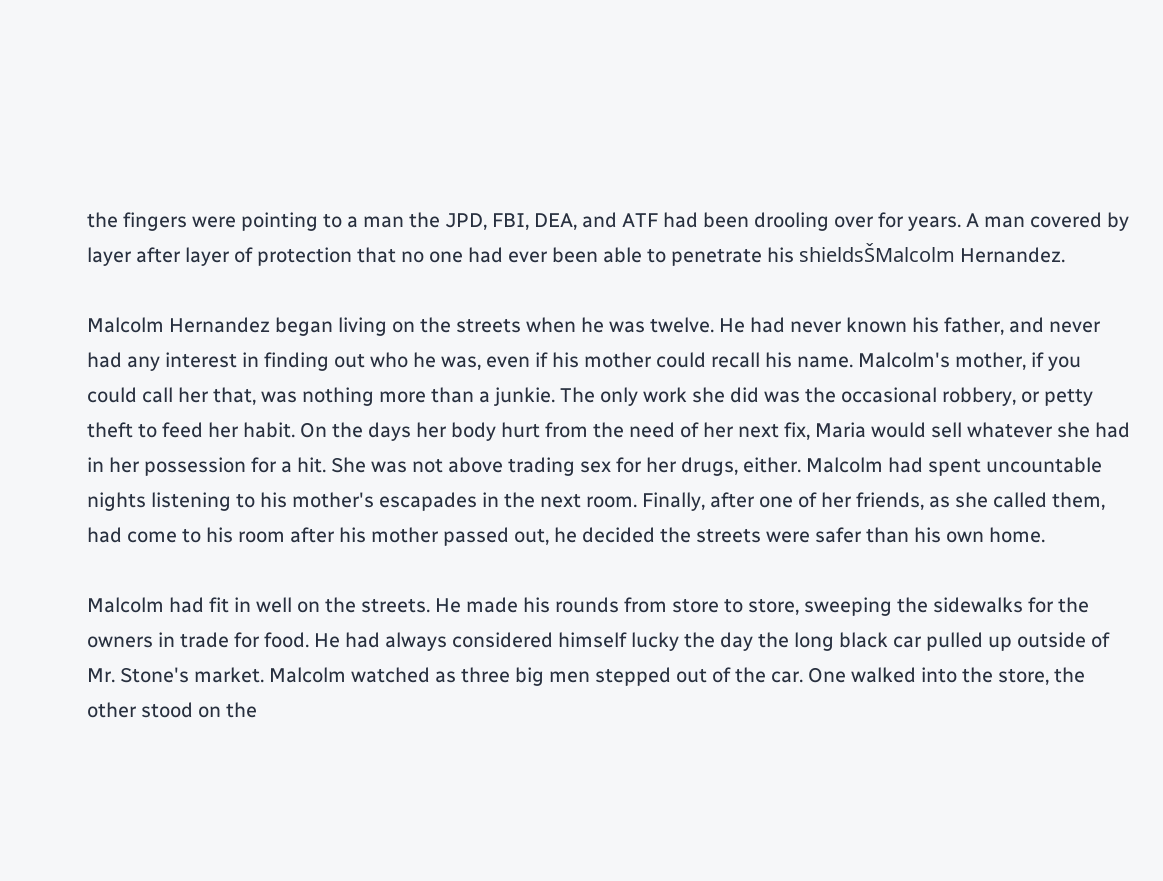the fingers were pointing to a man the JPD, FBI, DEA, and ATF had been drooling over for years. A man covered by layer after layer of protection that no one had ever been able to penetrate his shieldsŠMalcolm Hernandez.

Malcolm Hernandez began living on the streets when he was twelve. He had never known his father, and never had any interest in finding out who he was, even if his mother could recall his name. Malcolm's mother, if you could call her that, was nothing more than a junkie. The only work she did was the occasional robbery, or petty theft to feed her habit. On the days her body hurt from the need of her next fix, Maria would sell whatever she had in her possession for a hit. She was not above trading sex for her drugs, either. Malcolm had spent uncountable nights listening to his mother's escapades in the next room. Finally, after one of her friends, as she called them, had come to his room after his mother passed out, he decided the streets were safer than his own home.

Malcolm had fit in well on the streets. He made his rounds from store to store, sweeping the sidewalks for the owners in trade for food. He had always considered himself lucky the day the long black car pulled up outside of Mr. Stone's market. Malcolm watched as three big men stepped out of the car. One walked into the store, the other stood on the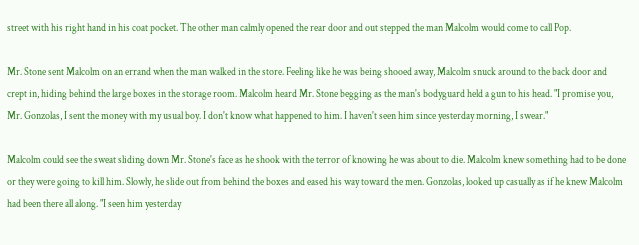street with his right hand in his coat pocket. The other man calmly opened the rear door and out stepped the man Malcolm would come to call Pop.

Mr. Stone sent Malcolm on an errand when the man walked in the store. Feeling like he was being shooed away, Malcolm snuck around to the back door and crept in, hiding behind the large boxes in the storage room. Malcolm heard Mr. Stone begging as the man's bodyguard held a gun to his head. "I promise you, Mr. Gonzolas, I sent the money with my usual boy. I don't know what happened to him. I haven't seen him since yesterday morning, I swear."

Malcolm could see the sweat sliding down Mr. Stone's face as he shook with the terror of knowing he was about to die. Malcolm knew something had to be done or they were going to kill him. Slowly, he slide out from behind the boxes and eased his way toward the men. Gonzolas, looked up casually as if he knew Malcolm had been there all along. "I seen him yesterday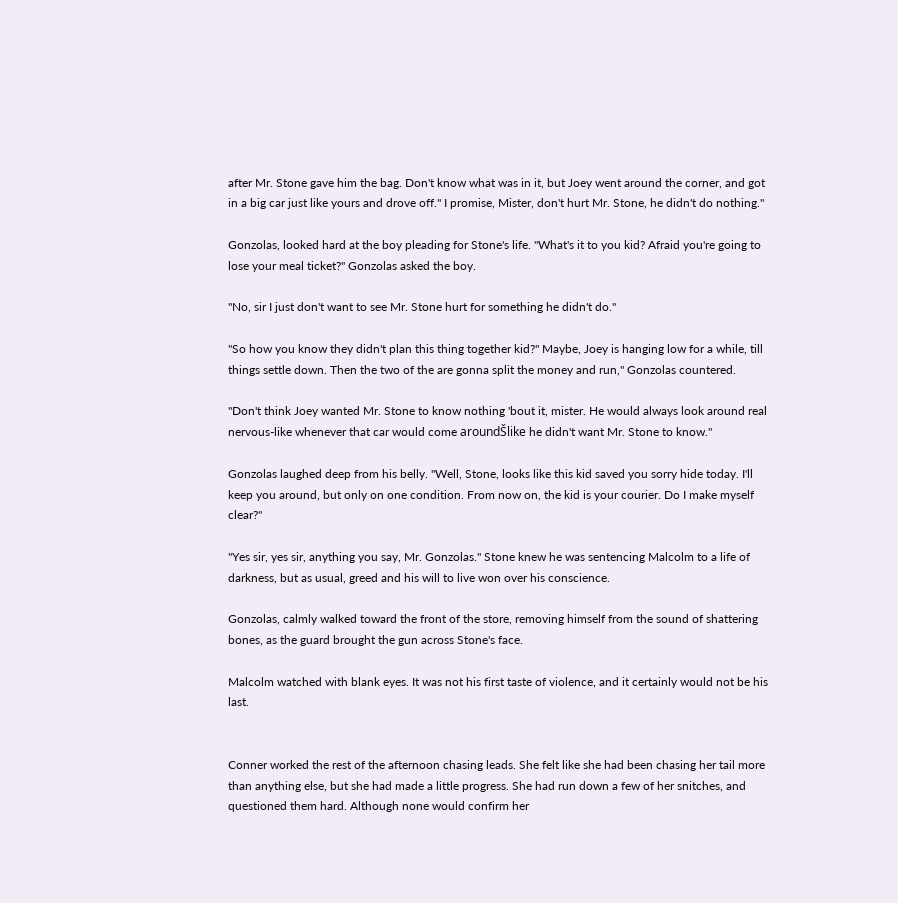after Mr. Stone gave him the bag. Don't know what was in it, but Joey went around the corner, and got in a big car just like yours and drove off." I promise, Mister, don't hurt Mr. Stone, he didn't do nothing."

Gonzolas, looked hard at the boy pleading for Stone's life. "What's it to you kid? Afraid you're going to lose your meal ticket?" Gonzolas asked the boy.

"No, sir I just don't want to see Mr. Stone hurt for something he didn't do."

"So how you know they didn't plan this thing together kid?" Maybe, Joey is hanging low for a while, till things settle down. Then the two of the are gonna split the money and run," Gonzolas countered.

"Don't think Joey wanted Mr. Stone to know nothing 'bout it, mister. He would always look around real nervous-like whenever that car would come aroundŠlike he didn't want Mr. Stone to know."

Gonzolas laughed deep from his belly. "Well, Stone, looks like this kid saved you sorry hide today. I'll keep you around, but only on one condition. From now on, the kid is your courier. Do I make myself clear?"

"Yes sir, yes sir, anything you say, Mr. Gonzolas." Stone knew he was sentencing Malcolm to a life of darkness, but as usual, greed and his will to live won over his conscience.

Gonzolas, calmly walked toward the front of the store, removing himself from the sound of shattering bones, as the guard brought the gun across Stone's face.

Malcolm watched with blank eyes. It was not his first taste of violence, and it certainly would not be his last.


Conner worked the rest of the afternoon chasing leads. She felt like she had been chasing her tail more than anything else, but she had made a little progress. She had run down a few of her snitches, and questioned them hard. Although none would confirm her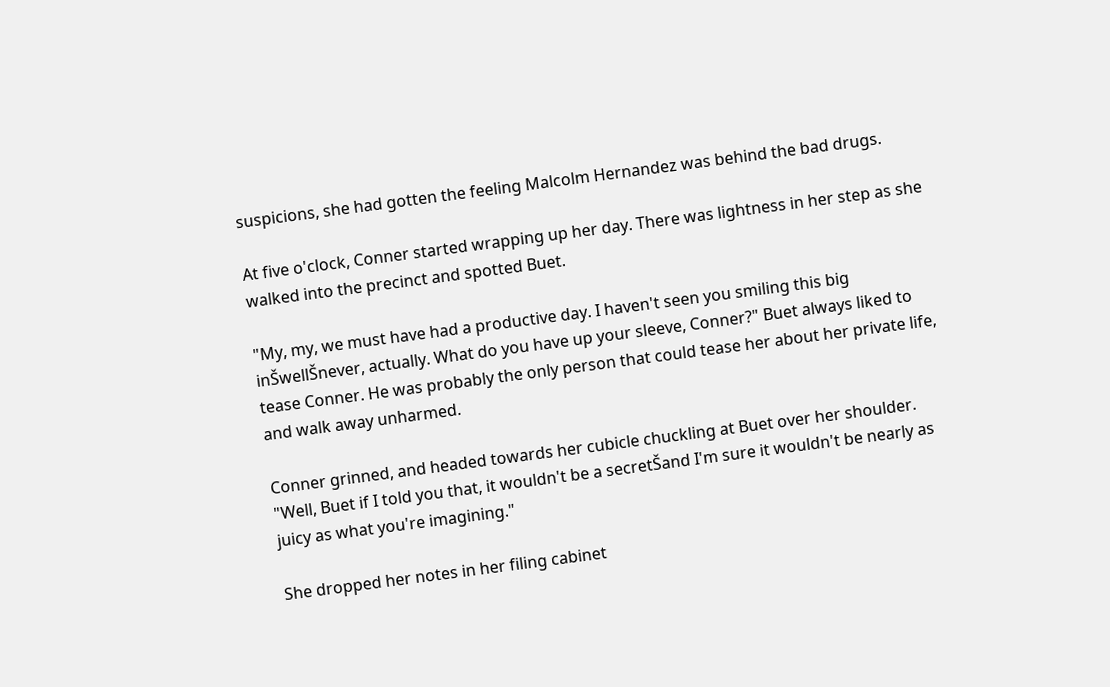suspicions, she had gotten the feeling Malcolm Hernandez was behind the bad drugs.

At five o'clock, Conner started wrapping up her day. There was lightness in her step as she walked into the precinct and spotted Buet.

"My, my, we must have had a productive day. I haven't seen you smiling this big inŠwellŠnever, actually. What do you have up your sleeve, Conner?" Buet always liked to tease Conner. He was probably the only person that could tease her about her private life, and walk away unharmed.

Conner grinned, and headed towards her cubicle chuckling at Buet over her shoulder. "Well, Buet if I told you that, it wouldn't be a secretŠand I'm sure it wouldn't be nearly as juicy as what you're imagining."

She dropped her notes in her filing cabinet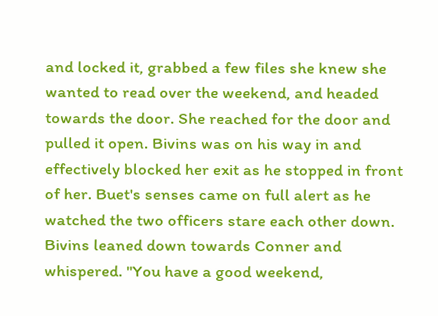and locked it, grabbed a few files she knew she wanted to read over the weekend, and headed towards the door. She reached for the door and pulled it open. Bivins was on his way in and effectively blocked her exit as he stopped in front of her. Buet's senses came on full alert as he watched the two officers stare each other down. Bivins leaned down towards Conner and whispered. "You have a good weekend,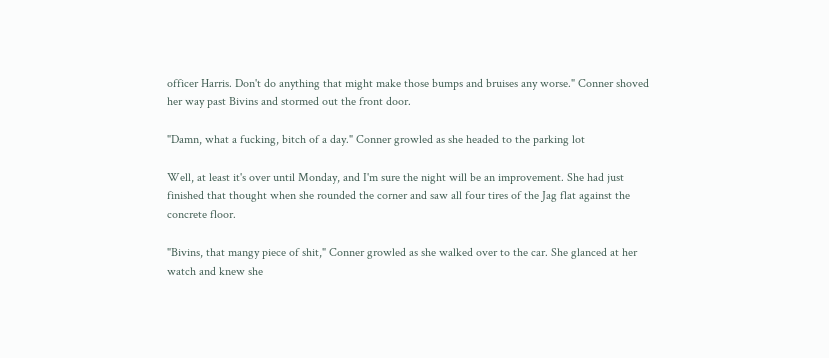officer Harris. Don't do anything that might make those bumps and bruises any worse." Conner shoved her way past Bivins and stormed out the front door.

"Damn, what a fucking, bitch of a day." Conner growled as she headed to the parking lot

Well, at least it's over until Monday, and I'm sure the night will be an improvement. She had just finished that thought when she rounded the corner and saw all four tires of the Jag flat against the concrete floor.

"Bivins, that mangy piece of shit," Conner growled as she walked over to the car. She glanced at her watch and knew she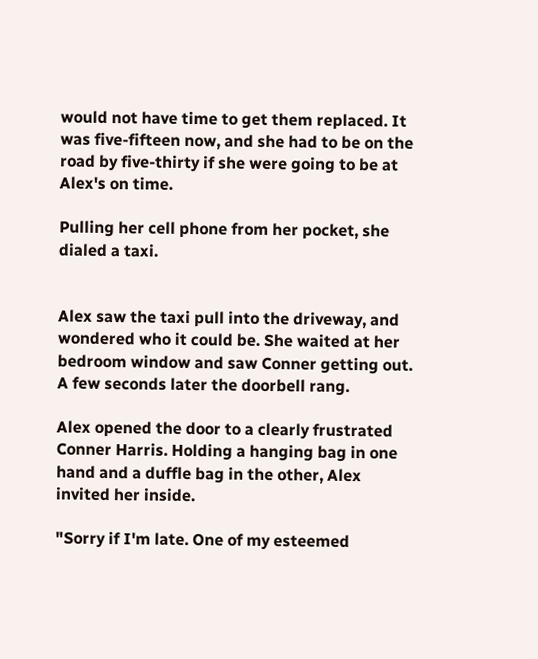would not have time to get them replaced. It was five-fifteen now, and she had to be on the road by five-thirty if she were going to be at Alex's on time.

Pulling her cell phone from her pocket, she dialed a taxi.


Alex saw the taxi pull into the driveway, and wondered who it could be. She waited at her bedroom window and saw Conner getting out. A few seconds later the doorbell rang.

Alex opened the door to a clearly frustrated Conner Harris. Holding a hanging bag in one hand and a duffle bag in the other, Alex invited her inside.

"Sorry if I'm late. One of my esteemed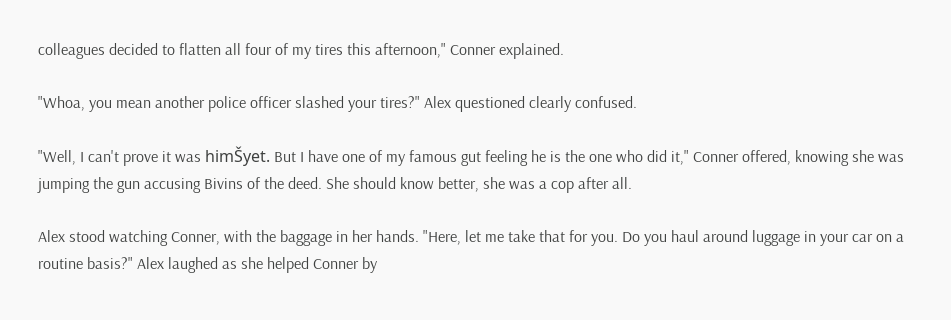colleagues decided to flatten all four of my tires this afternoon," Conner explained.

"Whoa, you mean another police officer slashed your tires?" Alex questioned clearly confused.

"Well, I can't prove it was himŠyet. But I have one of my famous gut feeling he is the one who did it," Conner offered, knowing she was jumping the gun accusing Bivins of the deed. She should know better, she was a cop after all.

Alex stood watching Conner, with the baggage in her hands. "Here, let me take that for you. Do you haul around luggage in your car on a routine basis?" Alex laughed as she helped Conner by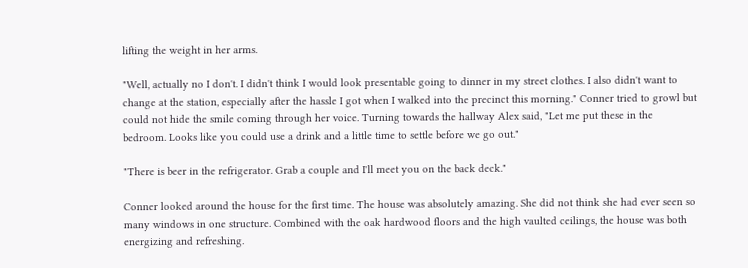lifting the weight in her arms.

"Well, actually no I don't. I didn't think I would look presentable going to dinner in my street clothes. I also didn't want to change at the station, especially after the hassle I got when I walked into the precinct this morning." Conner tried to growl but could not hide the smile coming through her voice. Turning towards the hallway Alex said, "Let me put these in the bedroom. Looks like you could use a drink and a little time to settle before we go out."

"There is beer in the refrigerator. Grab a couple and I'll meet you on the back deck."

Conner looked around the house for the first time. The house was absolutely amazing. She did not think she had ever seen so many windows in one structure. Combined with the oak hardwood floors and the high vaulted ceilings, the house was both energizing and refreshing.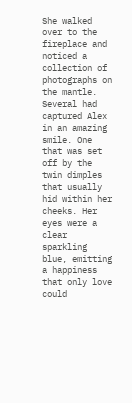She walked over to the fireplace and noticed a collection of photographs on the mantle. Several had captured Alex in an amazing smile. One that was set off by the twin dimples that usually hid within her cheeks. Her eyes were a clear sparkling blue, emitting a happiness that only love could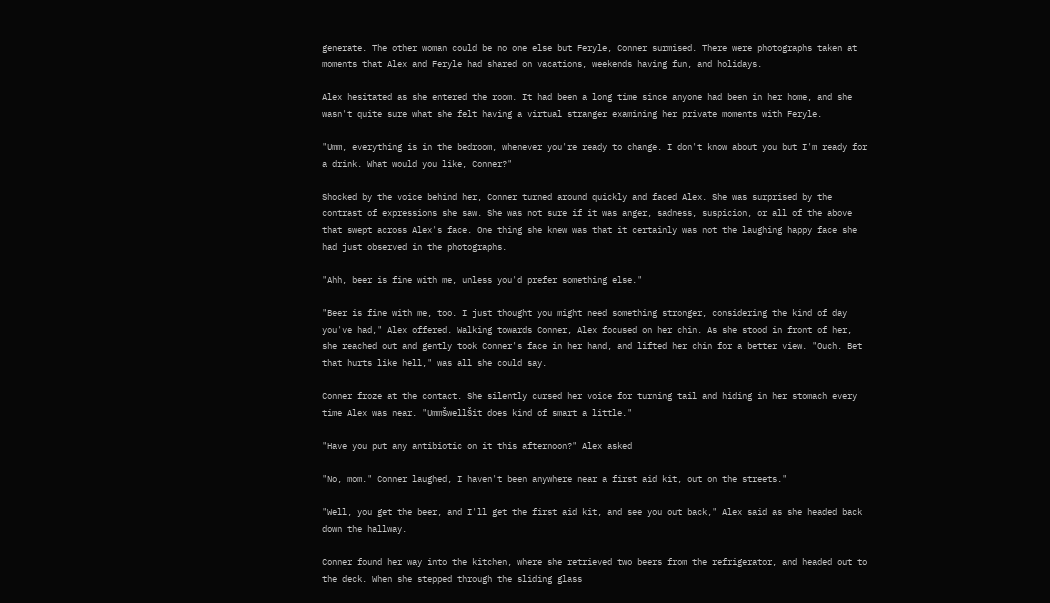generate. The other woman could be no one else but Feryle, Conner surmised. There were photographs taken at moments that Alex and Feryle had shared on vacations, weekends having fun, and holidays.

Alex hesitated as she entered the room. It had been a long time since anyone had been in her home, and she wasn't quite sure what she felt having a virtual stranger examining her private moments with Feryle.

"Umm, everything is in the bedroom, whenever you're ready to change. I don't know about you but I'm ready for a drink. What would you like, Conner?"

Shocked by the voice behind her, Conner turned around quickly and faced Alex. She was surprised by the contrast of expressions she saw. She was not sure if it was anger, sadness, suspicion, or all of the above that swept across Alex's face. One thing she knew was that it certainly was not the laughing happy face she had just observed in the photographs.

"Ahh, beer is fine with me, unless you'd prefer something else."

"Beer is fine with me, too. I just thought you might need something stronger, considering the kind of day you've had," Alex offered. Walking towards Conner, Alex focused on her chin. As she stood in front of her, she reached out and gently took Conner's face in her hand, and lifted her chin for a better view. "Ouch. Bet that hurts like hell," was all she could say.

Conner froze at the contact. She silently cursed her voice for turning tail and hiding in her stomach every time Alex was near. "UmmŠwellŠit does kind of smart a little."

"Have you put any antibiotic on it this afternoon?" Alex asked

"No, mom." Conner laughed, I haven't been anywhere near a first aid kit, out on the streets."

"Well, you get the beer, and I'll get the first aid kit, and see you out back," Alex said as she headed back down the hallway.

Conner found her way into the kitchen, where she retrieved two beers from the refrigerator, and headed out to the deck. When she stepped through the sliding glass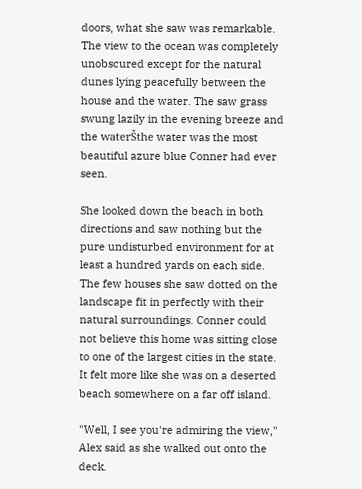doors, what she saw was remarkable. The view to the ocean was completely unobscured except for the natural dunes lying peacefully between the house and the water. The saw grass swung lazily in the evening breeze and the waterŠthe water was the most beautiful azure blue Conner had ever seen.

She looked down the beach in both directions and saw nothing but the pure undisturbed environment for at least a hundred yards on each side. The few houses she saw dotted on the landscape fit in perfectly with their natural surroundings. Conner could not believe this home was sitting close to one of the largest cities in the state. It felt more like she was on a deserted beach somewhere on a far off island.

"Well, I see you're admiring the view," Alex said as she walked out onto the deck.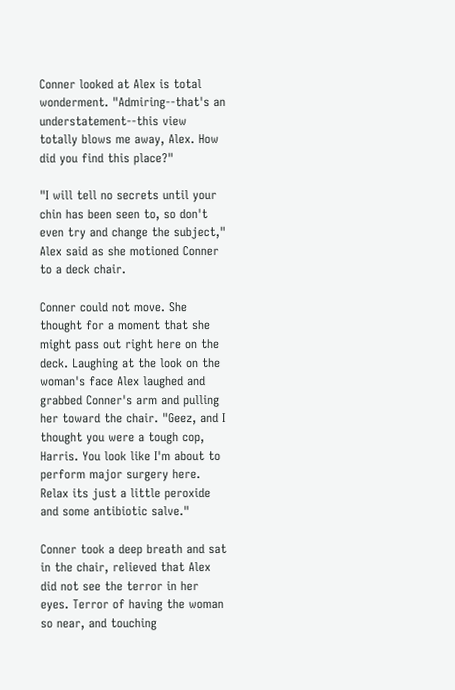Conner looked at Alex is total wonderment. "Admiring--that's an understatement--this view totally blows me away, Alex. How did you find this place?"

"I will tell no secrets until your chin has been seen to, so don't even try and change the subject," Alex said as she motioned Conner to a deck chair.

Conner could not move. She thought for a moment that she might pass out right here on the deck. Laughing at the look on the woman's face Alex laughed and grabbed Conner's arm and pulling her toward the chair. "Geez, and I thought you were a tough cop, Harris. You look like I'm about to perform major surgery here. Relax its just a little peroxide and some antibiotic salve."

Conner took a deep breath and sat in the chair, relieved that Alex did not see the terror in her eyes. Terror of having the woman so near, and touching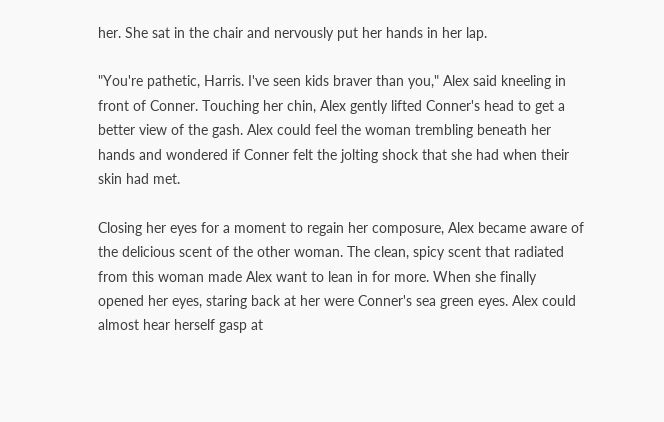her. She sat in the chair and nervously put her hands in her lap.

"You're pathetic, Harris. I've seen kids braver than you," Alex said kneeling in front of Conner. Touching her chin, Alex gently lifted Conner's head to get a better view of the gash. Alex could feel the woman trembling beneath her hands and wondered if Conner felt the jolting shock that she had when their skin had met.

Closing her eyes for a moment to regain her composure, Alex became aware of the delicious scent of the other woman. The clean, spicy scent that radiated from this woman made Alex want to lean in for more. When she finally opened her eyes, staring back at her were Conner's sea green eyes. Alex could almost hear herself gasp at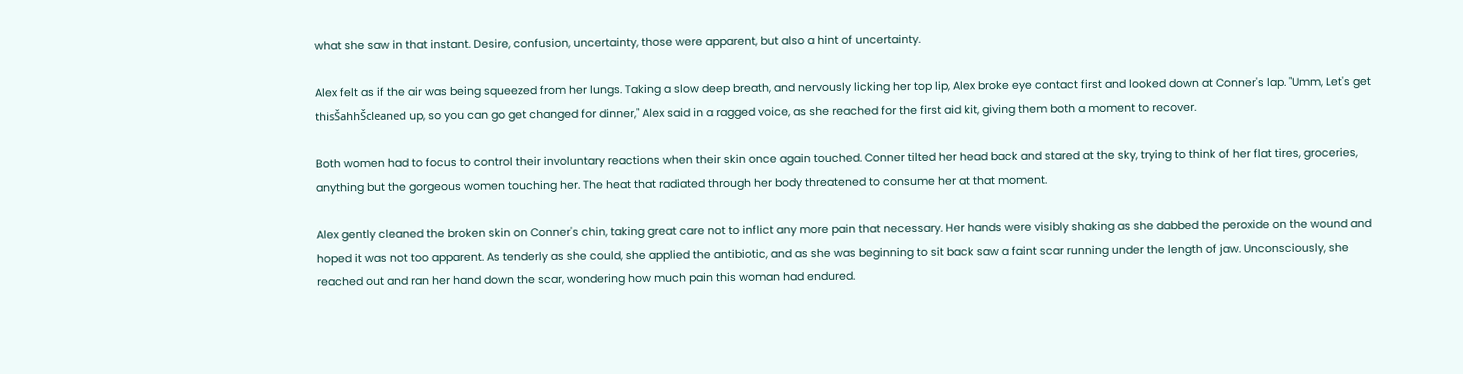what she saw in that instant. Desire, confusion, uncertainty, those were apparent, but also a hint of uncertainty.

Alex felt as if the air was being squeezed from her lungs. Taking a slow deep breath, and nervously licking her top lip, Alex broke eye contact first and looked down at Conner's lap. "Umm, Let's get thisŠahhŠcleaned up, so you can go get changed for dinner," Alex said in a ragged voice, as she reached for the first aid kit, giving them both a moment to recover.

Both women had to focus to control their involuntary reactions when their skin once again touched. Conner tilted her head back and stared at the sky, trying to think of her flat tires, groceries, anything but the gorgeous women touching her. The heat that radiated through her body threatened to consume her at that moment.

Alex gently cleaned the broken skin on Conner's chin, taking great care not to inflict any more pain that necessary. Her hands were visibly shaking as she dabbed the peroxide on the wound and hoped it was not too apparent. As tenderly as she could, she applied the antibiotic, and as she was beginning to sit back saw a faint scar running under the length of jaw. Unconsciously, she reached out and ran her hand down the scar, wondering how much pain this woman had endured.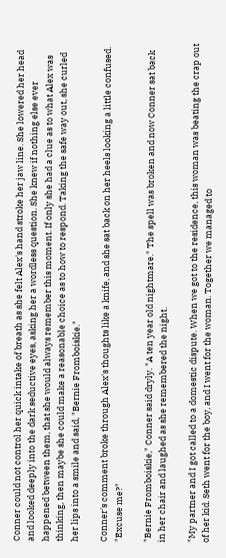Conner could not control her quick intake of breath as she felt Alex's hand stroke her jaw line. She lowered her head and looked deeply into the dark seductive eyes, asking her a wordless question. She knew if nothing else ever happened between them, that she would always remember this moment. If only she had a clue as to what Alex was thinking, then maybe she could make a reasonable choice as to how to respond. Taking the safe way out, she curled her lips into a smile and said, "Bernie Fromboiskie."

Conner's comment broke through Alex's thoughts like a knife, and she sat back on her heels looking a little confused. "Excuse me?"

"Bernie Fromboiskie," Conner said dryly. "A ten year old nightmare." The spell was broken and now Conner sat back in her chair and laughed as she remembered the night.

"My partner and I got called to a domestic dispute. When we got to the residence, this woman was beating the crap out of her kid. Seth went for the boy, and I went for the woman. Together we managed to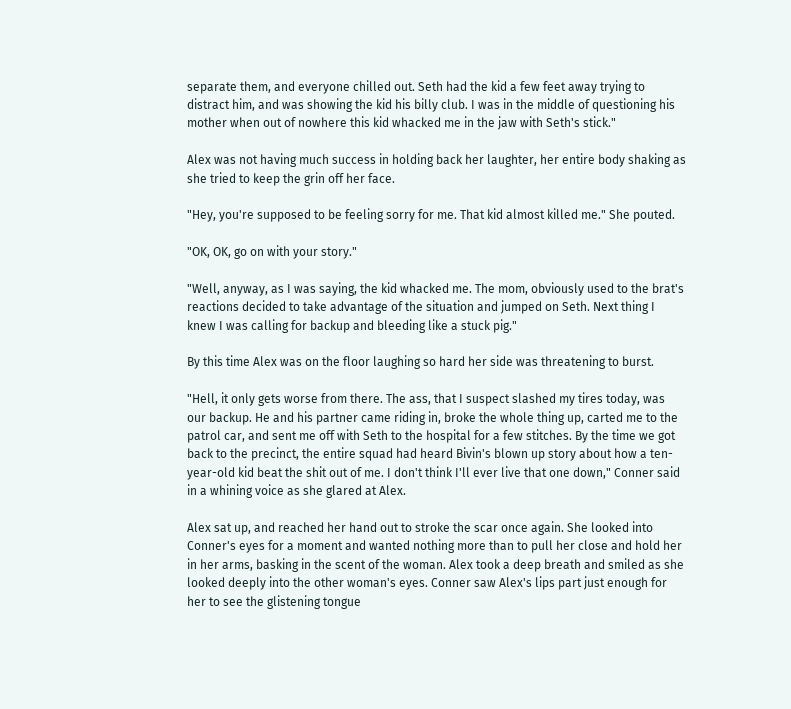separate them, and everyone chilled out. Seth had the kid a few feet away trying to distract him, and was showing the kid his billy club. I was in the middle of questioning his mother when out of nowhere this kid whacked me in the jaw with Seth's stick."

Alex was not having much success in holding back her laughter, her entire body shaking as she tried to keep the grin off her face.

"Hey, you're supposed to be feeling sorry for me. That kid almost killed me." She pouted.

"OK, OK, go on with your story."

"Well, anyway, as I was saying, the kid whacked me. The mom, obviously used to the brat's reactions decided to take advantage of the situation and jumped on Seth. Next thing I knew I was calling for backup and bleeding like a stuck pig."

By this time Alex was on the floor laughing so hard her side was threatening to burst.

"Hell, it only gets worse from there. The ass, that I suspect slashed my tires today, was our backup. He and his partner came riding in, broke the whole thing up, carted me to the patrol car, and sent me off with Seth to the hospital for a few stitches. By the time we got back to the precinct, the entire squad had heard Bivin's blown up story about how a ten-year-old kid beat the shit out of me. I don't think I'll ever live that one down," Conner said in a whining voice as she glared at Alex.

Alex sat up, and reached her hand out to stroke the scar once again. She looked into Conner's eyes for a moment and wanted nothing more than to pull her close and hold her in her arms, basking in the scent of the woman. Alex took a deep breath and smiled as she looked deeply into the other woman's eyes. Conner saw Alex's lips part just enough for her to see the glistening tongue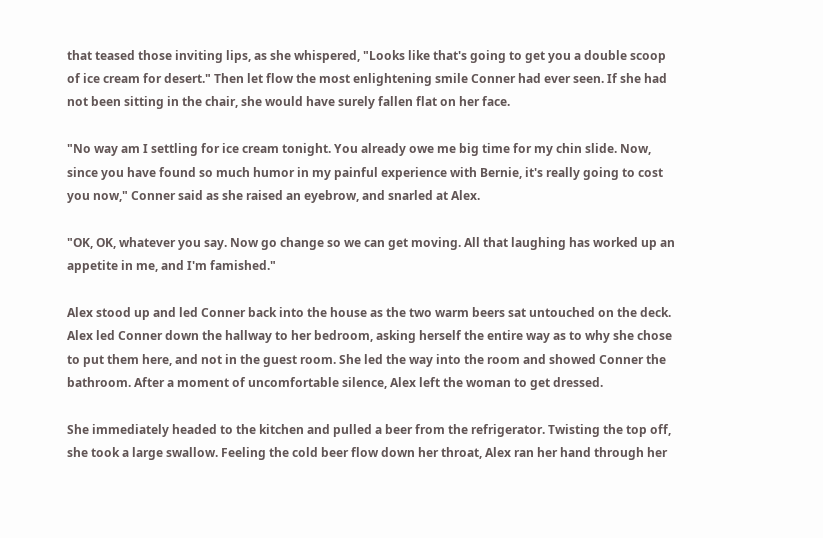that teased those inviting lips, as she whispered, "Looks like that's going to get you a double scoop of ice cream for desert." Then let flow the most enlightening smile Conner had ever seen. If she had not been sitting in the chair, she would have surely fallen flat on her face.

"No way am I settling for ice cream tonight. You already owe me big time for my chin slide. Now, since you have found so much humor in my painful experience with Bernie, it's really going to cost you now," Conner said as she raised an eyebrow, and snarled at Alex.

"OK, OK, whatever you say. Now go change so we can get moving. All that laughing has worked up an appetite in me, and I'm famished."

Alex stood up and led Conner back into the house as the two warm beers sat untouched on the deck. Alex led Conner down the hallway to her bedroom, asking herself the entire way as to why she chose to put them here, and not in the guest room. She led the way into the room and showed Conner the bathroom. After a moment of uncomfortable silence, Alex left the woman to get dressed.

She immediately headed to the kitchen and pulled a beer from the refrigerator. Twisting the top off, she took a large swallow. Feeling the cold beer flow down her throat, Alex ran her hand through her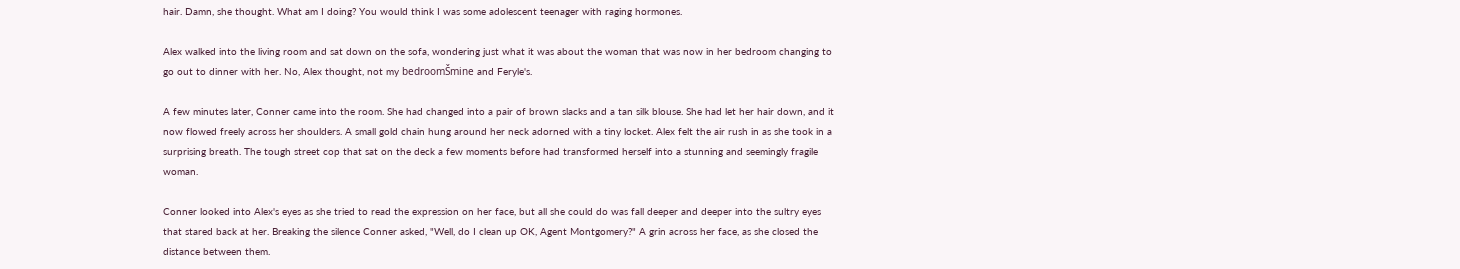hair. Damn, she thought. What am I doing? You would think I was some adolescent teenager with raging hormones.

Alex walked into the living room and sat down on the sofa, wondering just what it was about the woman that was now in her bedroom changing to go out to dinner with her. No, Alex thought, not my bedroomŠmine and Feryle's.

A few minutes later, Conner came into the room. She had changed into a pair of brown slacks and a tan silk blouse. She had let her hair down, and it now flowed freely across her shoulders. A small gold chain hung around her neck adorned with a tiny locket. Alex felt the air rush in as she took in a surprising breath. The tough street cop that sat on the deck a few moments before had transformed herself into a stunning and seemingly fragile woman.

Conner looked into Alex's eyes as she tried to read the expression on her face, but all she could do was fall deeper and deeper into the sultry eyes that stared back at her. Breaking the silence Conner asked, "Well, do I clean up OK, Agent Montgomery?" A grin across her face, as she closed the distance between them.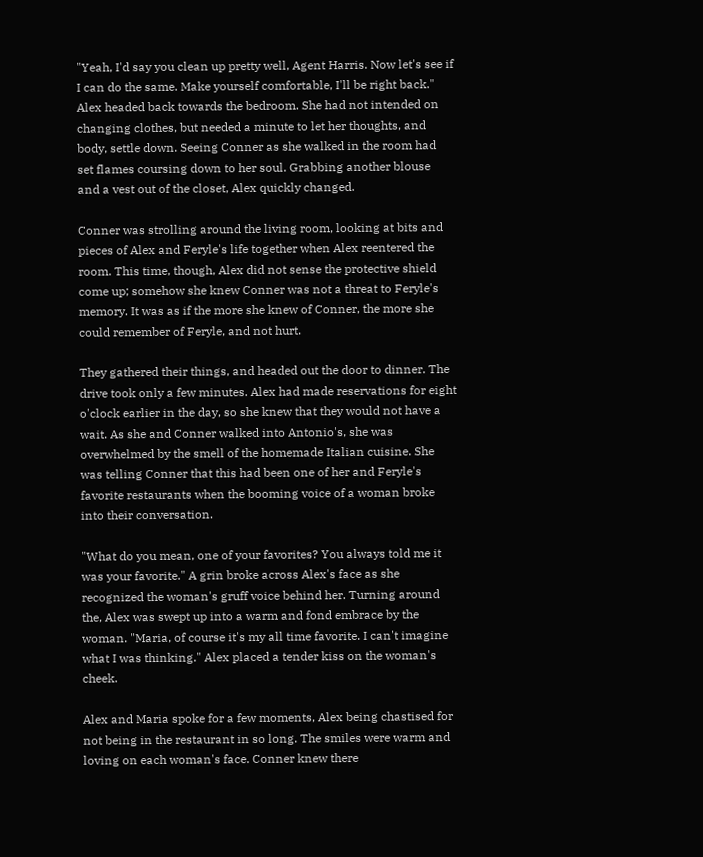"Yeah, I'd say you clean up pretty well, Agent Harris. Now let's see if I can do the same. Make yourself comfortable, I'll be right back." Alex headed back towards the bedroom. She had not intended on changing clothes, but needed a minute to let her thoughts, and body, settle down. Seeing Conner as she walked in the room had set flames coursing down to her soul. Grabbing another blouse and a vest out of the closet, Alex quickly changed.

Conner was strolling around the living room, looking at bits and pieces of Alex and Feryle's life together when Alex reentered the room. This time, though, Alex did not sense the protective shield come up; somehow she knew Conner was not a threat to Feryle's memory. It was as if the more she knew of Conner, the more she could remember of Feryle, and not hurt.

They gathered their things, and headed out the door to dinner. The drive took only a few minutes. Alex had made reservations for eight o'clock earlier in the day, so she knew that they would not have a wait. As she and Conner walked into Antonio's, she was overwhelmed by the smell of the homemade Italian cuisine. She was telling Conner that this had been one of her and Feryle's favorite restaurants when the booming voice of a woman broke into their conversation.

"What do you mean, one of your favorites? You always told me it was your favorite." A grin broke across Alex's face as she recognized the woman's gruff voice behind her. Turning around the, Alex was swept up into a warm and fond embrace by the woman. "Maria, of course it's my all time favorite. I can't imagine what I was thinking." Alex placed a tender kiss on the woman's cheek.

Alex and Maria spoke for a few moments, Alex being chastised for not being in the restaurant in so long. The smiles were warm and loving on each woman's face. Conner knew there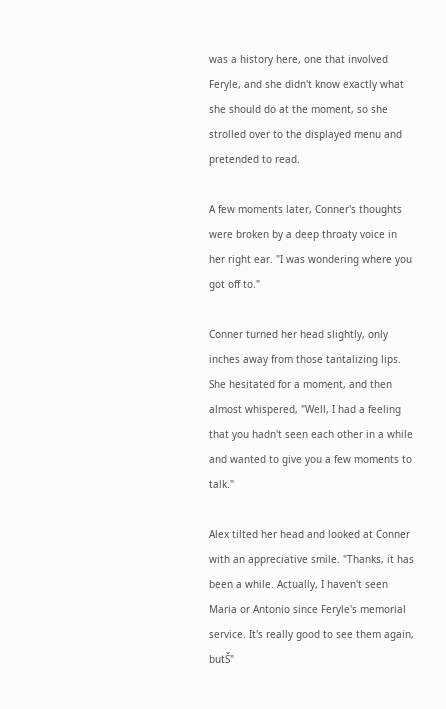was a history here, one that involved Feryle, and she didn't know exactly what she should do at the moment, so she strolled over to the displayed menu and pretended to read.

A few moments later, Conner's thoughts were broken by a deep throaty voice in her right ear. "I was wondering where you got off to."

Conner turned her head slightly, only inches away from those tantalizing lips. She hesitated for a moment, and then almost whispered, "Well, I had a feeling that you hadn't seen each other in a while and wanted to give you a few moments to talk."

Alex tilted her head and looked at Conner with an appreciative smile. "Thanks, it has been a while. Actually, I haven't seen Maria or Antonio since Feryle's memorial service. It's really good to see them again, butŠ"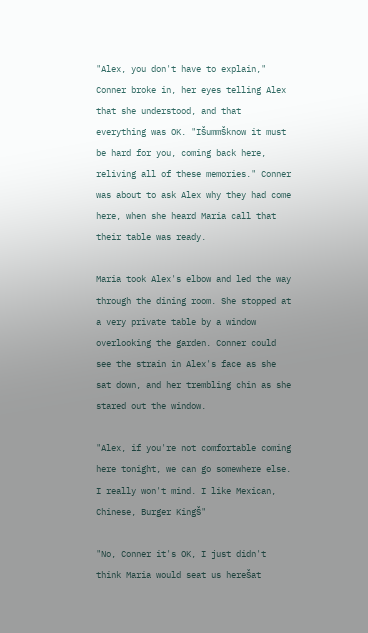"Alex, you don't have to explain," Conner broke in, her eyes telling Alex that she understood, and that everything was OK. "IŠummŠknow it must be hard for you, coming back here, reliving all of these memories." Conner was about to ask Alex why they had come here, when she heard Maria call that their table was ready.

Maria took Alex's elbow and led the way through the dining room. She stopped at a very private table by a window overlooking the garden. Conner could see the strain in Alex's face as she sat down, and her trembling chin as she stared out the window.

"Alex, if you're not comfortable coming here tonight, we can go somewhere else. I really won't mind. I like Mexican, Chinese, Burger KingŠ"

"No, Conner it's OK, I just didn't think Maria would seat us hereŠat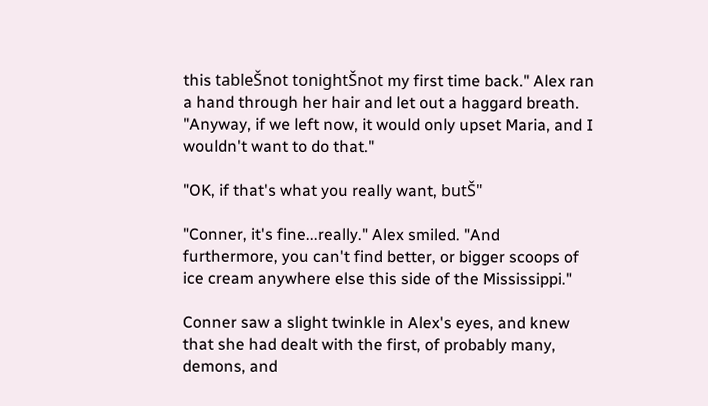this tableŠnot tonightŠnot my first time back." Alex ran a hand through her hair and let out a haggard breath. "Anyway, if we left now, it would only upset Maria, and I wouldn't want to do that."

"OK, if that's what you really want, butŠ"

"Conner, it's fine...really." Alex smiled. "And furthermore, you can't find better, or bigger scoops of ice cream anywhere else this side of the Mississippi."

Conner saw a slight twinkle in Alex's eyes, and knew that she had dealt with the first, of probably many, demons, and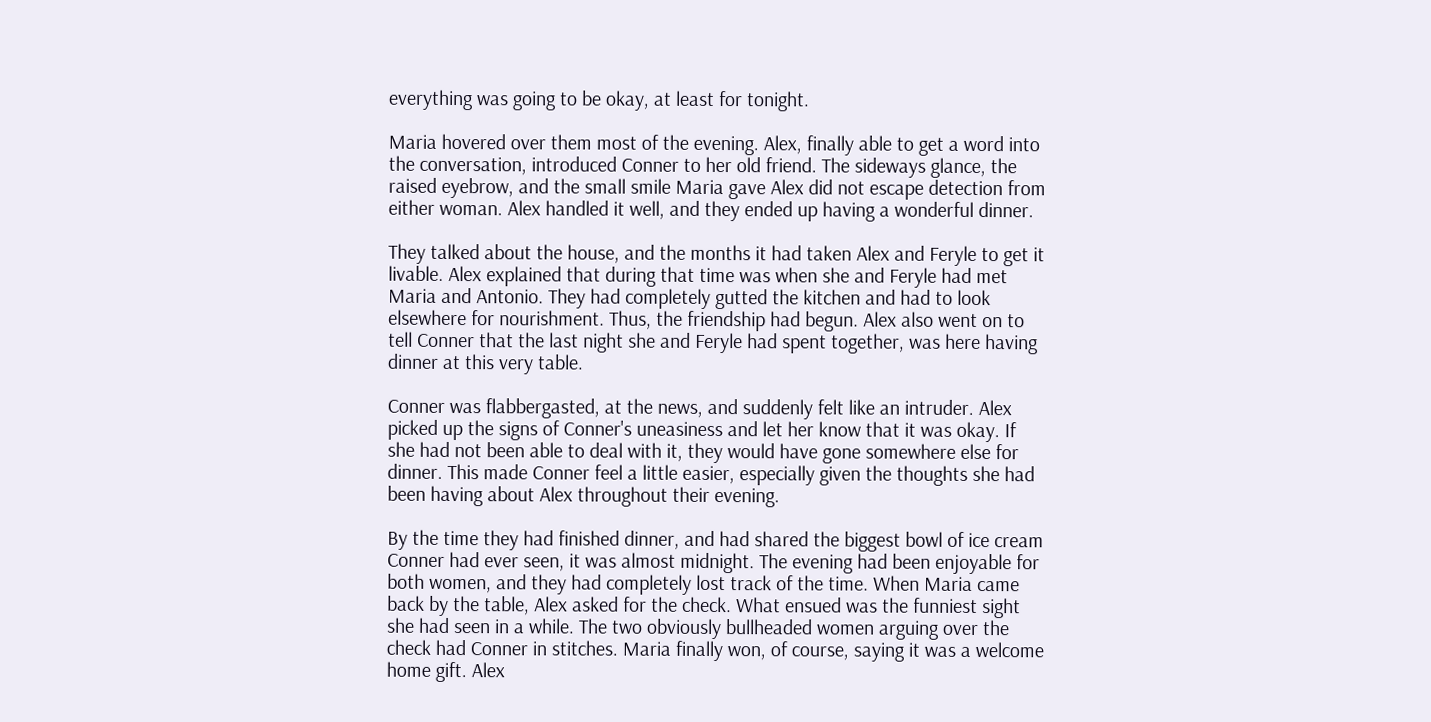everything was going to be okay, at least for tonight.

Maria hovered over them most of the evening. Alex, finally able to get a word into the conversation, introduced Conner to her old friend. The sideways glance, the raised eyebrow, and the small smile Maria gave Alex did not escape detection from either woman. Alex handled it well, and they ended up having a wonderful dinner.

They talked about the house, and the months it had taken Alex and Feryle to get it livable. Alex explained that during that time was when she and Feryle had met Maria and Antonio. They had completely gutted the kitchen and had to look elsewhere for nourishment. Thus, the friendship had begun. Alex also went on to tell Conner that the last night she and Feryle had spent together, was here having dinner at this very table.

Conner was flabbergasted, at the news, and suddenly felt like an intruder. Alex picked up the signs of Conner's uneasiness and let her know that it was okay. If she had not been able to deal with it, they would have gone somewhere else for dinner. This made Conner feel a little easier, especially given the thoughts she had been having about Alex throughout their evening.

By the time they had finished dinner, and had shared the biggest bowl of ice cream Conner had ever seen, it was almost midnight. The evening had been enjoyable for both women, and they had completely lost track of the time. When Maria came back by the table, Alex asked for the check. What ensued was the funniest sight she had seen in a while. The two obviously bullheaded women arguing over the check had Conner in stitches. Maria finally won, of course, saying it was a welcome home gift. Alex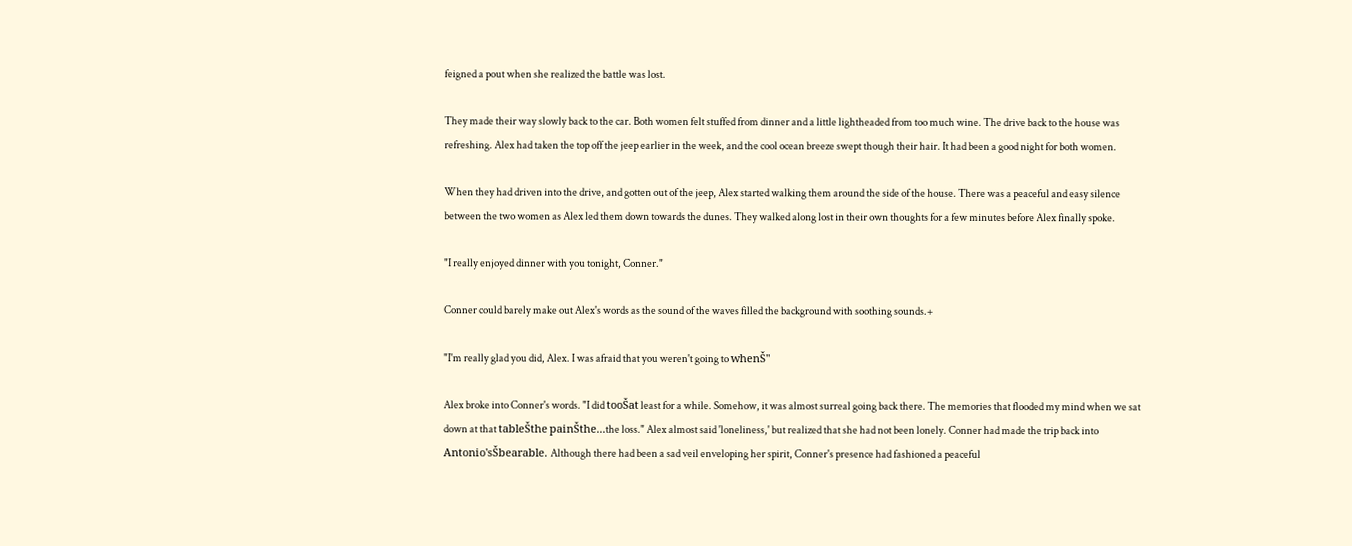feigned a pout when she realized the battle was lost.

They made their way slowly back to the car. Both women felt stuffed from dinner and a little lightheaded from too much wine. The drive back to the house was refreshing. Alex had taken the top off the jeep earlier in the week, and the cool ocean breeze swept though their hair. It had been a good night for both women.

When they had driven into the drive, and gotten out of the jeep, Alex started walking them around the side of the house. There was a peaceful and easy silence between the two women as Alex led them down towards the dunes. They walked along lost in their own thoughts for a few minutes before Alex finally spoke.

"I really enjoyed dinner with you tonight, Conner."

Conner could barely make out Alex's words as the sound of the waves filled the background with soothing sounds.+

"I'm really glad you did, Alex. I was afraid that you weren't going to whenŠ"

Alex broke into Conner's words. "I did tooŠat least for a while. Somehow, it was almost surreal going back there. The memories that flooded my mind when we sat down at that tableŠthe painŠthe...the loss." Alex almost said 'loneliness,' but realized that she had not been lonely. Conner had made the trip back into Antonio'sŠbearable. Although there had been a sad veil enveloping her spirit, Conner's presence had fashioned a peaceful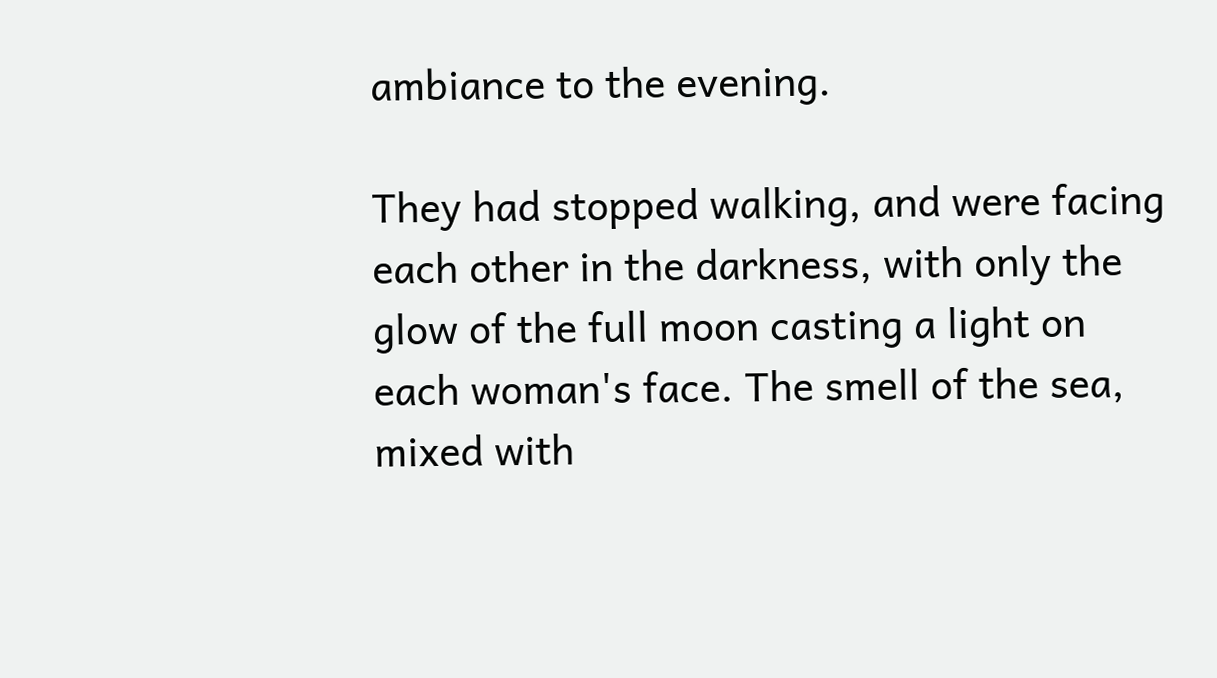ambiance to the evening.

They had stopped walking, and were facing each other in the darkness, with only the glow of the full moon casting a light on each woman's face. The smell of the sea, mixed with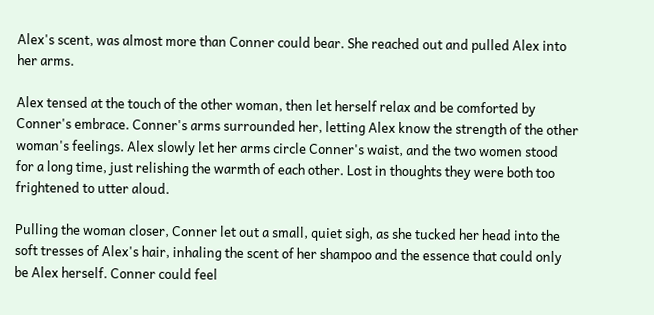Alex's scent, was almost more than Conner could bear. She reached out and pulled Alex into her arms.

Alex tensed at the touch of the other woman, then let herself relax and be comforted by Conner's embrace. Conner's arms surrounded her, letting Alex know the strength of the other woman's feelings. Alex slowly let her arms circle Conner's waist, and the two women stood for a long time, just relishing the warmth of each other. Lost in thoughts they were both too frightened to utter aloud.

Pulling the woman closer, Conner let out a small, quiet sigh, as she tucked her head into the soft tresses of Alex's hair, inhaling the scent of her shampoo and the essence that could only be Alex herself. Conner could feel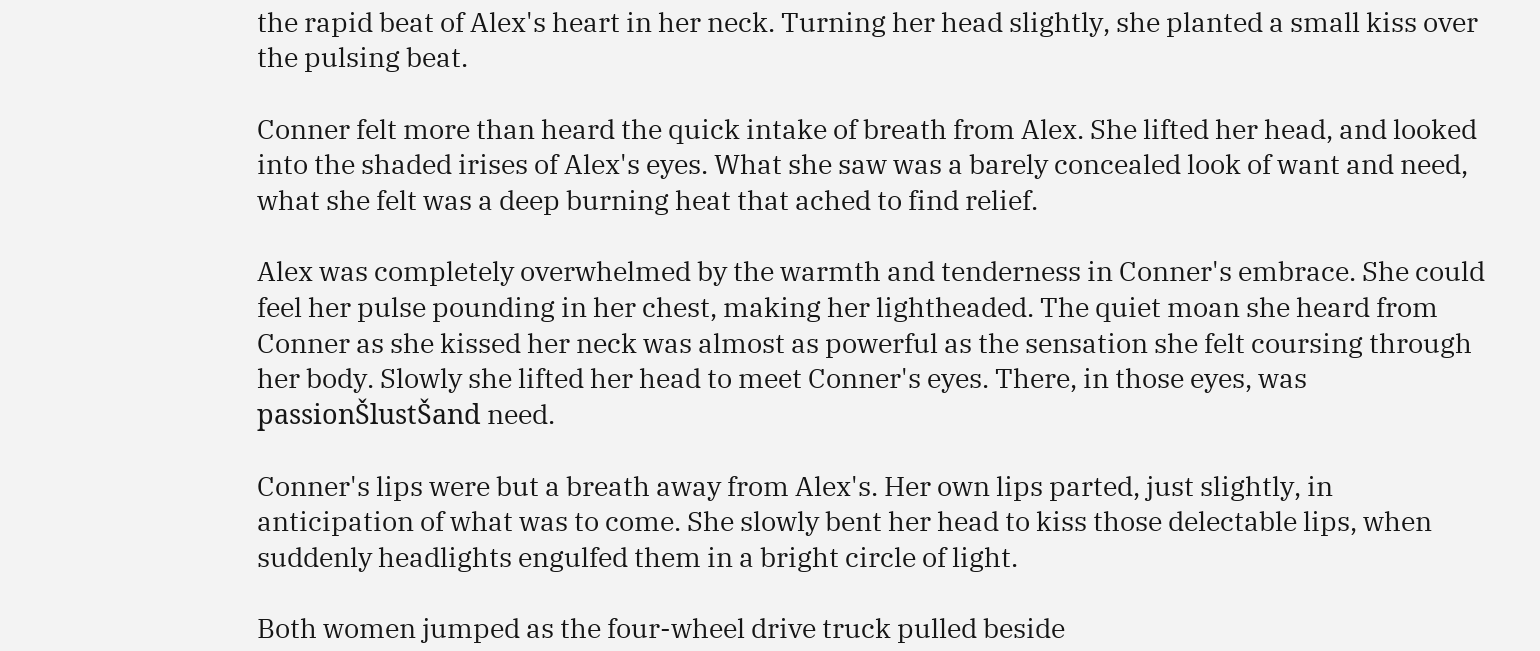the rapid beat of Alex's heart in her neck. Turning her head slightly, she planted a small kiss over the pulsing beat.

Conner felt more than heard the quick intake of breath from Alex. She lifted her head, and looked into the shaded irises of Alex's eyes. What she saw was a barely concealed look of want and need, what she felt was a deep burning heat that ached to find relief.

Alex was completely overwhelmed by the warmth and tenderness in Conner's embrace. She could feel her pulse pounding in her chest, making her lightheaded. The quiet moan she heard from Conner as she kissed her neck was almost as powerful as the sensation she felt coursing through her body. Slowly she lifted her head to meet Conner's eyes. There, in those eyes, was passionŠlustŠand need.

Conner's lips were but a breath away from Alex's. Her own lips parted, just slightly, in anticipation of what was to come. She slowly bent her head to kiss those delectable lips, when suddenly headlights engulfed them in a bright circle of light.

Both women jumped as the four-wheel drive truck pulled beside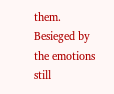them. Besieged by the emotions still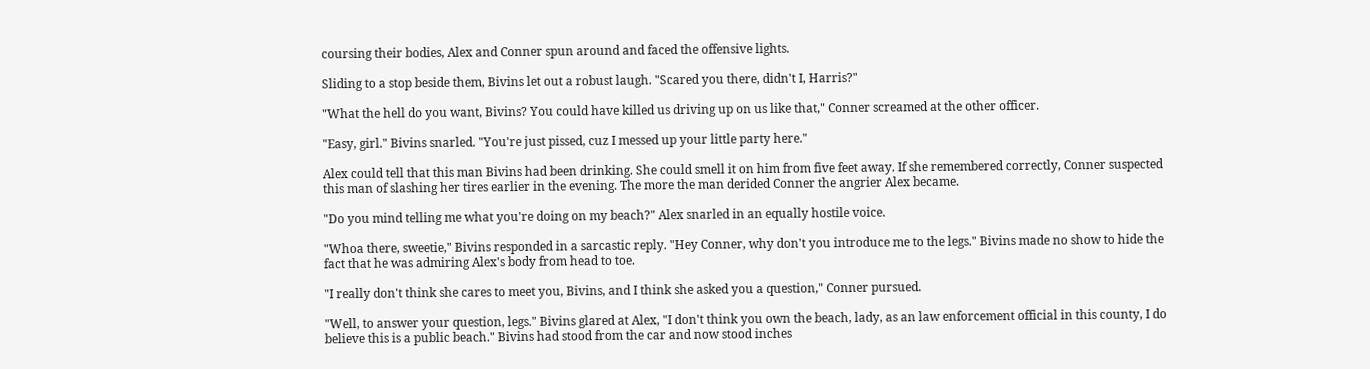coursing their bodies, Alex and Conner spun around and faced the offensive lights.

Sliding to a stop beside them, Bivins let out a robust laugh. "Scared you there, didn't I, Harris?"

"What the hell do you want, Bivins? You could have killed us driving up on us like that," Conner screamed at the other officer.

"Easy, girl." Bivins snarled. "You're just pissed, cuz I messed up your little party here."

Alex could tell that this man Bivins had been drinking. She could smell it on him from five feet away. If she remembered correctly, Conner suspected this man of slashing her tires earlier in the evening. The more the man derided Conner the angrier Alex became.

"Do you mind telling me what you're doing on my beach?" Alex snarled in an equally hostile voice.

"Whoa there, sweetie," Bivins responded in a sarcastic reply. "Hey Conner, why don't you introduce me to the legs." Bivins made no show to hide the fact that he was admiring Alex's body from head to toe.

"I really don't think she cares to meet you, Bivins, and I think she asked you a question," Conner pursued.

"Well, to answer your question, legs." Bivins glared at Alex, "I don't think you own the beach, lady, as an law enforcement official in this county, I do believe this is a public beach." Bivins had stood from the car and now stood inches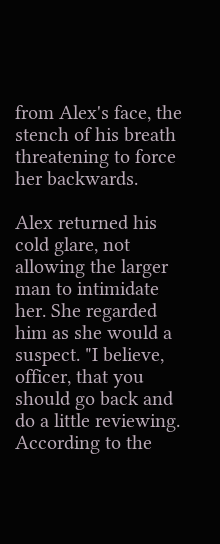from Alex's face, the stench of his breath threatening to force her backwards.

Alex returned his cold glare, not allowing the larger man to intimidate her. She regarded him as she would a suspect. "I believe, officer, that you should go back and do a little reviewing. According to the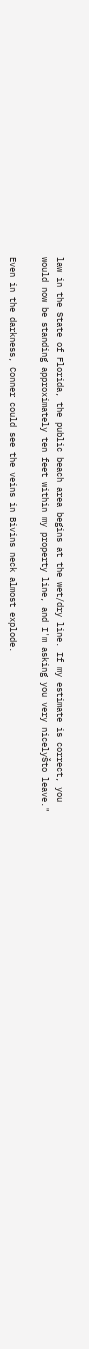law in the State of Florida, the public beach area begins at the wet/dry line. If my estimate is correct, you would now be standing approximately ten feet within my property line, and I'm asking you very nicelyŠto leave."

Even in the darkness, Conner could see the veins in Bivins neck almost explode.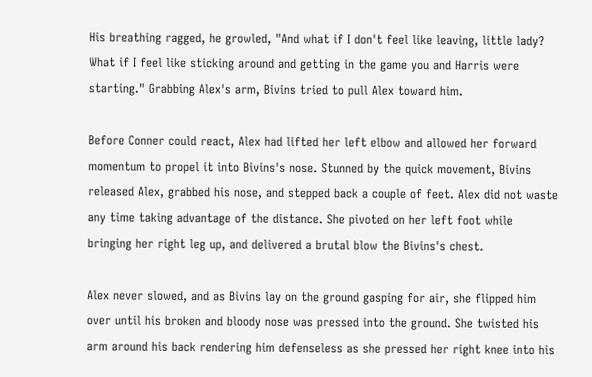His breathing ragged, he growled, "And what if I don't feel like leaving, little lady? What if I feel like sticking around and getting in the game you and Harris were starting." Grabbing Alex's arm, Bivins tried to pull Alex toward him.

Before Conner could react, Alex had lifted her left elbow and allowed her forward momentum to propel it into Bivins's nose. Stunned by the quick movement, Bivins released Alex, grabbed his nose, and stepped back a couple of feet. Alex did not waste any time taking advantage of the distance. She pivoted on her left foot while bringing her right leg up, and delivered a brutal blow the Bivins's chest.

Alex never slowed, and as Bivins lay on the ground gasping for air, she flipped him over until his broken and bloody nose was pressed into the ground. She twisted his arm around his back rendering him defenseless as she pressed her right knee into his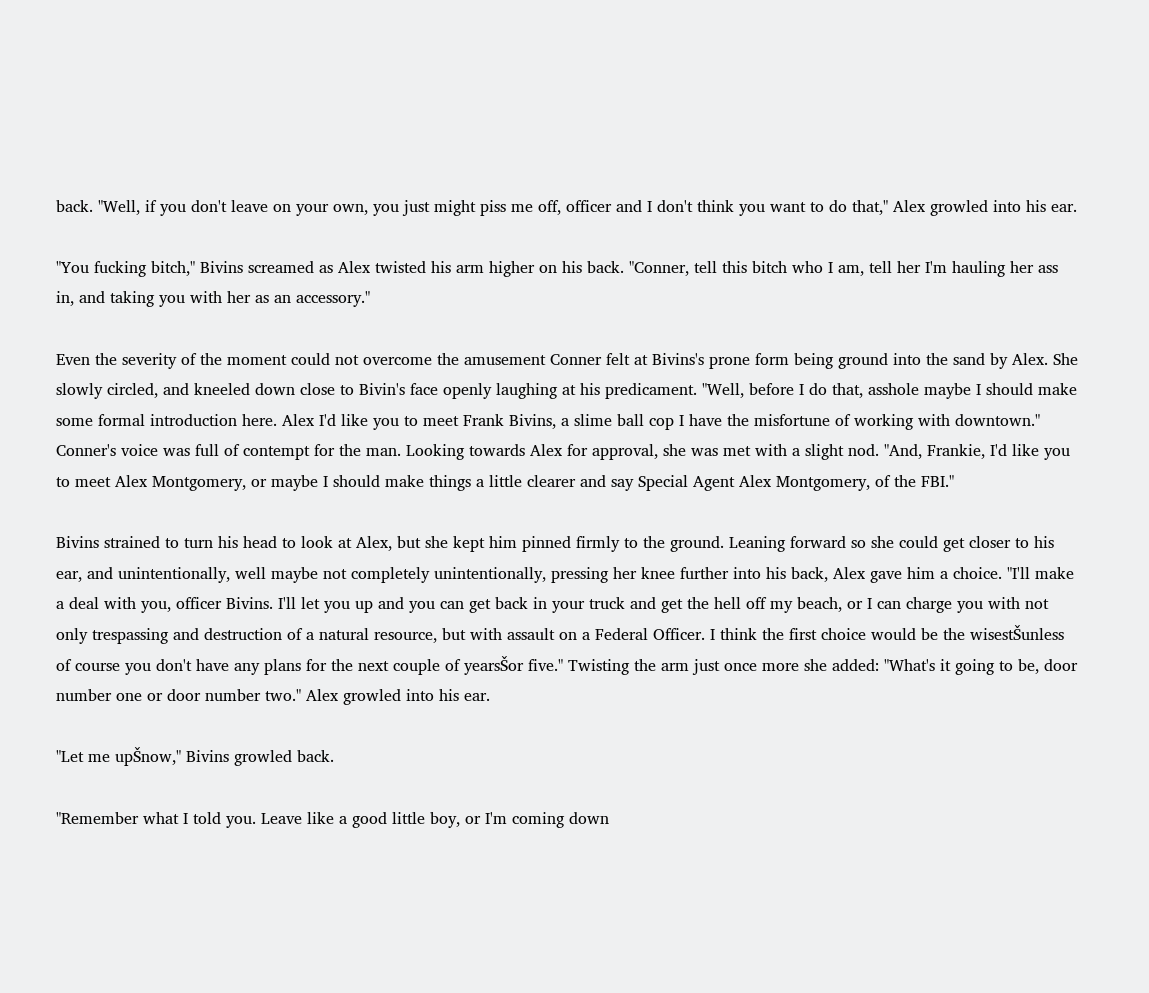back. "Well, if you don't leave on your own, you just might piss me off, officer and I don't think you want to do that," Alex growled into his ear.

"You fucking bitch," Bivins screamed as Alex twisted his arm higher on his back. "Conner, tell this bitch who I am, tell her I'm hauling her ass in, and taking you with her as an accessory."

Even the severity of the moment could not overcome the amusement Conner felt at Bivins's prone form being ground into the sand by Alex. She slowly circled, and kneeled down close to Bivin's face openly laughing at his predicament. "Well, before I do that, asshole maybe I should make some formal introduction here. Alex I'd like you to meet Frank Bivins, a slime ball cop I have the misfortune of working with downtown." Conner's voice was full of contempt for the man. Looking towards Alex for approval, she was met with a slight nod. "And, Frankie, I'd like you to meet Alex Montgomery, or maybe I should make things a little clearer and say Special Agent Alex Montgomery, of the FBI."

Bivins strained to turn his head to look at Alex, but she kept him pinned firmly to the ground. Leaning forward so she could get closer to his ear, and unintentionally, well maybe not completely unintentionally, pressing her knee further into his back, Alex gave him a choice. "I'll make a deal with you, officer Bivins. I'll let you up and you can get back in your truck and get the hell off my beach, or I can charge you with not only trespassing and destruction of a natural resource, but with assault on a Federal Officer. I think the first choice would be the wisestŠunless of course you don't have any plans for the next couple of yearsŠor five." Twisting the arm just once more she added: "What's it going to be, door number one or door number two." Alex growled into his ear.

"Let me upŠnow," Bivins growled back.

"Remember what I told you. Leave like a good little boy, or I'm coming down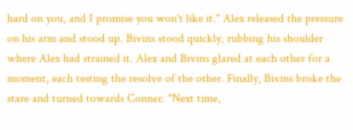hard on you, and I promise you won't like it." Alex released the pressure on his arm and stood up. Bivins stood quickly, rubbing his shoulder where Alex had strained it. Alex and Bivins glared at each other for a moment, each testing the resolve of the other. Finally, Bivins broke the stare and turned towards Conner. "Next time,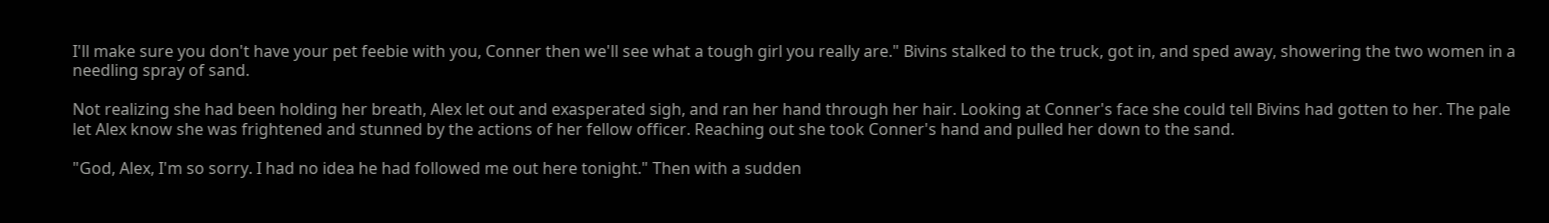I'll make sure you don't have your pet feebie with you, Conner then we'll see what a tough girl you really are." Bivins stalked to the truck, got in, and sped away, showering the two women in a needling spray of sand.

Not realizing she had been holding her breath, Alex let out and exasperated sigh, and ran her hand through her hair. Looking at Conner's face she could tell Bivins had gotten to her. The pale let Alex know she was frightened and stunned by the actions of her fellow officer. Reaching out she took Conner's hand and pulled her down to the sand.

"God, Alex, I'm so sorry. I had no idea he had followed me out here tonight." Then with a sudden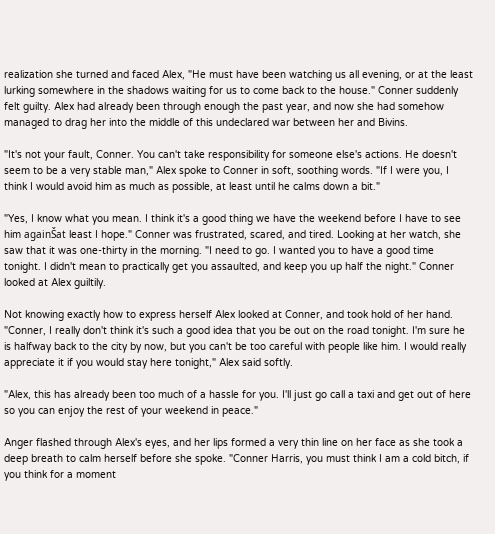realization she turned and faced Alex, "He must have been watching us all evening, or at the least lurking somewhere in the shadows waiting for us to come back to the house." Conner suddenly felt guilty. Alex had already been through enough the past year, and now she had somehow managed to drag her into the middle of this undeclared war between her and Bivins.

"It's not your fault, Conner. You can't take responsibility for someone else's actions. He doesn't seem to be a very stable man," Alex spoke to Conner in soft, soothing words. "If I were you, I think I would avoid him as much as possible, at least until he calms down a bit."

"Yes, I know what you mean. I think it's a good thing we have the weekend before I have to see him againŠat least I hope." Conner was frustrated, scared, and tired. Looking at her watch, she saw that it was one-thirty in the morning. "I need to go. I wanted you to have a good time tonight. I didn't mean to practically get you assaulted, and keep you up half the night." Conner looked at Alex guiltily.

Not knowing exactly how to express herself Alex looked at Conner, and took hold of her hand. "Conner, I really don't think it's such a good idea that you be out on the road tonight. I'm sure he is halfway back to the city by now, but you can't be too careful with people like him. I would really appreciate it if you would stay here tonight," Alex said softly.

"Alex, this has already been too much of a hassle for you. I'll just go call a taxi and get out of here so you can enjoy the rest of your weekend in peace."

Anger flashed through Alex's eyes, and her lips formed a very thin line on her face as she took a deep breath to calm herself before she spoke. "Conner Harris, you must think I am a cold bitch, if you think for a moment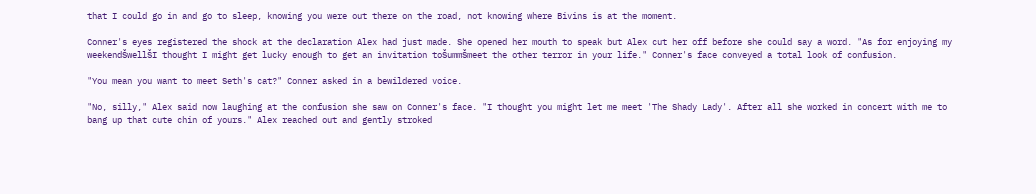that I could go in and go to sleep, knowing you were out there on the road, not knowing where Bivins is at the moment.

Conner's eyes registered the shock at the declaration Alex had just made. She opened her mouth to speak but Alex cut her off before she could say a word. "As for enjoying my weekendŠwellŠI thought I might get lucky enough to get an invitation toŠummŠmeet the other terror in your life." Conner's face conveyed a total look of confusion.

"You mean you want to meet Seth's cat?" Conner asked in a bewildered voice.

"No, silly," Alex said now laughing at the confusion she saw on Conner's face. "I thought you might let me meet 'The Shady Lady'. After all she worked in concert with me to bang up that cute chin of yours." Alex reached out and gently stroked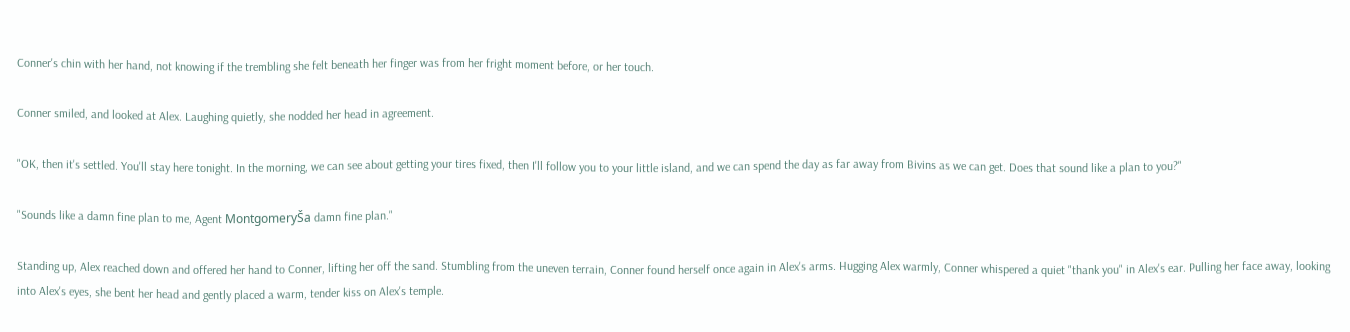Conner's chin with her hand, not knowing if the trembling she felt beneath her finger was from her fright moment before, or her touch.

Conner smiled, and looked at Alex. Laughing quietly, she nodded her head in agreement.

"OK, then it's settled. You'll stay here tonight. In the morning, we can see about getting your tires fixed, then I'll follow you to your little island, and we can spend the day as far away from Bivins as we can get. Does that sound like a plan to you?"

"Sounds like a damn fine plan to me, Agent MontgomeryŠa damn fine plan."

Standing up, Alex reached down and offered her hand to Conner, lifting her off the sand. Stumbling from the uneven terrain, Conner found herself once again in Alex's arms. Hugging Alex warmly, Conner whispered a quiet "thank you" in Alex's ear. Pulling her face away, looking into Alex's eyes, she bent her head and gently placed a warm, tender kiss on Alex's temple.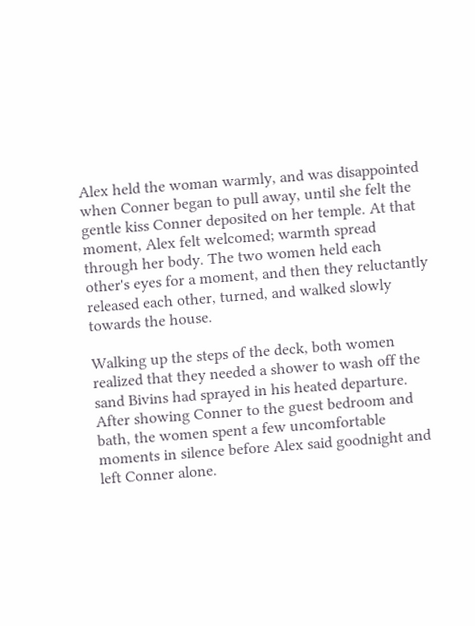Alex held the woman warmly, and was disappointed when Conner began to pull away, until she felt the gentle kiss Conner deposited on her temple. At that moment, Alex felt welcomed; warmth spread through her body. The two women held each other's eyes for a moment, and then they reluctantly released each other, turned, and walked slowly towards the house.

Walking up the steps of the deck, both women realized that they needed a shower to wash off the sand Bivins had sprayed in his heated departure. After showing Conner to the guest bedroom and bath, the women spent a few uncomfortable moments in silence before Alex said goodnight and left Conner alone.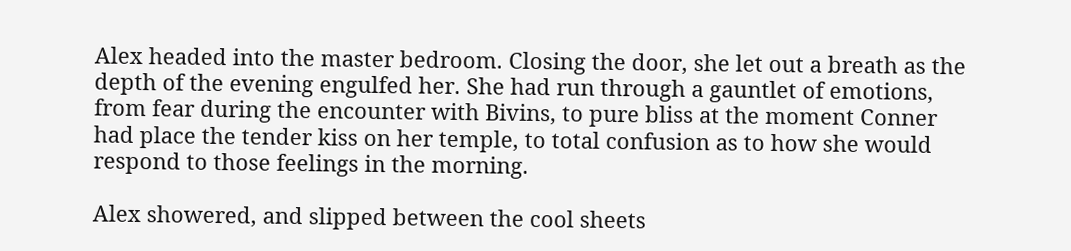Alex headed into the master bedroom. Closing the door, she let out a breath as the depth of the evening engulfed her. She had run through a gauntlet of emotions, from fear during the encounter with Bivins, to pure bliss at the moment Conner had place the tender kiss on her temple, to total confusion as to how she would respond to those feelings in the morning.

Alex showered, and slipped between the cool sheets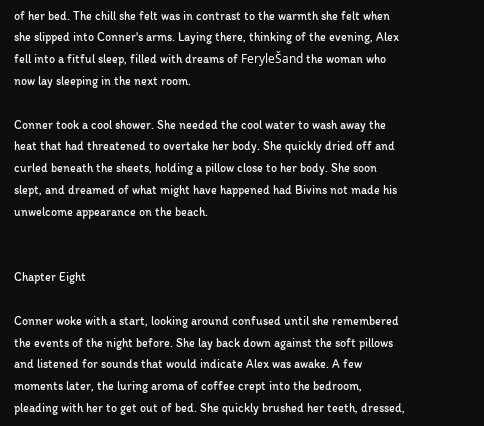of her bed. The chill she felt was in contrast to the warmth she felt when she slipped into Conner's arms. Laying there, thinking of the evening, Alex fell into a fitful sleep, filled with dreams of FeryleŠand the woman who now lay sleeping in the next room.

Conner took a cool shower. She needed the cool water to wash away the heat that had threatened to overtake her body. She quickly dried off and curled beneath the sheets, holding a pillow close to her body. She soon slept, and dreamed of what might have happened had Bivins not made his unwelcome appearance on the beach.


Chapter Eight

Conner woke with a start, looking around confused until she remembered the events of the night before. She lay back down against the soft pillows and listened for sounds that would indicate Alex was awake. A few moments later, the luring aroma of coffee crept into the bedroom, pleading with her to get out of bed. She quickly brushed her teeth, dressed,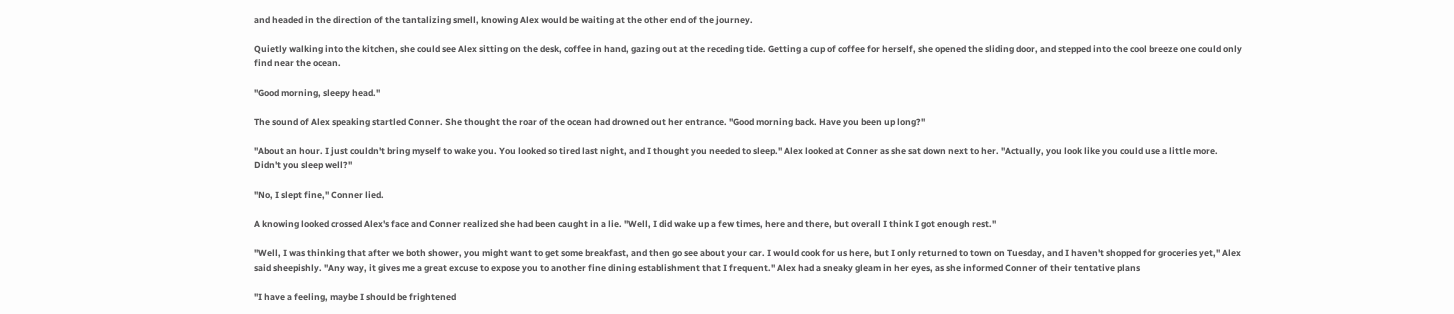and headed in the direction of the tantalizing smell, knowing Alex would be waiting at the other end of the journey.

Quietly walking into the kitchen, she could see Alex sitting on the desk, coffee in hand, gazing out at the receding tide. Getting a cup of coffee for herself, she opened the sliding door, and stepped into the cool breeze one could only find near the ocean.

"Good morning, sleepy head."

The sound of Alex speaking startled Conner. She thought the roar of the ocean had drowned out her entrance. "Good morning back. Have you been up long?"

"About an hour. I just couldn't bring myself to wake you. You looked so tired last night, and I thought you needed to sleep." Alex looked at Conner as she sat down next to her. "Actually, you look like you could use a little more. Didn't you sleep well?"

"No, I slept fine," Conner lied.

A knowing looked crossed Alex's face and Conner realized she had been caught in a lie. "Well, I did wake up a few times, here and there, but overall I think I got enough rest."

"Well, I was thinking that after we both shower, you might want to get some breakfast, and then go see about your car. I would cook for us here, but I only returned to town on Tuesday, and I haven't shopped for groceries yet," Alex said sheepishly. "Any way, it gives me a great excuse to expose you to another fine dining establishment that I frequent." Alex had a sneaky gleam in her eyes, as she informed Conner of their tentative plans

"I have a feeling, maybe I should be frightened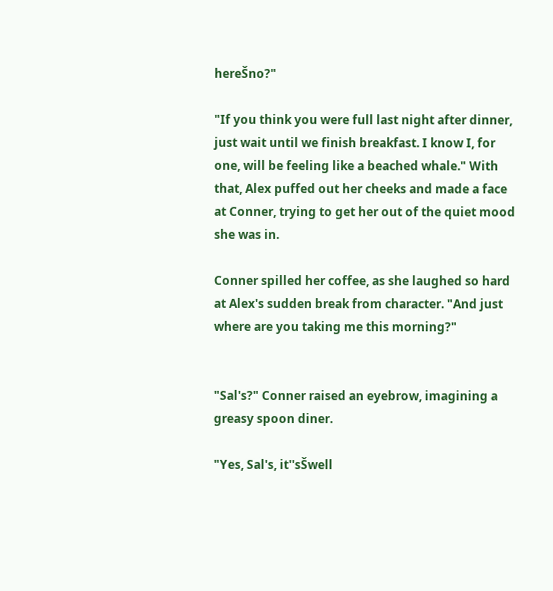hereŠno?"

"If you think you were full last night after dinner, just wait until we finish breakfast. I know I, for one, will be feeling like a beached whale." With that, Alex puffed out her cheeks and made a face at Conner, trying to get her out of the quiet mood she was in.

Conner spilled her coffee, as she laughed so hard at Alex's sudden break from character. "And just where are you taking me this morning?"


"Sal's?" Conner raised an eyebrow, imagining a greasy spoon diner.

"Yes, Sal's, it''sŠwell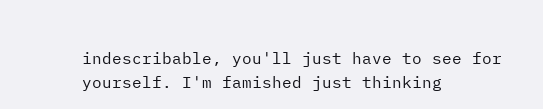indescribable, you'll just have to see for yourself. I'm famished just thinking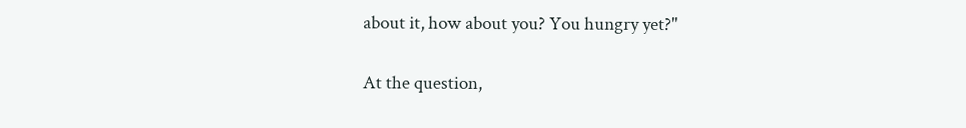about it, how about you? You hungry yet?"

At the question,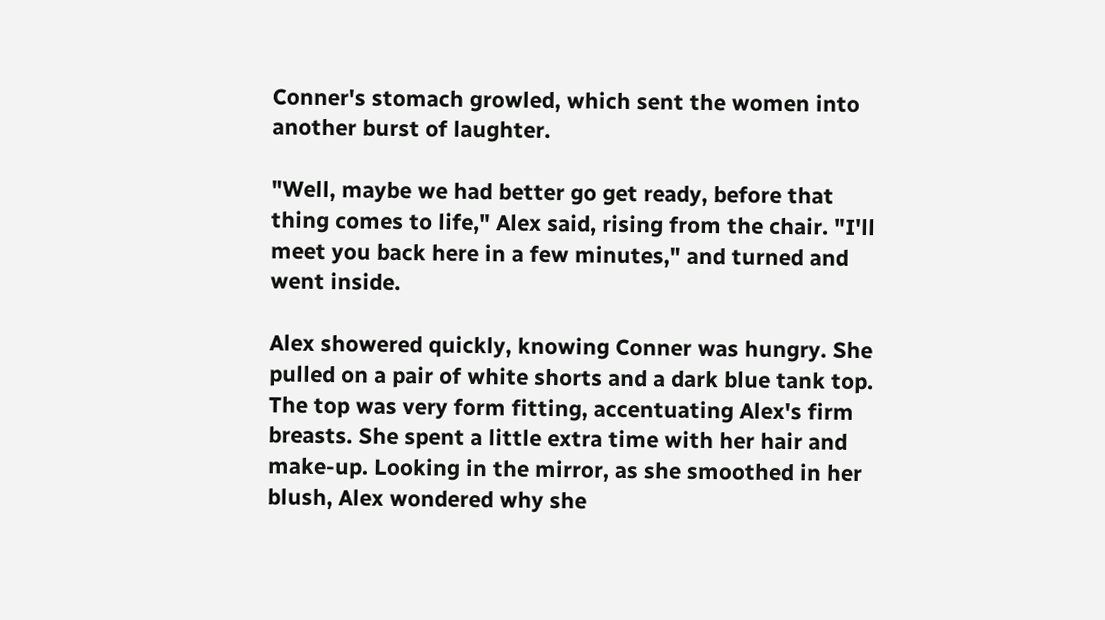Conner's stomach growled, which sent the women into another burst of laughter.

"Well, maybe we had better go get ready, before that thing comes to life," Alex said, rising from the chair. "I'll meet you back here in a few minutes," and turned and went inside.

Alex showered quickly, knowing Conner was hungry. She pulled on a pair of white shorts and a dark blue tank top. The top was very form fitting, accentuating Alex's firm breasts. She spent a little extra time with her hair and make-up. Looking in the mirror, as she smoothed in her blush, Alex wondered why she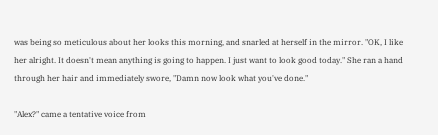was being so meticulous about her looks this morning, and snarled at herself in the mirror. "OK, I like her alright. It doesn't mean anything is going to happen. I just want to look good today." She ran a hand through her hair and immediately swore, "Damn now look what you've done."

"Alex?" came a tentative voice from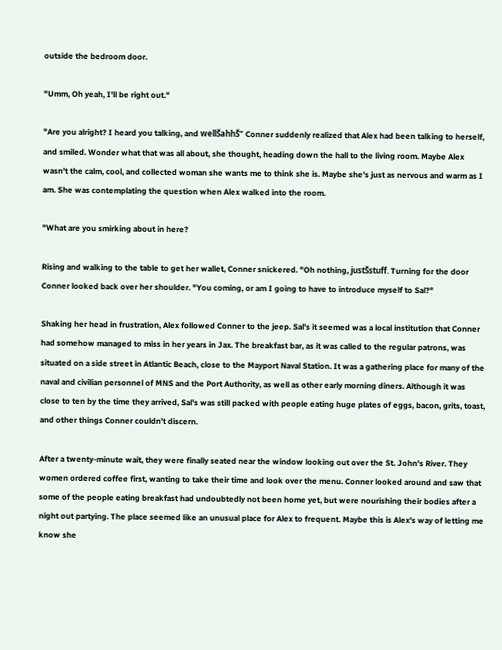outside the bedroom door.

"Umm, Oh yeah, I'll be right out."

"Are you alright? I heard you talking, and wellŠahhŠ" Conner suddenly realized that Alex had been talking to herself, and smiled. Wonder what that was all about, she thought, heading down the hall to the living room. Maybe Alex wasn't the calm, cool, and collected woman she wants me to think she is. Maybe she's just as nervous and warm as I am. She was contemplating the question when Alex walked into the room.

"What are you smirking about in here?

Rising and walking to the table to get her wallet, Conner snickered. "Oh nothing, justŠstuff. Turning for the door Conner looked back over her shoulder. "You coming, or am I going to have to introduce myself to Sal?"

Shaking her head in frustration, Alex followed Conner to the jeep. Sal's it seemed was a local institution that Conner had somehow managed to miss in her years in Jax. The breakfast bar, as it was called to the regular patrons, was situated on a side street in Atlantic Beach, close to the Mayport Naval Station. It was a gathering place for many of the naval and civilian personnel of MNS and the Port Authority, as well as other early morning diners. Although it was close to ten by the time they arrived, Sal's was still packed with people eating huge plates of eggs, bacon, grits, toast, and other things Conner couldn't discern.

After a twenty-minute wait, they were finally seated near the window looking out over the St. John's River. They women ordered coffee first, wanting to take their time and look over the menu. Conner looked around and saw that some of the people eating breakfast had undoubtedly not been home yet, but were nourishing their bodies after a night out partying. The place seemed like an unusual place for Alex to frequent. Maybe this is Alex's way of letting me know she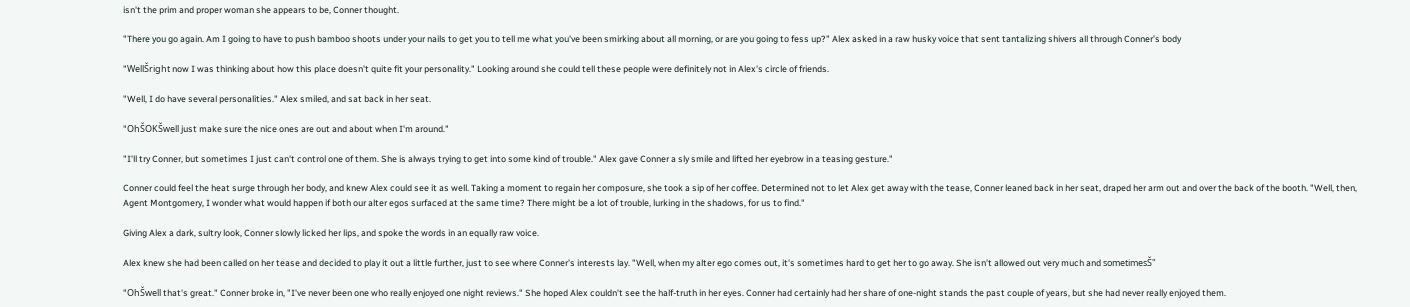isn't the prim and proper woman she appears to be, Conner thought.

"There you go again. Am I going to have to push bamboo shoots under your nails to get you to tell me what you've been smirking about all morning, or are you going to fess up?" Alex asked in a raw husky voice that sent tantalizing shivers all through Conner's body

"WellŠright now I was thinking about how this place doesn't quite fit your personality." Looking around she could tell these people were definitely not in Alex's circle of friends.

"Well, I do have several personalities." Alex smiled, and sat back in her seat.

"OhŠOKŠwell just make sure the nice ones are out and about when I'm around."

"I'll try Conner, but sometimes I just can't control one of them. She is always trying to get into some kind of trouble." Alex gave Conner a sly smile and lifted her eyebrow in a teasing gesture."

Conner could feel the heat surge through her body, and knew Alex could see it as well. Taking a moment to regain her composure, she took a sip of her coffee. Determined not to let Alex get away with the tease, Conner leaned back in her seat, draped her arm out and over the back of the booth. "Well, then, Agent Montgomery, I wonder what would happen if both our alter egos surfaced at the same time? There might be a lot of trouble, lurking in the shadows, for us to find."

Giving Alex a dark, sultry look, Conner slowly licked her lips, and spoke the words in an equally raw voice.

Alex knew she had been called on her tease and decided to play it out a little further, just to see where Conner's interests lay. "Well, when my alter ego comes out, it's sometimes hard to get her to go away. She isn't allowed out very much and sometimesŠ"

"OhŠwell that's great." Conner broke in, "I've never been one who really enjoyed one night reviews." She hoped Alex couldn't see the half-truth in her eyes. Conner had certainly had her share of one-night stands the past couple of years, but she had never really enjoyed them.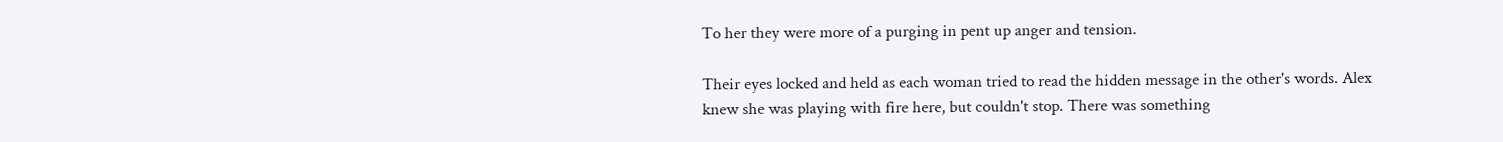To her they were more of a purging in pent up anger and tension.

Their eyes locked and held as each woman tried to read the hidden message in the other's words. Alex knew she was playing with fire here, but couldn't stop. There was something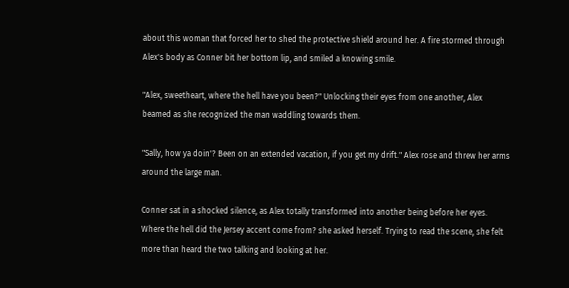about this woman that forced her to shed the protective shield around her. A fire stormed through Alex's body as Conner bit her bottom lip, and smiled a knowing smile.

"Alex, sweetheart, where the hell have you been?" Unlocking their eyes from one another, Alex beamed as she recognized the man waddling towards them.

"Sally, how ya doin'? Been on an extended vacation, if you get my drift." Alex rose and threw her arms around the large man.

Conner sat in a shocked silence, as Alex totally transformed into another being before her eyes. Where the hell did the Jersey accent come from? she asked herself. Trying to read the scene, she felt more than heard the two talking and looking at her.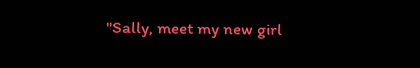"Sally, meet my new girl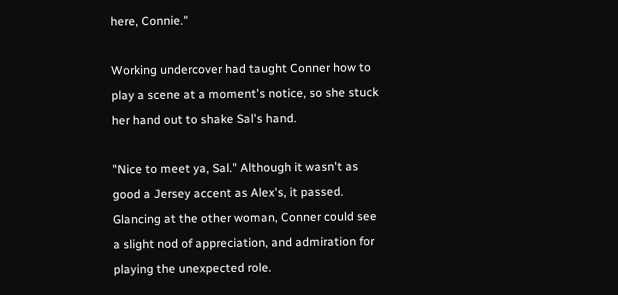here, Connie."

Working undercover had taught Conner how to play a scene at a moment's notice, so she stuck her hand out to shake Sal's hand.

"Nice to meet ya, Sal." Although it wasn't as good a Jersey accent as Alex's, it passed. Glancing at the other woman, Conner could see a slight nod of appreciation, and admiration for playing the unexpected role.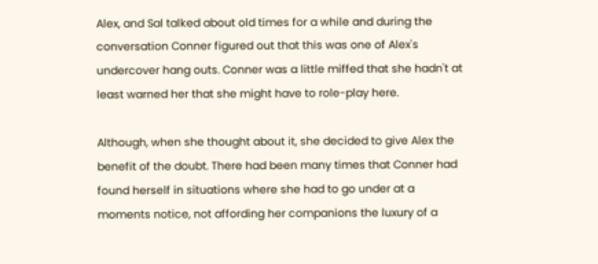Alex, and Sal talked about old times for a while and during the conversation Conner figured out that this was one of Alex's undercover hang outs. Conner was a little miffed that she hadn't at least warned her that she might have to role-play here.

Although, when she thought about it, she decided to give Alex the benefit of the doubt. There had been many times that Conner had found herself in situations where she had to go under at a moments notice, not affording her companions the luxury of a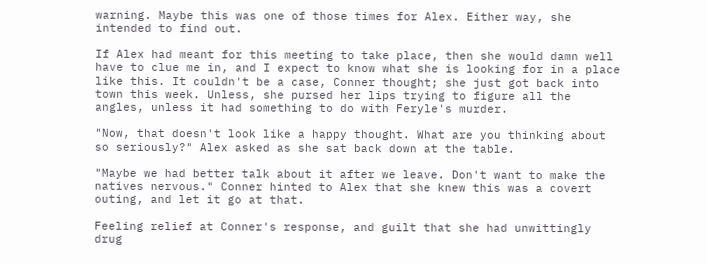warning. Maybe this was one of those times for Alex. Either way, she intended to find out.

If Alex had meant for this meeting to take place, then she would damn well have to clue me in, and I expect to know what she is looking for in a place like this. It couldn't be a case, Conner thought; she just got back into town this week. Unless, she pursed her lips trying to figure all the angles, unless it had something to do with Feryle's murder.

"Now, that doesn't look like a happy thought. What are you thinking about so seriously?" Alex asked as she sat back down at the table.

"Maybe we had better talk about it after we leave. Don't want to make the natives nervous." Conner hinted to Alex that she knew this was a covert outing, and let it go at that.

Feeling relief at Conner's response, and guilt that she had unwittingly drug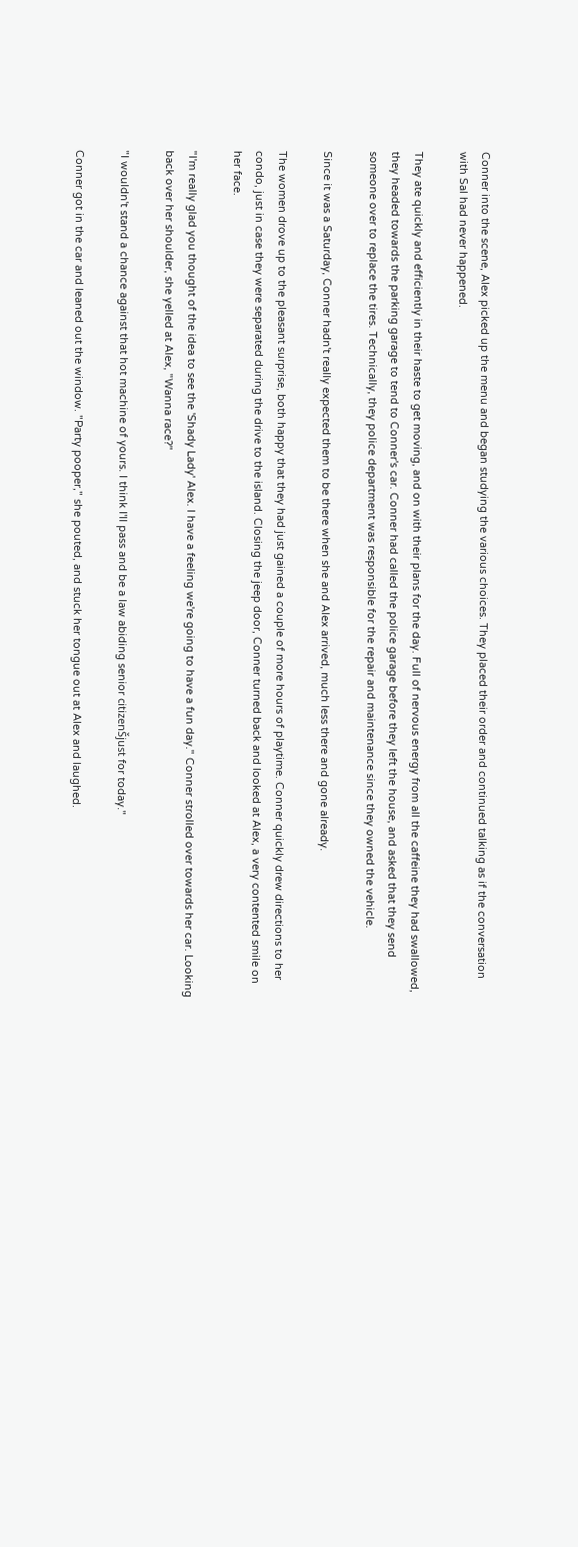Conner into the scene, Alex picked up the menu and began studying the various choices. They placed their order and continued talking as if the conversation with Sal had never happened.

They ate quickly and efficiently in their haste to get moving, and on with their plans for the day. Full of nervous energy from all the caffeine they had swallowed, they headed towards the parking garage to tend to Conner's car. Conner had called the police garage before they left the house, and asked that they send someone over to replace the tires. Technically, they police department was responsible for the repair and maintenance since they owned the vehicle.

Since it was a Saturday, Conner hadn't really expected them to be there when she and Alex arrived, much less there and gone already.

The women drove up to the pleasant surprise, both happy that they had just gained a couple of more hours of playtime. Conner quickly drew directions to her condo, just in case they were separated during the drive to the island. Closing the jeep door, Conner turned back and looked at Alex, a very contented smile on her face.

"I'm really glad you thought of the idea to see the 'Shady Lady' Alex. I have a feeling we're going to have a fun day." Conner strolled over towards her car. Looking back over her shoulder, she yelled at Alex, "Wanna race?"

"I wouldn't stand a chance against that hot machine of yours. I think I'll pass and be a law abiding senior citizenŠjust for today."

Conner got in the car and leaned out the window. "Party pooper," she pouted, and stuck her tongue out at Alex and laughed.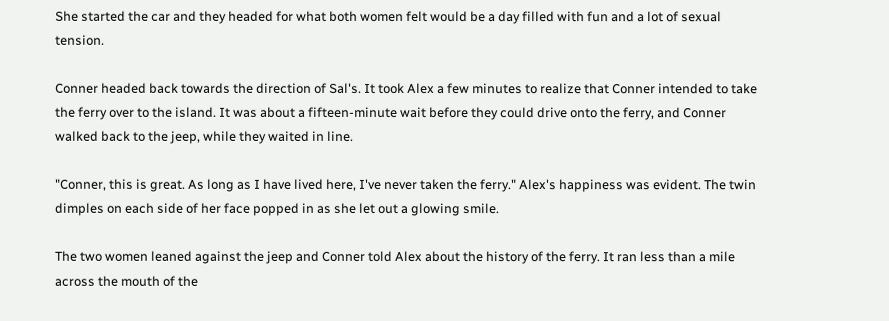She started the car and they headed for what both women felt would be a day filled with fun and a lot of sexual tension.

Conner headed back towards the direction of Sal's. It took Alex a few minutes to realize that Conner intended to take the ferry over to the island. It was about a fifteen-minute wait before they could drive onto the ferry, and Conner walked back to the jeep, while they waited in line.

"Conner, this is great. As long as I have lived here, I've never taken the ferry." Alex's happiness was evident. The twin dimples on each side of her face popped in as she let out a glowing smile.

The two women leaned against the jeep and Conner told Alex about the history of the ferry. It ran less than a mile across the mouth of the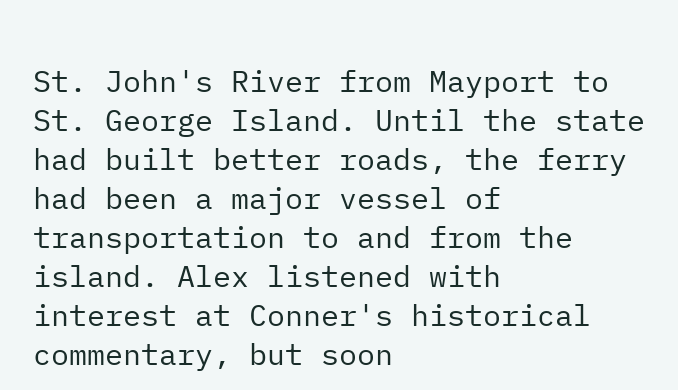St. John's River from Mayport to St. George Island. Until the state had built better roads, the ferry had been a major vessel of transportation to and from the island. Alex listened with interest at Conner's historical commentary, but soon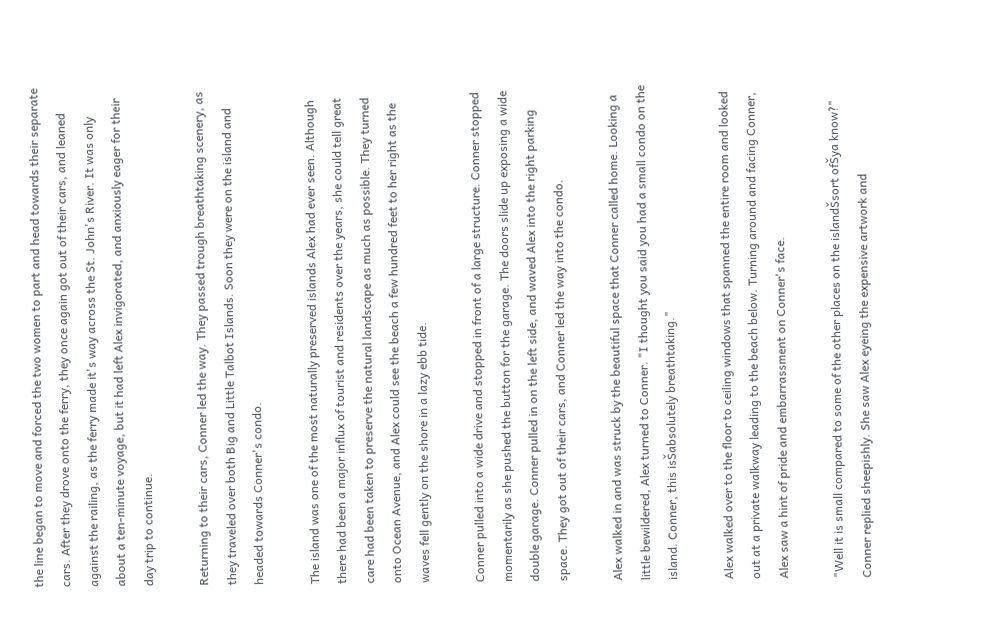the line began to move and forced the two women to part and head towards their separate cars. After they drove onto the ferry, they once again got out of their cars, and leaned against the railing, as the ferry made it's way across the St. John's River. It was only about a ten-minute voyage, but it had left Alex invigorated, and anxiously eager for their day trip to continue.

Returning to their cars, Conner led the way. They passed trough breathtaking scenery, as they traveled over both Big and Little Talbot Islands. Soon they were on the island and headed towards Conner's condo.

The island was one of the most naturally preserved islands Alex had ever seen. Although there had been a major influx of tourist and residents over the years, she could tell great care had been taken to preserve the natural landscape as much as possible. They turned onto Ocean Avenue, and Alex could see the beach a few hundred feet to her right as the waves fell gently on the shore in a lazy ebb tide.

Conner pulled into a wide drive and stopped in front of a large structure. Conner stopped momentarily as she pushed the button for the garage. The doors slide up exposing a wide double garage. Conner pulled in on the left side, and waved Alex into the right parking space. They got out of their cars, and Conner led the way into the condo.

Alex walked in and was struck by the beautiful space that Conner called home. Looking a little bewildered, Alex turned to Conner. "I thought you said you had a small condo on the island. Conner, this isŠabsolutely breathtaking."

Alex walked over to the floor to ceiling windows that spanned the entire room and looked out at a private walkway leading to the beach below. Turning around and facing Conner, Alex saw a hint of pride and embarrassment on Conner's face.

"Well it is small compared to some of the other places on the islandŠsort ofŠya know?" Conner replied sheepishly. She saw Alex eyeing the expensive artwork and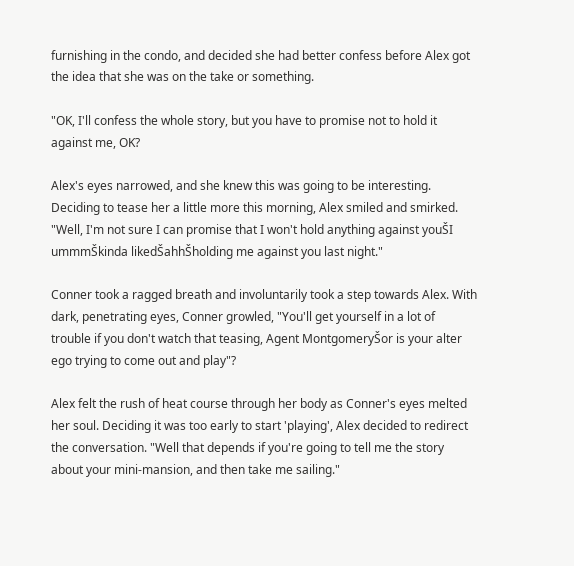furnishing in the condo, and decided she had better confess before Alex got the idea that she was on the take or something.

"OK, I'll confess the whole story, but you have to promise not to hold it against me, OK?

Alex's eyes narrowed, and she knew this was going to be interesting. Deciding to tease her a little more this morning, Alex smiled and smirked. "Well, I'm not sure I can promise that I won't hold anything against youŠI ummmŠkinda likedŠahhŠholding me against you last night."

Conner took a ragged breath and involuntarily took a step towards Alex. With dark, penetrating eyes, Conner growled, "You'll get yourself in a lot of trouble if you don't watch that teasing, Agent MontgomeryŠor is your alter ego trying to come out and play"?

Alex felt the rush of heat course through her body as Conner's eyes melted her soul. Deciding it was too early to start 'playing', Alex decided to redirect the conversation. "Well that depends if you're going to tell me the story about your mini-mansion, and then take me sailing."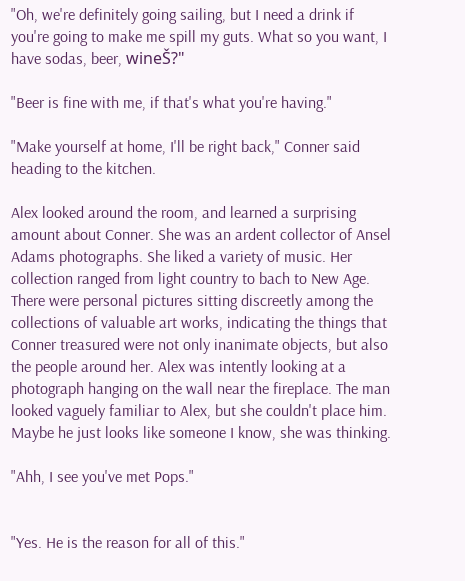"Oh, we're definitely going sailing, but I need a drink if you're going to make me spill my guts. What so you want, I have sodas, beer, wineŠ?"

"Beer is fine with me, if that's what you're having."

"Make yourself at home, I'll be right back," Conner said heading to the kitchen.

Alex looked around the room, and learned a surprising amount about Conner. She was an ardent collector of Ansel Adams photographs. She liked a variety of music. Her collection ranged from light country to bach to New Age. There were personal pictures sitting discreetly among the collections of valuable art works, indicating the things that Conner treasured were not only inanimate objects, but also the people around her. Alex was intently looking at a photograph hanging on the wall near the fireplace. The man looked vaguely familiar to Alex, but she couldn't place him. Maybe he just looks like someone I know, she was thinking.

"Ahh, I see you've met Pops."


"Yes. He is the reason for all of this."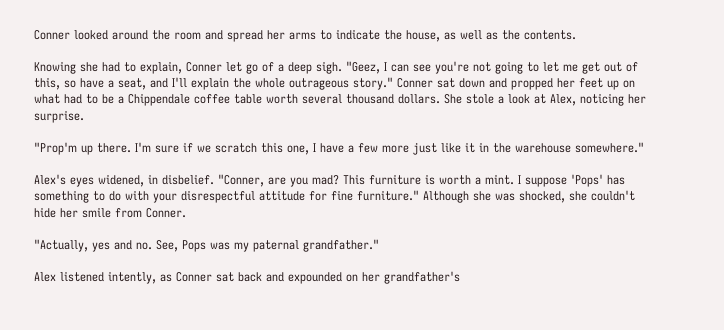Conner looked around the room and spread her arms to indicate the house, as well as the contents.

Knowing she had to explain, Conner let go of a deep sigh. "Geez, I can see you're not going to let me get out of this, so have a seat, and I'll explain the whole outrageous story." Conner sat down and propped her feet up on what had to be a Chippendale coffee table worth several thousand dollars. She stole a look at Alex, noticing her surprise.

"Prop'm up there. I'm sure if we scratch this one, I have a few more just like it in the warehouse somewhere."

Alex's eyes widened, in disbelief. "Conner, are you mad? This furniture is worth a mint. I suppose 'Pops' has something to do with your disrespectful attitude for fine furniture." Although she was shocked, she couldn't hide her smile from Conner.

"Actually, yes and no. See, Pops was my paternal grandfather."

Alex listened intently, as Conner sat back and expounded on her grandfather's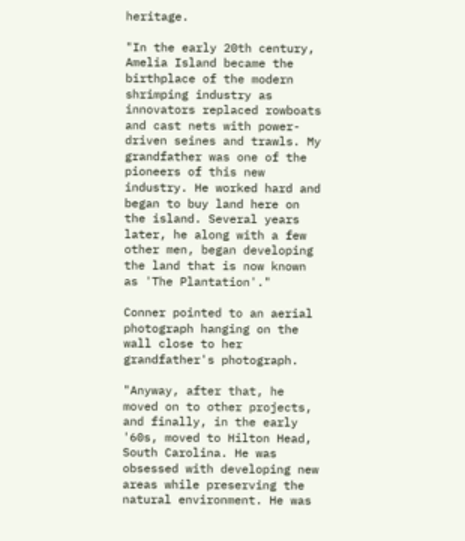heritage.

"In the early 20th century, Amelia Island became the birthplace of the modern shrimping industry as innovators replaced rowboats and cast nets with power-driven seines and trawls. My grandfather was one of the pioneers of this new industry. He worked hard and began to buy land here on the island. Several years later, he along with a few other men, began developing the land that is now known as 'The Plantation'."

Conner pointed to an aerial photograph hanging on the wall close to her grandfather's photograph.

"Anyway, after that, he moved on to other projects, and finally, in the early '60s, moved to Hilton Head, South Carolina. He was obsessed with developing new areas while preserving the natural environment. He was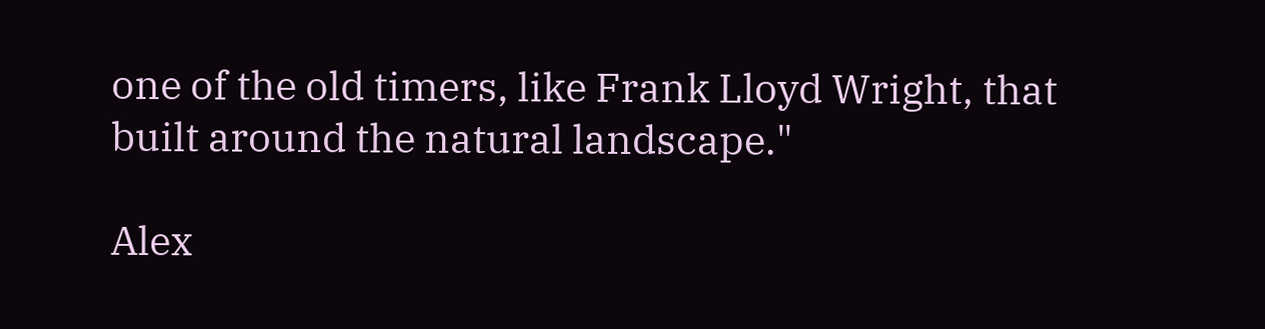one of the old timers, like Frank Lloyd Wright, that built around the natural landscape."

Alex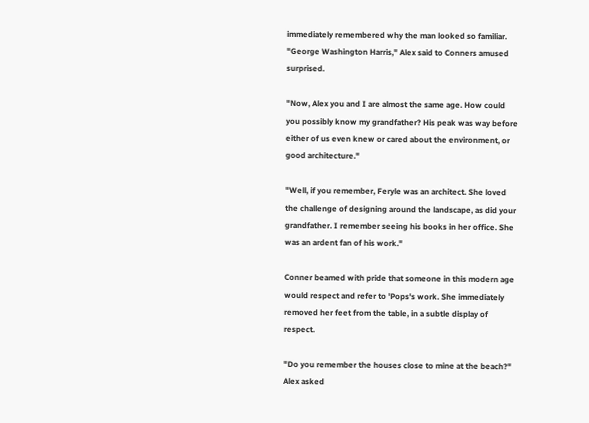immediately remembered why the man looked so familiar. "George Washington Harris," Alex said to Conners amused surprised.

"Now, Alex you and I are almost the same age. How could you possibly know my grandfather? His peak was way before either of us even knew or cared about the environment, or good architecture."

"Well, if you remember, Feryle was an architect. She loved the challenge of designing around the landscape, as did your grandfather. I remember seeing his books in her office. She was an ardent fan of his work."

Conner beamed with pride that someone in this modern age would respect and refer to 'Pops's work. She immediately removed her feet from the table, in a subtle display of respect.

"Do you remember the houses close to mine at the beach?" Alex asked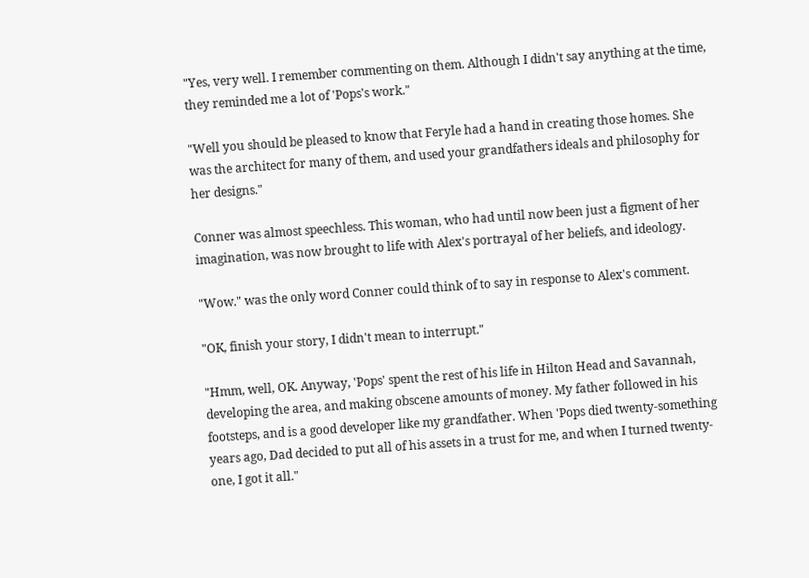"Yes, very well. I remember commenting on them. Although I didn't say anything at the time, they reminded me a lot of 'Pops's work."

"Well you should be pleased to know that Feryle had a hand in creating those homes. She was the architect for many of them, and used your grandfathers ideals and philosophy for her designs."

Conner was almost speechless. This woman, who had until now been just a figment of her imagination, was now brought to life with Alex's portrayal of her beliefs, and ideology.

"Wow." was the only word Conner could think of to say in response to Alex's comment.

"OK, finish your story, I didn't mean to interrupt."

"Hmm, well, OK. Anyway, 'Pops' spent the rest of his life in Hilton Head and Savannah, developing the area, and making obscene amounts of money. My father followed in his footsteps, and is a good developer like my grandfather. When 'Pops died twenty-something years ago, Dad decided to put all of his assets in a trust for me, and when I turned twenty-one, I got it all."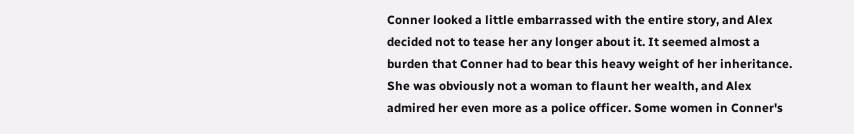Conner looked a little embarrassed with the entire story, and Alex decided not to tease her any longer about it. It seemed almost a burden that Conner had to bear this heavy weight of her inheritance. She was obviously not a woman to flaunt her wealth, and Alex admired her even more as a police officer. Some women in Conner's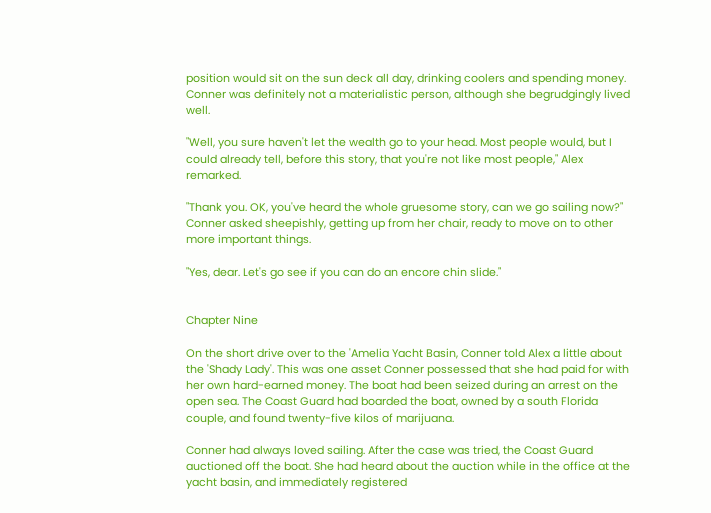position would sit on the sun deck all day, drinking coolers and spending money. Conner was definitely not a materialistic person, although she begrudgingly lived well.

"Well, you sure haven't let the wealth go to your head. Most people would, but I could already tell, before this story, that you're not like most people," Alex remarked.

"Thank you. OK, you've heard the whole gruesome story, can we go sailing now?" Conner asked sheepishly, getting up from her chair, ready to move on to other more important things.

"Yes, dear. Let's go see if you can do an encore chin slide."


Chapter Nine

On the short drive over to the 'Amelia Yacht Basin, Conner told Alex a little about the 'Shady Lady'. This was one asset Conner possessed that she had paid for with her own hard-earned money. The boat had been seized during an arrest on the open sea. The Coast Guard had boarded the boat, owned by a south Florida couple, and found twenty-five kilos of marijuana.

Conner had always loved sailing. After the case was tried, the Coast Guard auctioned off the boat. She had heard about the auction while in the office at the yacht basin, and immediately registered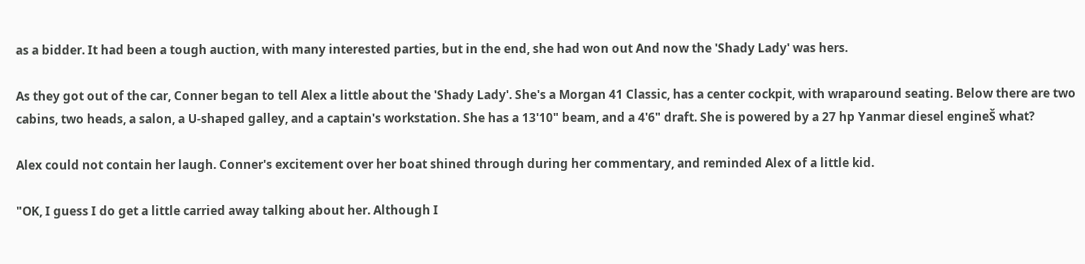as a bidder. It had been a tough auction, with many interested parties, but in the end, she had won out And now the 'Shady Lady' was hers.

As they got out of the car, Conner began to tell Alex a little about the 'Shady Lady'. She's a Morgan 41 Classic, has a center cockpit, with wraparound seating. Below there are two cabins, two heads, a salon, a U-shaped galley, and a captain's workstation. She has a 13'10" beam, and a 4'6" draft. She is powered by a 27 hp Yanmar diesel engineŠ what?

Alex could not contain her laugh. Conner's excitement over her boat shined through during her commentary, and reminded Alex of a little kid.

"OK, I guess I do get a little carried away talking about her. Although I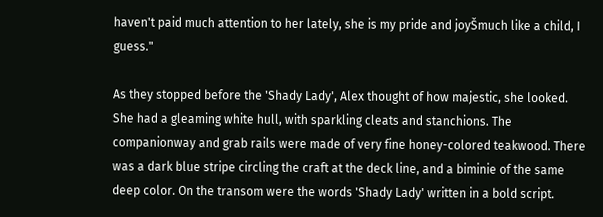haven't paid much attention to her lately, she is my pride and joyŠmuch like a child, I guess."

As they stopped before the 'Shady Lady', Alex thought of how majestic, she looked. She had a gleaming white hull, with sparkling cleats and stanchions. The companionway and grab rails were made of very fine honey-colored teakwood. There was a dark blue stripe circling the craft at the deck line, and a biminie of the same deep color. On the transom were the words 'Shady Lady' written in a bold script.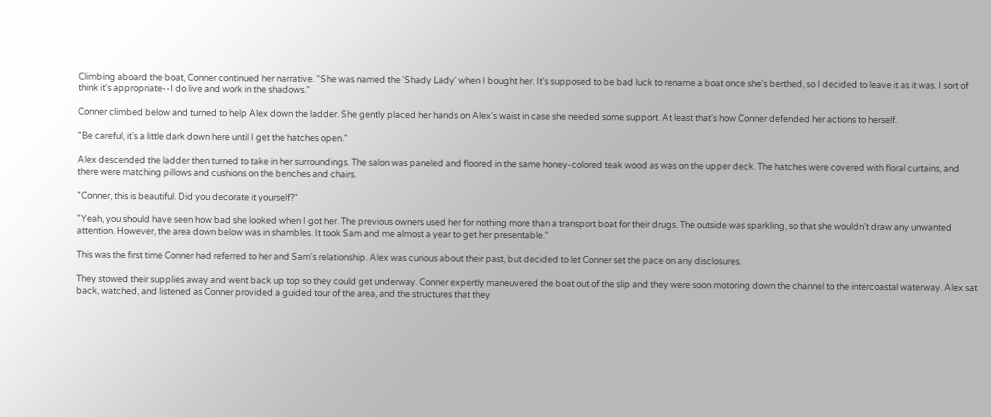Climbing aboard the boat, Conner continued her narrative. "She was named the 'Shady Lady' when I bought her. It's supposed to be bad luck to rename a boat once she's berthed, so I decided to leave it as it was. I sort of think it's appropriate--I do live and work in the shadows."

Conner climbed below and turned to help Alex down the ladder. She gently placed her hands on Alex's waist in case she needed some support. At least that's how Conner defended her actions to herself.

"Be careful, it's a little dark down here until I get the hatches open."

Alex descended the ladder then turned to take in her surroundings. The salon was paneled and floored in the same honey-colored teak wood as was on the upper deck. The hatches were covered with floral curtains, and there were matching pillows and cushions on the benches and chairs.

"Conner, this is beautiful. Did you decorate it yourself?"

"Yeah, you should have seen how bad she looked when I got her. The previous owners used her for nothing more than a transport boat for their drugs. The outside was sparkling, so that she wouldn't draw any unwanted attention. However, the area down below was in shambles. It took Sam and me almost a year to get her presentable."

This was the first time Conner had referred to her and Sam's relationship. Alex was curious about their past, but decided to let Conner set the pace on any disclosures.

They stowed their supplies away and went back up top so they could get underway. Conner expertly maneuvered the boat out of the slip and they were soon motoring down the channel to the intercoastal waterway. Alex sat back, watched, and listened as Conner provided a guided tour of the area, and the structures that they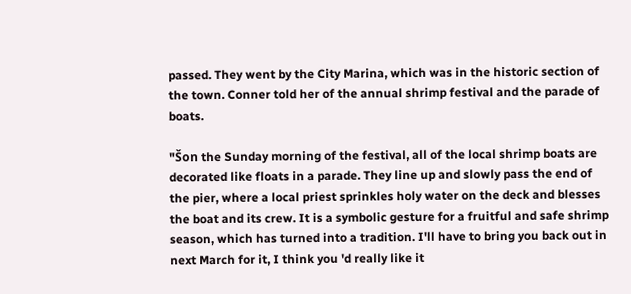passed. They went by the City Marina, which was in the historic section of the town. Conner told her of the annual shrimp festival and the parade of boats.

"Šon the Sunday morning of the festival, all of the local shrimp boats are decorated like floats in a parade. They line up and slowly pass the end of the pier, where a local priest sprinkles holy water on the deck and blesses the boat and its crew. It is a symbolic gesture for a fruitful and safe shrimp season, which has turned into a tradition. I'll have to bring you back out in next March for it, I think you 'd really like it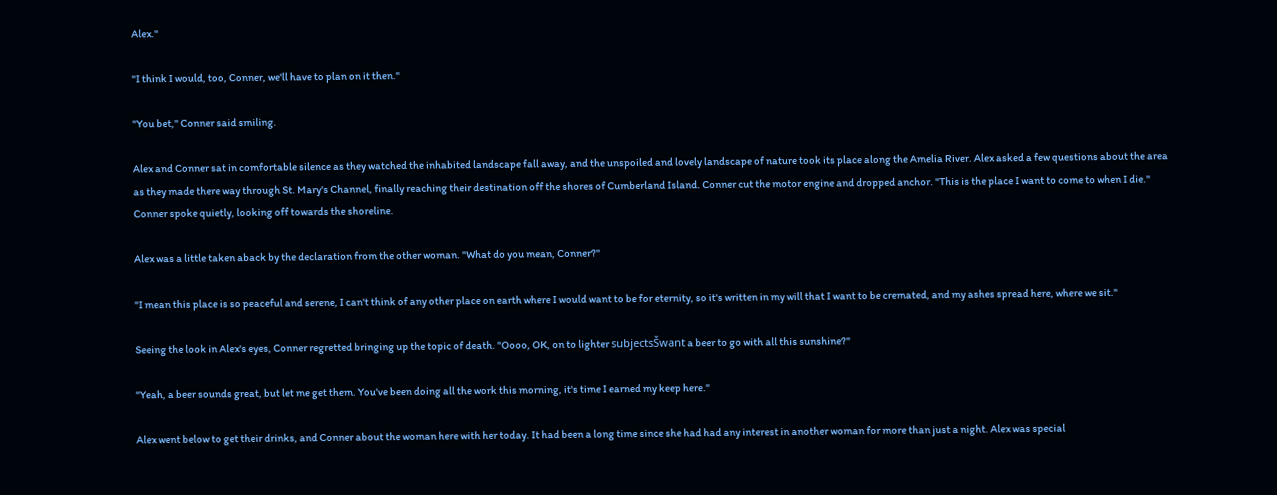Alex."

"I think I would, too, Conner, we'll have to plan on it then."

"You bet," Conner said smiling.

Alex and Conner sat in comfortable silence as they watched the inhabited landscape fall away, and the unspoiled and lovely landscape of nature took its place along the Amelia River. Alex asked a few questions about the area as they made there way through St. Mary's Channel, finally reaching their destination off the shores of Cumberland Island. Conner cut the motor engine and dropped anchor. "This is the place I want to come to when I die." Conner spoke quietly, looking off towards the shoreline.

Alex was a little taken aback by the declaration from the other woman. "What do you mean, Conner?"

"I mean this place is so peaceful and serene, I can't think of any other place on earth where I would want to be for eternity, so it's written in my will that I want to be cremated, and my ashes spread here, where we sit."

Seeing the look in Alex's eyes, Conner regretted bringing up the topic of death. "Oooo, OK, on to lighter subjectsŠwant a beer to go with all this sunshine?"

"Yeah, a beer sounds great, but let me get them. You've been doing all the work this morning, it's time I earned my keep here."

Alex went below to get their drinks, and Conner about the woman here with her today. It had been a long time since she had had any interest in another woman for more than just a night. Alex was special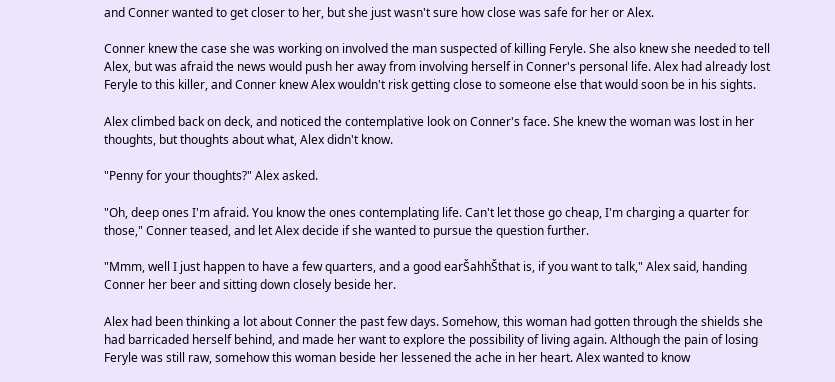and Conner wanted to get closer to her, but she just wasn't sure how close was safe for her or Alex.

Conner knew the case she was working on involved the man suspected of killing Feryle. She also knew she needed to tell Alex, but was afraid the news would push her away from involving herself in Conner's personal life. Alex had already lost Feryle to this killer, and Conner knew Alex wouldn't risk getting close to someone else that would soon be in his sights.

Alex climbed back on deck, and noticed the contemplative look on Conner's face. She knew the woman was lost in her thoughts, but thoughts about what, Alex didn't know.

"Penny for your thoughts?" Alex asked.

"Oh, deep ones I'm afraid. You know the ones contemplating life. Can't let those go cheap, I'm charging a quarter for those," Conner teased, and let Alex decide if she wanted to pursue the question further.

"Mmm, well I just happen to have a few quarters, and a good earŠahhŠthat is, if you want to talk," Alex said, handing Conner her beer and sitting down closely beside her.

Alex had been thinking a lot about Conner the past few days. Somehow, this woman had gotten through the shields she had barricaded herself behind, and made her want to explore the possibility of living again. Although the pain of losing Feryle was still raw, somehow this woman beside her lessened the ache in her heart. Alex wanted to know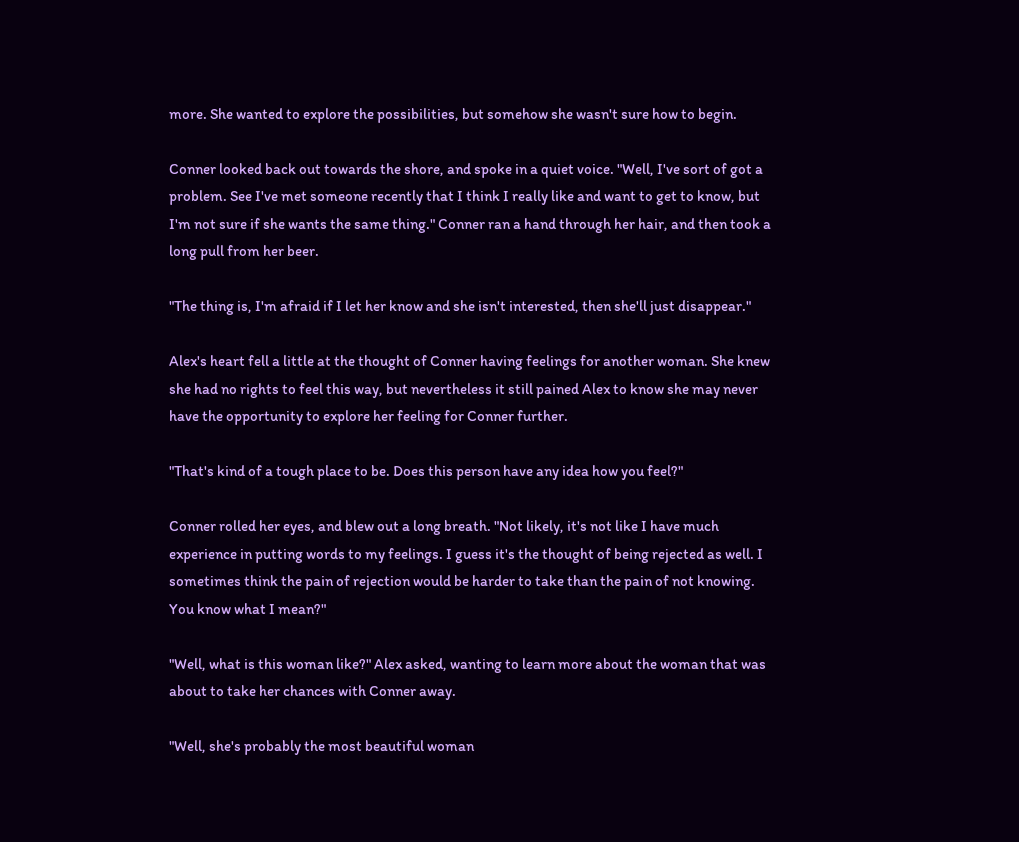more. She wanted to explore the possibilities, but somehow she wasn't sure how to begin.

Conner looked back out towards the shore, and spoke in a quiet voice. "Well, I've sort of got a problem. See I've met someone recently that I think I really like and want to get to know, but I'm not sure if she wants the same thing." Conner ran a hand through her hair, and then took a long pull from her beer.

"The thing is, I'm afraid if I let her know and she isn't interested, then she'll just disappear."

Alex's heart fell a little at the thought of Conner having feelings for another woman. She knew she had no rights to feel this way, but nevertheless it still pained Alex to know she may never have the opportunity to explore her feeling for Conner further.

"That's kind of a tough place to be. Does this person have any idea how you feel?"

Conner rolled her eyes, and blew out a long breath. "Not likely, it's not like I have much experience in putting words to my feelings. I guess it's the thought of being rejected as well. I sometimes think the pain of rejection would be harder to take than the pain of not knowing. You know what I mean?"

"Well, what is this woman like?" Alex asked, wanting to learn more about the woman that was about to take her chances with Conner away.

"Well, she's probably the most beautiful woman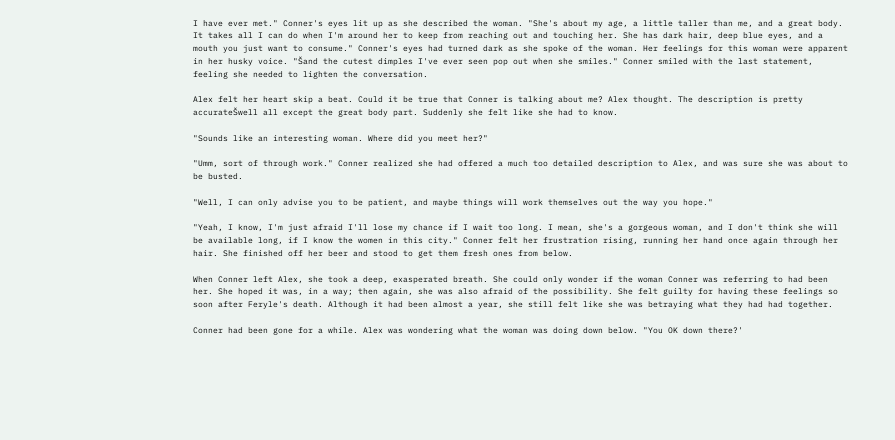I have ever met." Conner's eyes lit up as she described the woman. "She's about my age, a little taller than me, and a great body. It takes all I can do when I'm around her to keep from reaching out and touching her. She has dark hair, deep blue eyes, and a mouth you just want to consume." Conner's eyes had turned dark as she spoke of the woman. Her feelings for this woman were apparent in her husky voice. "Šand the cutest dimples I've ever seen pop out when she smiles." Conner smiled with the last statement, feeling she needed to lighten the conversation.

Alex felt her heart skip a beat. Could it be true that Conner is talking about me? Alex thought. The description is pretty accurateŠwell all except the great body part. Suddenly she felt like she had to know.

"Sounds like an interesting woman. Where did you meet her?"

"Umm, sort of through work." Conner realized she had offered a much too detailed description to Alex, and was sure she was about to be busted.

"Well, I can only advise you to be patient, and maybe things will work themselves out the way you hope."

"Yeah, I know, I'm just afraid I'll lose my chance if I wait too long. I mean, she's a gorgeous woman, and I don't think she will be available long, if I know the women in this city." Conner felt her frustration rising, running her hand once again through her hair. She finished off her beer and stood to get them fresh ones from below.

When Conner left Alex, she took a deep, exasperated breath. She could only wonder if the woman Conner was referring to had been her. She hoped it was, in a way; then again, she was also afraid of the possibility. She felt guilty for having these feelings so soon after Feryle's death. Although it had been almost a year, she still felt like she was betraying what they had had together.

Conner had been gone for a while. Alex was wondering what the woman was doing down below. "You OK down there?'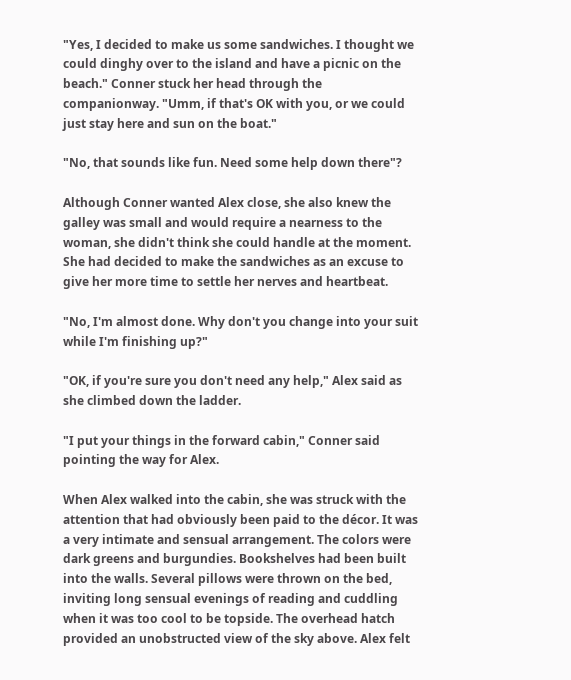"Yes, I decided to make us some sandwiches. I thought we could dinghy over to the island and have a picnic on the beach." Conner stuck her head through the companionway. "Umm, if that's OK with you, or we could just stay here and sun on the boat."

"No, that sounds like fun. Need some help down there"?

Although Conner wanted Alex close, she also knew the galley was small and would require a nearness to the woman, she didn't think she could handle at the moment. She had decided to make the sandwiches as an excuse to give her more time to settle her nerves and heartbeat.

"No, I'm almost done. Why don't you change into your suit while I'm finishing up?"

"OK, if you're sure you don't need any help," Alex said as she climbed down the ladder.

"I put your things in the forward cabin," Conner said pointing the way for Alex.

When Alex walked into the cabin, she was struck with the attention that had obviously been paid to the décor. It was a very intimate and sensual arrangement. The colors were dark greens and burgundies. Bookshelves had been built into the walls. Several pillows were thrown on the bed, inviting long sensual evenings of reading and cuddling when it was too cool to be topside. The overhead hatch provided an unobstructed view of the sky above. Alex felt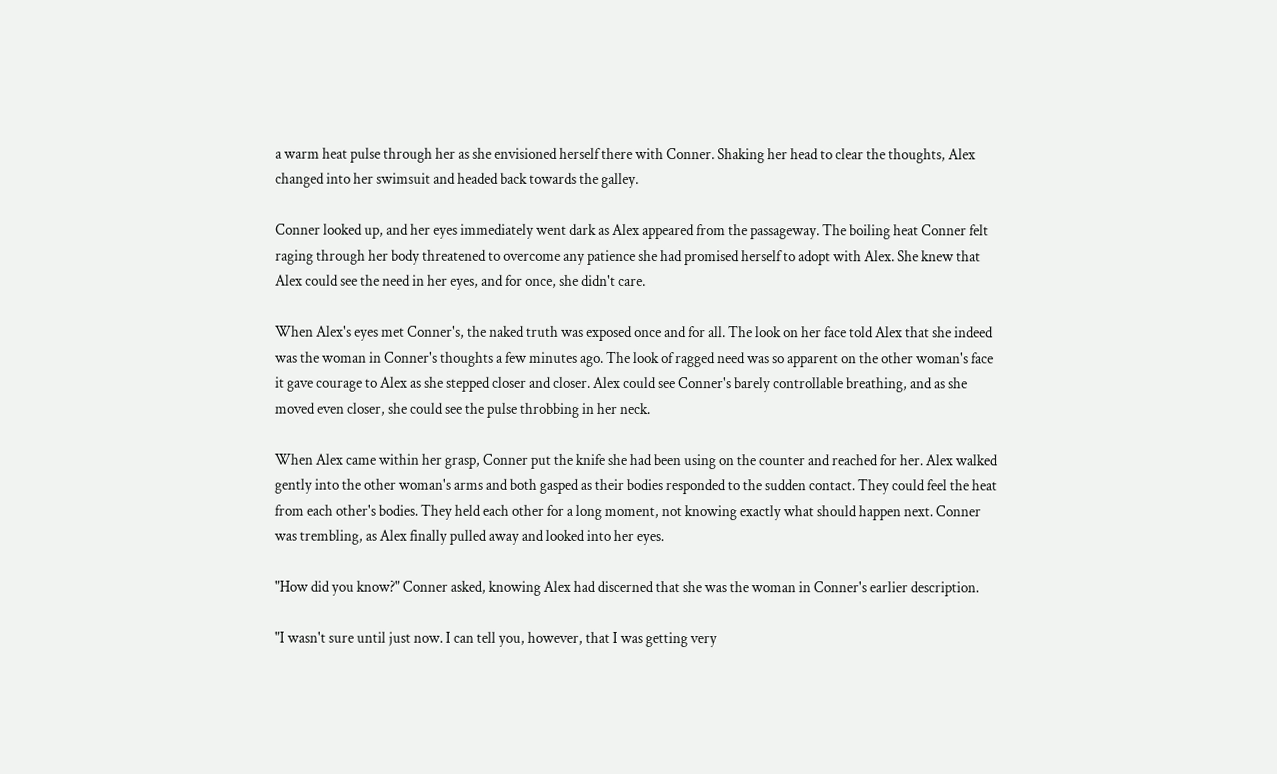a warm heat pulse through her as she envisioned herself there with Conner. Shaking her head to clear the thoughts, Alex changed into her swimsuit and headed back towards the galley.

Conner looked up, and her eyes immediately went dark as Alex appeared from the passageway. The boiling heat Conner felt raging through her body threatened to overcome any patience she had promised herself to adopt with Alex. She knew that Alex could see the need in her eyes, and for once, she didn't care.

When Alex's eyes met Conner's, the naked truth was exposed once and for all. The look on her face told Alex that she indeed was the woman in Conner's thoughts a few minutes ago. The look of ragged need was so apparent on the other woman's face it gave courage to Alex as she stepped closer and closer. Alex could see Conner's barely controllable breathing, and as she moved even closer, she could see the pulse throbbing in her neck.

When Alex came within her grasp, Conner put the knife she had been using on the counter and reached for her. Alex walked gently into the other woman's arms and both gasped as their bodies responded to the sudden contact. They could feel the heat from each other's bodies. They held each other for a long moment, not knowing exactly what should happen next. Conner was trembling, as Alex finally pulled away and looked into her eyes.

"How did you know?" Conner asked, knowing Alex had discerned that she was the woman in Conner's earlier description.

"I wasn't sure until just now. I can tell you, however, that I was getting very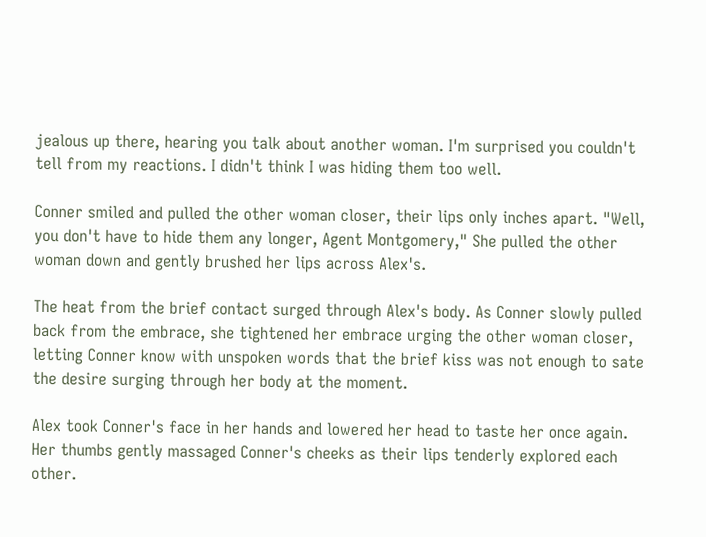jealous up there, hearing you talk about another woman. I'm surprised you couldn't tell from my reactions. I didn't think I was hiding them too well.

Conner smiled and pulled the other woman closer, their lips only inches apart. "Well, you don't have to hide them any longer, Agent Montgomery," She pulled the other woman down and gently brushed her lips across Alex's.

The heat from the brief contact surged through Alex's body. As Conner slowly pulled back from the embrace, she tightened her embrace urging the other woman closer, letting Conner know with unspoken words that the brief kiss was not enough to sate the desire surging through her body at the moment.

Alex took Conner's face in her hands and lowered her head to taste her once again. Her thumbs gently massaged Conner's cheeks as their lips tenderly explored each other.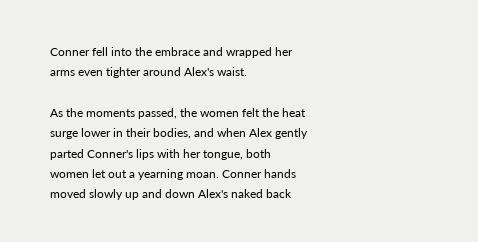Conner fell into the embrace and wrapped her arms even tighter around Alex's waist.

As the moments passed, the women felt the heat surge lower in their bodies, and when Alex gently parted Conner's lips with her tongue, both women let out a yearning moan. Conner hands moved slowly up and down Alex's naked back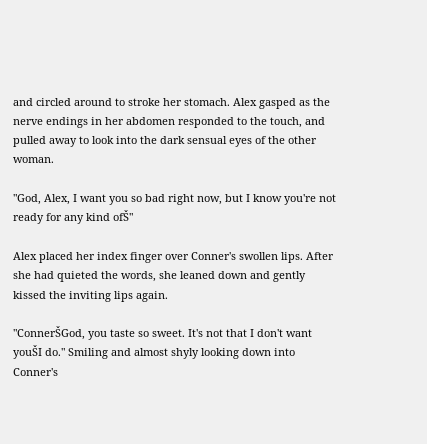and circled around to stroke her stomach. Alex gasped as the nerve endings in her abdomen responded to the touch, and pulled away to look into the dark sensual eyes of the other woman.

"God, Alex, I want you so bad right now, but I know you're not ready for any kind ofŠ"

Alex placed her index finger over Conner's swollen lips. After she had quieted the words, she leaned down and gently kissed the inviting lips again.

"ConnerŠGod, you taste so sweet. It's not that I don't want youŠI do." Smiling and almost shyly looking down into Conner's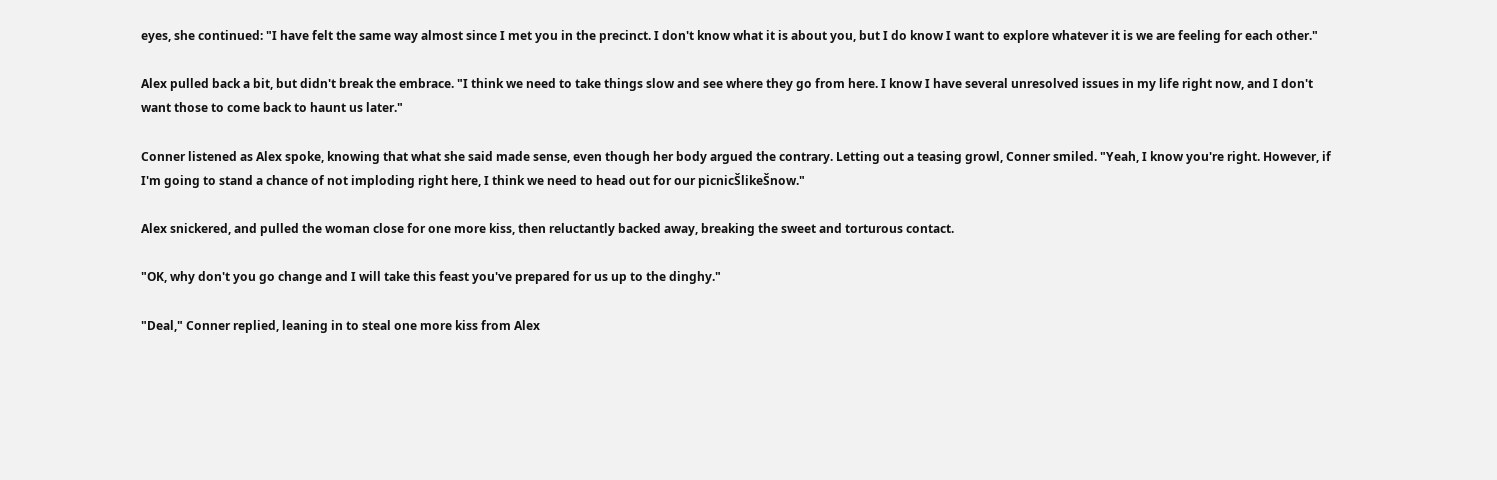eyes, she continued: "I have felt the same way almost since I met you in the precinct. I don't know what it is about you, but I do know I want to explore whatever it is we are feeling for each other."

Alex pulled back a bit, but didn't break the embrace. "I think we need to take things slow and see where they go from here. I know I have several unresolved issues in my life right now, and I don't want those to come back to haunt us later."

Conner listened as Alex spoke, knowing that what she said made sense, even though her body argued the contrary. Letting out a teasing growl, Conner smiled. "Yeah, I know you're right. However, if I'm going to stand a chance of not imploding right here, I think we need to head out for our picnicŠlikeŠnow."

Alex snickered, and pulled the woman close for one more kiss, then reluctantly backed away, breaking the sweet and torturous contact.

"OK, why don't you go change and I will take this feast you've prepared for us up to the dinghy."

"Deal," Conner replied, leaning in to steal one more kiss from Alex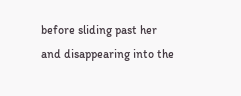before sliding past her and disappearing into the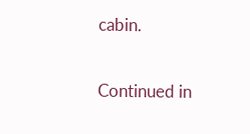cabin.


Continued in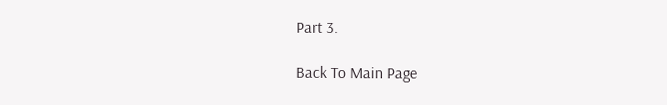Part 3.

Back To Main Page